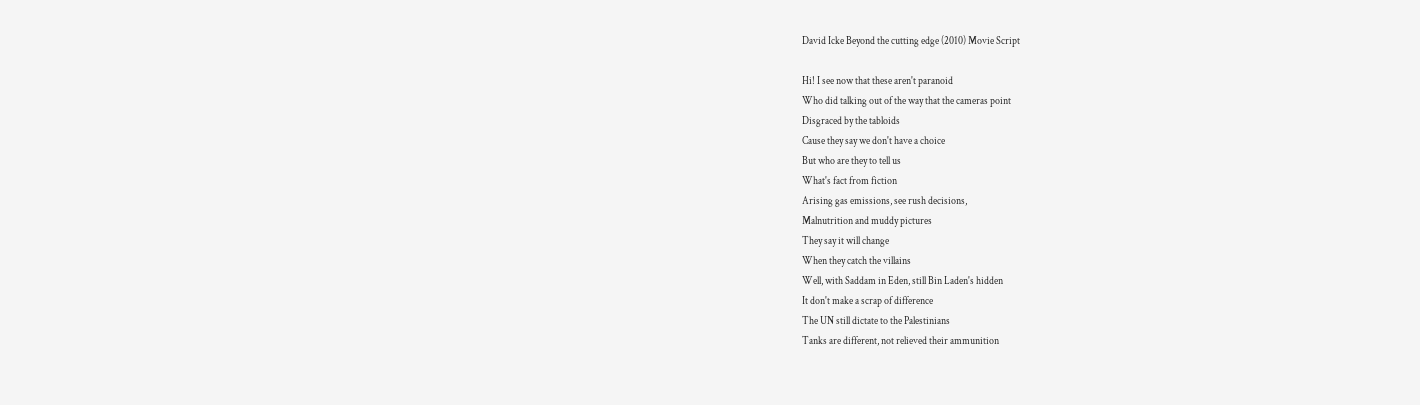David Icke Beyond the cutting edge (2010) Movie Script

Hi! I see now that these aren't paranoid
Who did talking out of the way that the cameras point
Disgraced by the tabloids
Cause they say we don't have a choice
But who are they to tell us
What's fact from fiction
Arising gas emissions, see rush decisions,
Malnutrition and muddy pictures
They say it will change
When they catch the villains
Well, with Saddam in Eden, still Bin Laden's hidden
It don't make a scrap of difference
The UN still dictate to the Palestinians
Tanks are different, not relieved their ammunition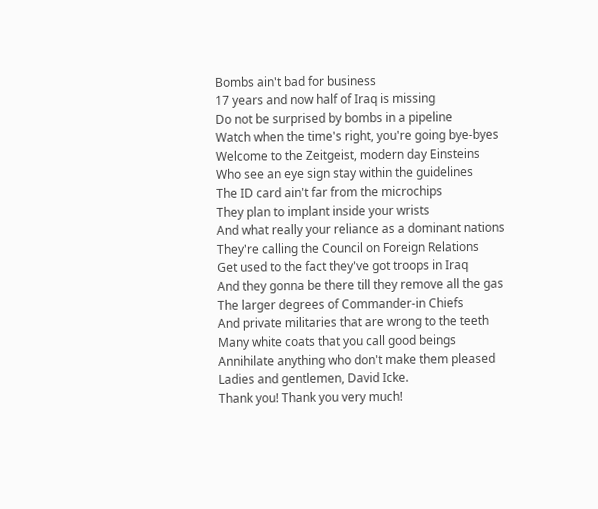Bombs ain't bad for business
17 years and now half of Iraq is missing
Do not be surprised by bombs in a pipeline
Watch when the time's right, you're going bye-byes
Welcome to the Zeitgeist, modern day Einsteins
Who see an eye sign stay within the guidelines
The ID card ain't far from the microchips
They plan to implant inside your wrists
And what really your reliance as a dominant nations
They're calling the Council on Foreign Relations
Get used to the fact they've got troops in Iraq
And they gonna be there till they remove all the gas
The larger degrees of Commander-in Chiefs
And private militaries that are wrong to the teeth
Many white coats that you call good beings
Annihilate anything who don't make them pleased
Ladies and gentlemen, David Icke.
Thank you! Thank you very much!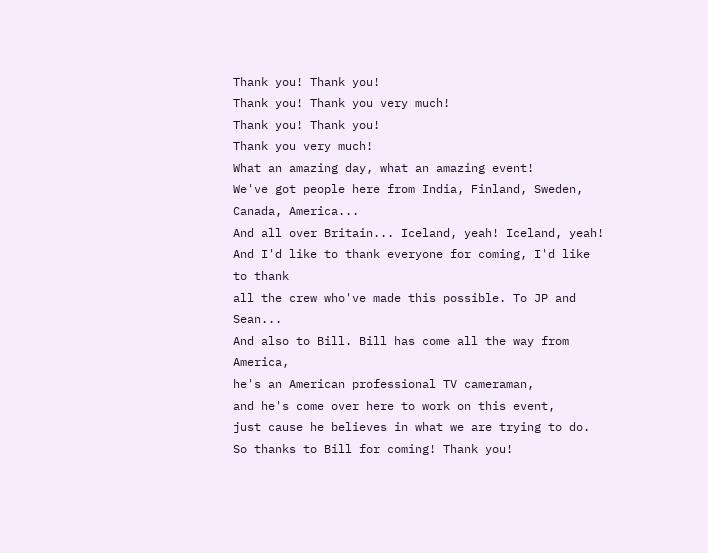Thank you! Thank you!
Thank you! Thank you very much!
Thank you! Thank you!
Thank you very much!
What an amazing day, what an amazing event!
We've got people here from India, Finland, Sweden,
Canada, America...
And all over Britain... Iceland, yeah! Iceland, yeah!
And I'd like to thank everyone for coming, I'd like to thank
all the crew who've made this possible. To JP and Sean...
And also to Bill. Bill has come all the way from America,
he's an American professional TV cameraman,
and he's come over here to work on this event,
just cause he believes in what we are trying to do.
So thanks to Bill for coming! Thank you!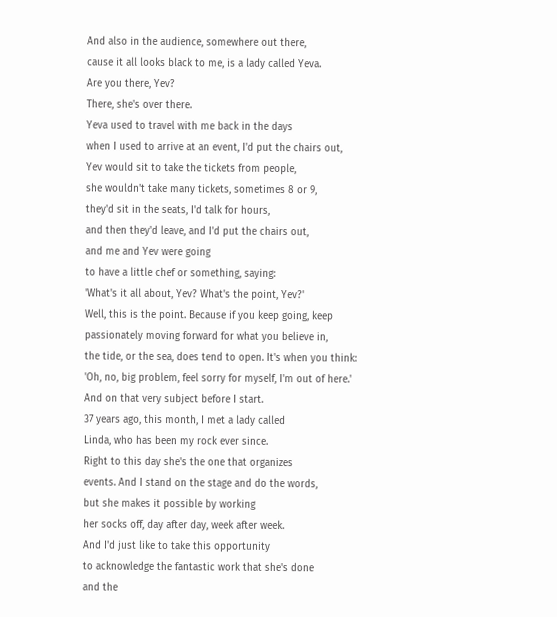And also in the audience, somewhere out there,
cause it all looks black to me, is a lady called Yeva.
Are you there, Yev?
There, she's over there.
Yeva used to travel with me back in the days
when I used to arrive at an event, I'd put the chairs out,
Yev would sit to take the tickets from people,
she wouldn't take many tickets, sometimes 8 or 9,
they'd sit in the seats, I'd talk for hours,
and then they'd leave, and I'd put the chairs out,
and me and Yev were going
to have a little chef or something, saying:
'What's it all about, Yev? What's the point, Yev?'
Well, this is the point. Because if you keep going, keep
passionately moving forward for what you believe in,
the tide, or the sea, does tend to open. It's when you think:
'Oh, no, big problem, feel sorry for myself, I'm out of here.'
And on that very subject before I start.
37 years ago, this month, I met a lady called
Linda, who has been my rock ever since.
Right to this day she's the one that organizes
events. And I stand on the stage and do the words,
but she makes it possible by working
her socks off, day after day, week after week.
And I'd just like to take this opportunity
to acknowledge the fantastic work that she's done
and the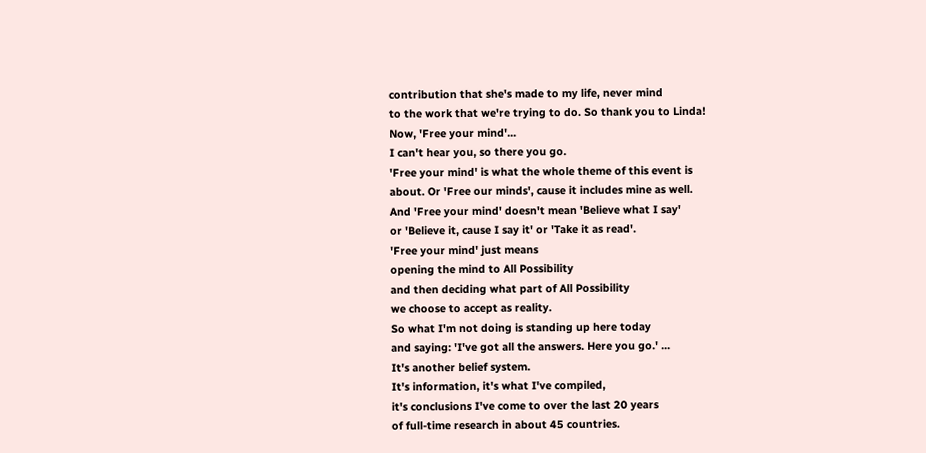contribution that she's made to my life, never mind
to the work that we're trying to do. So thank you to Linda!
Now, 'Free your mind'...
I can't hear you, so there you go.
'Free your mind' is what the whole theme of this event is
about. Or 'Free our minds', cause it includes mine as well.
And 'Free your mind' doesn't mean 'Believe what I say'
or 'Believe it, cause I say it' or 'Take it as read'.
'Free your mind' just means
opening the mind to All Possibility
and then deciding what part of All Possibility
we choose to accept as reality.
So what I'm not doing is standing up here today
and saying: 'I've got all the answers. Here you go.' ...
It's another belief system.
It's information, it's what I've compiled,
it's conclusions I've come to over the last 20 years
of full-time research in about 45 countries.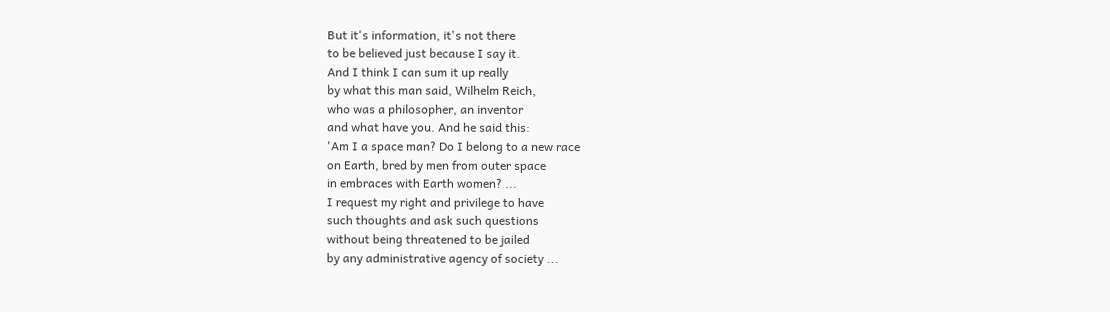But it's information, it's not there
to be believed just because I say it.
And I think I can sum it up really
by what this man said, Wilhelm Reich,
who was a philosopher, an inventor
and what have you. And he said this:
'Am I a space man? Do I belong to a new race
on Earth, bred by men from outer space
in embraces with Earth women? ...
I request my right and privilege to have
such thoughts and ask such questions
without being threatened to be jailed
by any administrative agency of society ...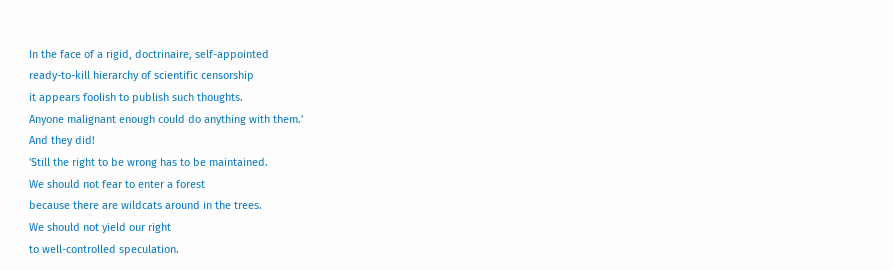In the face of a rigid, doctrinaire, self-appointed
ready-to-kill hierarchy of scientific censorship
it appears foolish to publish such thoughts.
Anyone malignant enough could do anything with them.'
And they did!
'Still the right to be wrong has to be maintained.
We should not fear to enter a forest
because there are wildcats around in the trees.
We should not yield our right
to well-controlled speculation.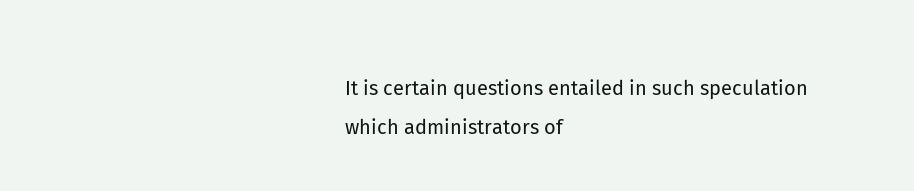It is certain questions entailed in such speculation
which administrators of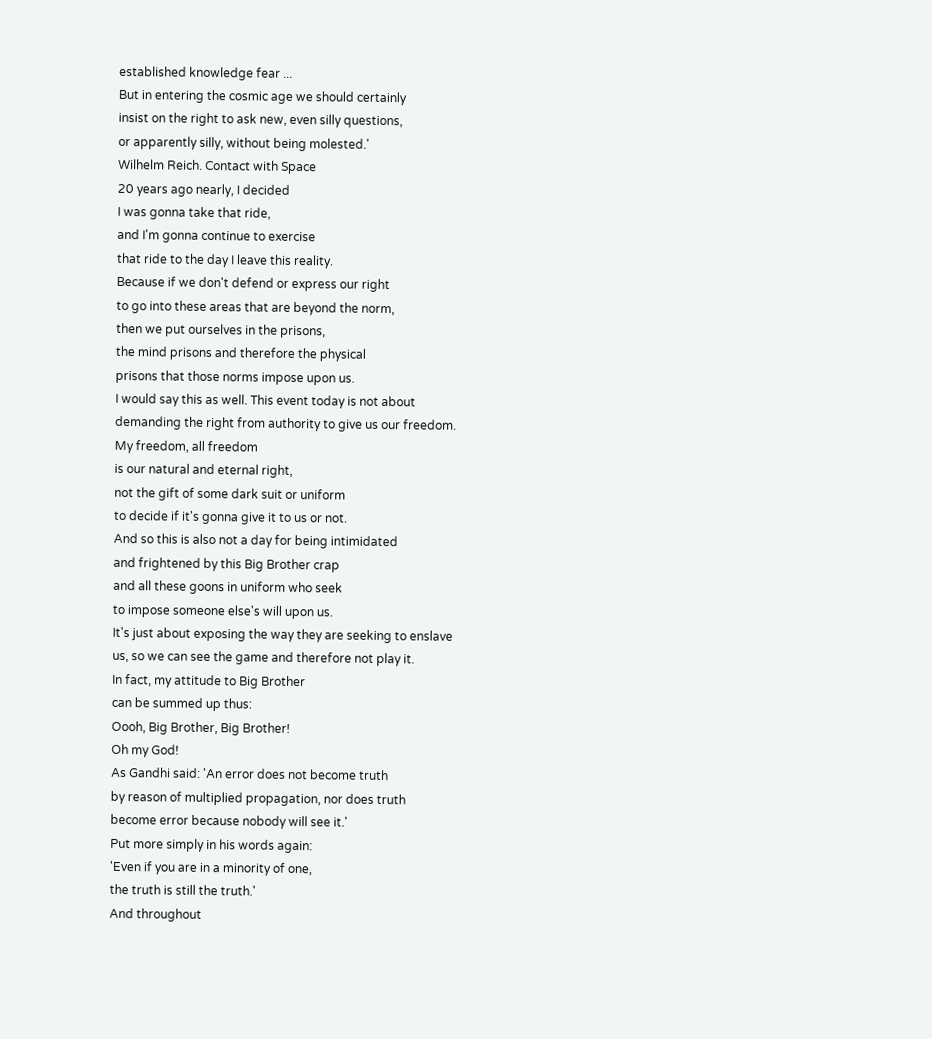established knowledge fear ...
But in entering the cosmic age we should certainly
insist on the right to ask new, even silly questions,
or apparently silly, without being molested.'
Wilhelm Reich. Contact with Space
20 years ago nearly, I decided
I was gonna take that ride,
and I'm gonna continue to exercise
that ride to the day I leave this reality.
Because if we don't defend or express our right
to go into these areas that are beyond the norm,
then we put ourselves in the prisons,
the mind prisons and therefore the physical
prisons that those norms impose upon us.
I would say this as well. This event today is not about
demanding the right from authority to give us our freedom.
My freedom, all freedom
is our natural and eternal right,
not the gift of some dark suit or uniform
to decide if it's gonna give it to us or not.
And so this is also not a day for being intimidated
and frightened by this Big Brother crap
and all these goons in uniform who seek
to impose someone else's will upon us.
It's just about exposing the way they are seeking to enslave
us, so we can see the game and therefore not play it.
In fact, my attitude to Big Brother
can be summed up thus:
Oooh, Big Brother, Big Brother!
Oh my God!
As Gandhi said: 'An error does not become truth
by reason of multiplied propagation, nor does truth
become error because nobody will see it.'
Put more simply in his words again:
'Even if you are in a minority of one,
the truth is still the truth.'
And throughout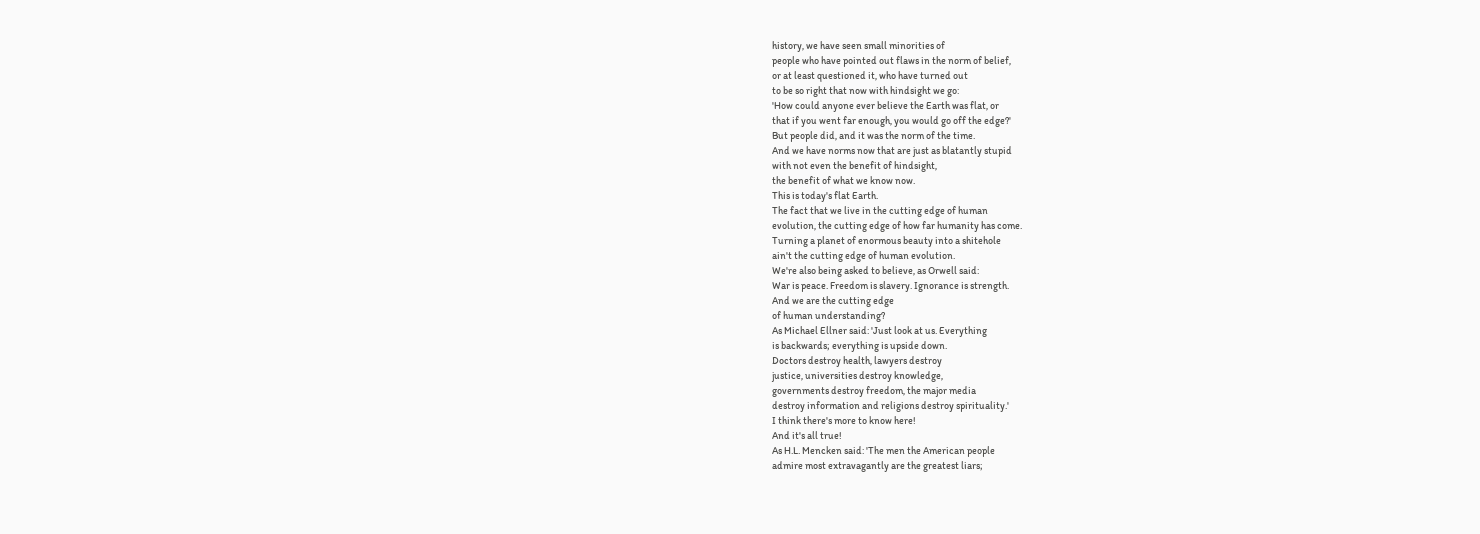history, we have seen small minorities of
people who have pointed out flaws in the norm of belief,
or at least questioned it, who have turned out
to be so right that now with hindsight we go:
'How could anyone ever believe the Earth was flat, or
that if you went far enough, you would go off the edge?'
But people did, and it was the norm of the time.
And we have norms now that are just as blatantly stupid
with not even the benefit of hindsight,
the benefit of what we know now.
This is today's flat Earth.
The fact that we live in the cutting edge of human
evolution, the cutting edge of how far humanity has come.
Turning a planet of enormous beauty into a shitehole
ain't the cutting edge of human evolution.
We're also being asked to believe, as Orwell said:
War is peace. Freedom is slavery. Ignorance is strength.
And we are the cutting edge
of human understanding?
As Michael Ellner said: 'Just look at us. Everything
is backwards; everything is upside down.
Doctors destroy health, lawyers destroy
justice, universities destroy knowledge,
governments destroy freedom, the major media
destroy information and religions destroy spirituality.'
I think there's more to know here!
And it's all true!
As H.L. Mencken said: 'The men the American people
admire most extravagantly are the greatest liars;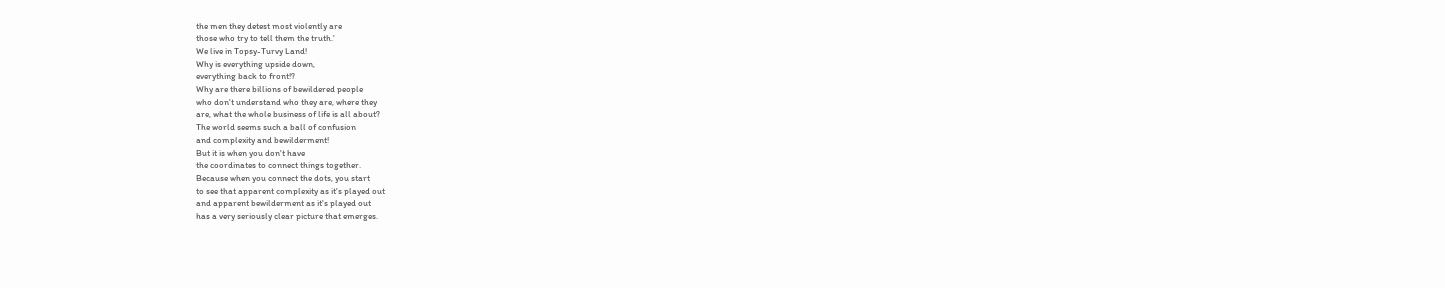the men they detest most violently are
those who try to tell them the truth.'
We live in Topsy-Turvy Land!
Why is everything upside down,
everything back to front!?
Why are there billions of bewildered people
who don't understand who they are, where they
are, what the whole business of life is all about?
The world seems such a ball of confusion
and complexity and bewilderment!
But it is when you don't have
the coordinates to connect things together.
Because when you connect the dots, you start
to see that apparent complexity as it's played out
and apparent bewilderment as it's played out
has a very seriously clear picture that emerges.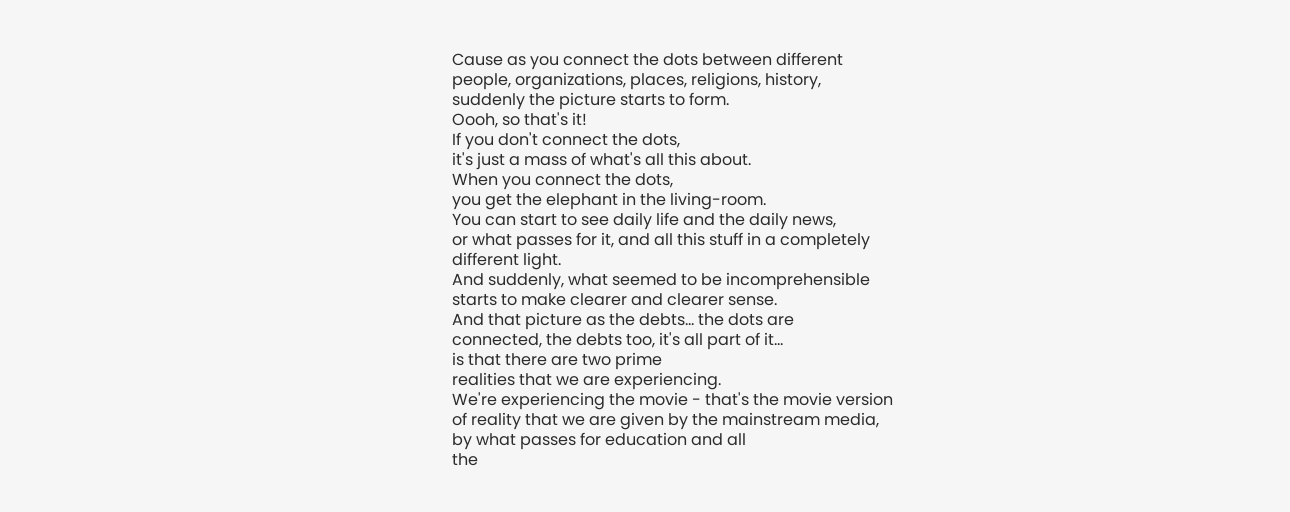Cause as you connect the dots between different
people, organizations, places, religions, history,
suddenly the picture starts to form.
Oooh, so that's it!
If you don't connect the dots,
it's just a mass of what's all this about.
When you connect the dots,
you get the elephant in the living-room.
You can start to see daily life and the daily news,
or what passes for it, and all this stuff in a completely
different light.
And suddenly, what seemed to be incomprehensible
starts to make clearer and clearer sense.
And that picture as the debts... the dots are
connected, the debts too, it's all part of it...
is that there are two prime
realities that we are experiencing.
We're experiencing the movie - that's the movie version
of reality that we are given by the mainstream media,
by what passes for education and all
the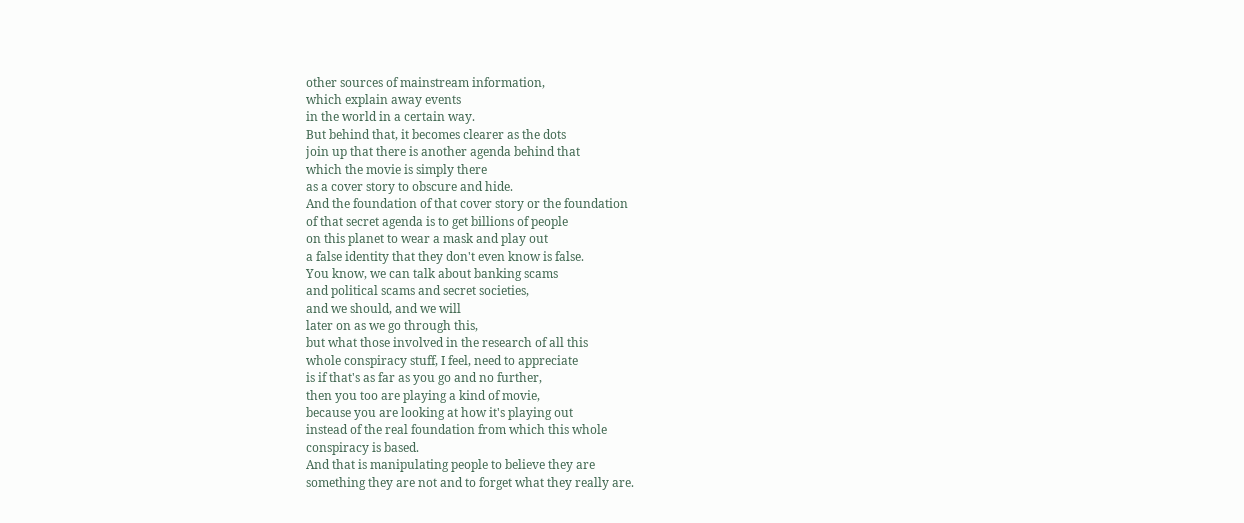other sources of mainstream information,
which explain away events
in the world in a certain way.
But behind that, it becomes clearer as the dots
join up that there is another agenda behind that
which the movie is simply there
as a cover story to obscure and hide.
And the foundation of that cover story or the foundation
of that secret agenda is to get billions of people
on this planet to wear a mask and play out
a false identity that they don't even know is false.
You know, we can talk about banking scams
and political scams and secret societies,
and we should, and we will
later on as we go through this,
but what those involved in the research of all this
whole conspiracy stuff, I feel, need to appreciate
is if that's as far as you go and no further,
then you too are playing a kind of movie,
because you are looking at how it's playing out
instead of the real foundation from which this whole
conspiracy is based.
And that is manipulating people to believe they are
something they are not and to forget what they really are.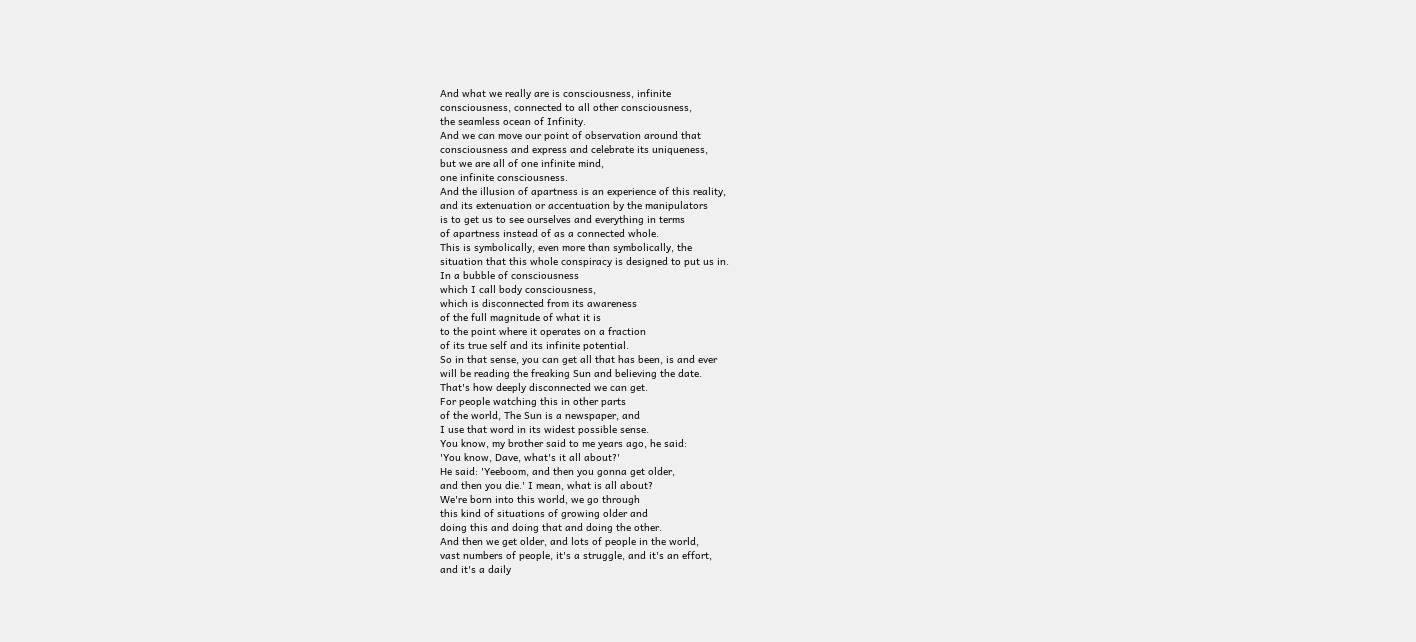And what we really are is consciousness, infinite
consciousness, connected to all other consciousness,
the seamless ocean of Infinity.
And we can move our point of observation around that
consciousness and express and celebrate its uniqueness,
but we are all of one infinite mind,
one infinite consciousness.
And the illusion of apartness is an experience of this reality,
and its extenuation or accentuation by the manipulators
is to get us to see ourselves and everything in terms
of apartness instead of as a connected whole.
This is symbolically, even more than symbolically, the
situation that this whole conspiracy is designed to put us in.
In a bubble of consciousness
which I call body consciousness,
which is disconnected from its awareness
of the full magnitude of what it is
to the point where it operates on a fraction
of its true self and its infinite potential.
So in that sense, you can get all that has been, is and ever
will be reading the freaking Sun and believing the date.
That's how deeply disconnected we can get.
For people watching this in other parts
of the world, The Sun is a newspaper, and
I use that word in its widest possible sense.
You know, my brother said to me years ago, he said:
'You know, Dave, what's it all about?'
He said: 'Yeeboom, and then you gonna get older,
and then you die.' I mean, what is all about?
We're born into this world, we go through
this kind of situations of growing older and
doing this and doing that and doing the other.
And then we get older, and lots of people in the world,
vast numbers of people, it's a struggle, and it's an effort,
and it's a daily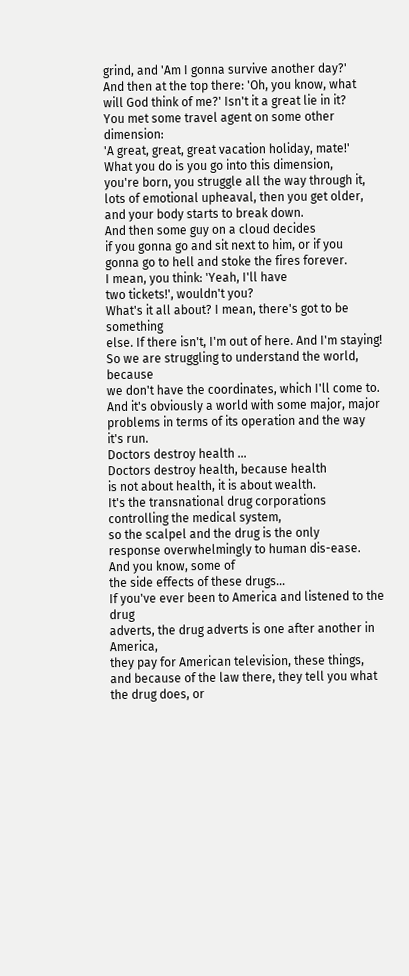grind, and 'Am I gonna survive another day?'
And then at the top there: 'Oh, you know, what
will God think of me?' Isn't it a great lie in it?
You met some travel agent on some other dimension:
'A great, great, great vacation holiday, mate!'
What you do is you go into this dimension,
you're born, you struggle all the way through it,
lots of emotional upheaval, then you get older,
and your body starts to break down.
And then some guy on a cloud decides
if you gonna go and sit next to him, or if you
gonna go to hell and stoke the fires forever.
I mean, you think: 'Yeah, I'll have
two tickets!', wouldn't you?
What's it all about? I mean, there's got to be something
else. If there isn't, I'm out of here. And I'm staying!
So we are struggling to understand the world, because
we don't have the coordinates, which I'll come to.
And it's obviously a world with some major, major
problems in terms of its operation and the way it's run.
Doctors destroy health ...
Doctors destroy health, because health
is not about health, it is about wealth.
It's the transnational drug corporations
controlling the medical system,
so the scalpel and the drug is the only
response overwhelmingly to human dis-ease.
And you know, some of
the side effects of these drugs...
If you've ever been to America and listened to the drug
adverts, the drug adverts is one after another in America,
they pay for American television, these things,
and because of the law there, they tell you what
the drug does, or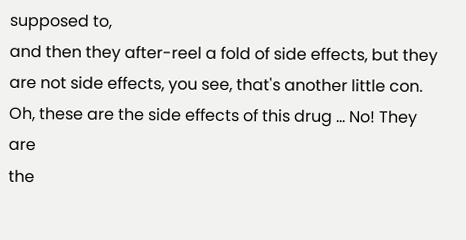supposed to,
and then they after-reel a fold of side effects, but they
are not side effects, you see, that's another little con.
Oh, these are the side effects of this drug ... No! They are
the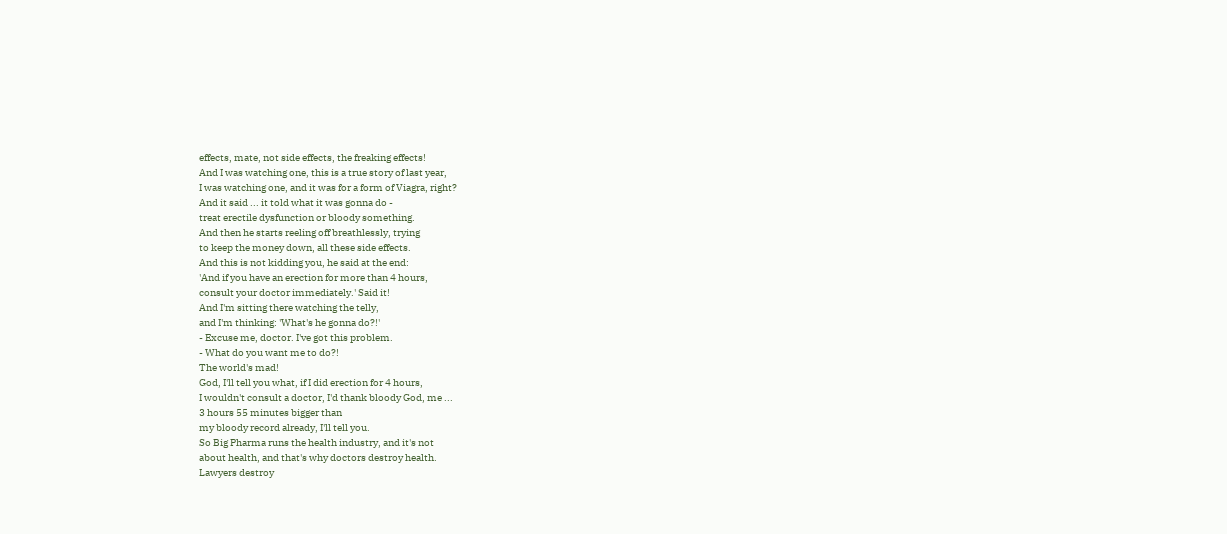effects, mate, not side effects, the freaking effects!
And I was watching one, this is a true story of last year,
I was watching one, and it was for a form of Viagra, right?
And it said ... it told what it was gonna do -
treat erectile dysfunction or bloody something.
And then he starts reeling off breathlessly, trying
to keep the money down, all these side effects.
And this is not kidding you, he said at the end:
'And if you have an erection for more than 4 hours,
consult your doctor immediately.' Said it!
And I'm sitting there watching the telly,
and I'm thinking: 'What's he gonna do?!'
- Excuse me, doctor. I've got this problem.
- What do you want me to do?!
The world's mad!
God, I'll tell you what, if I did erection for 4 hours,
I wouldn't consult a doctor, I'd thank bloody God, me ...
3 hours 55 minutes bigger than
my bloody record already, I'll tell you.
So Big Pharma runs the health industry, and it's not
about health, and that's why doctors destroy health.
Lawyers destroy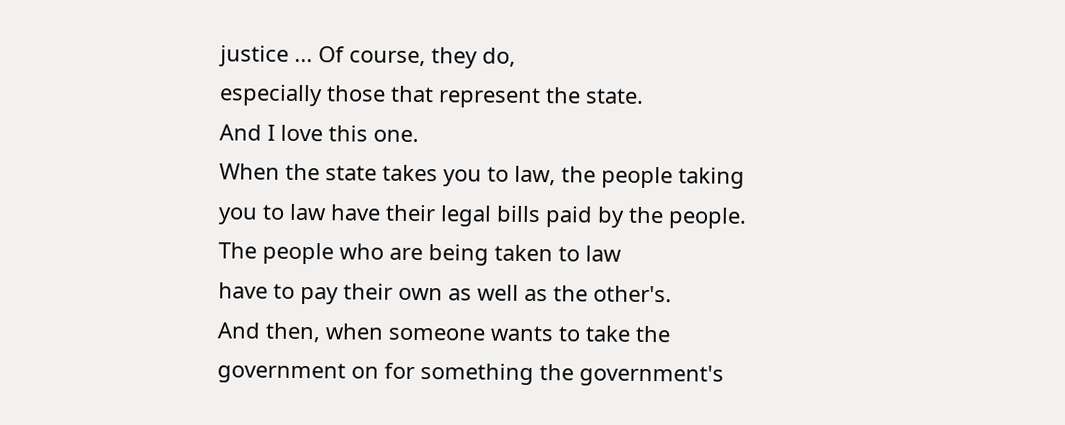justice ... Of course, they do,
especially those that represent the state.
And I love this one.
When the state takes you to law, the people taking
you to law have their legal bills paid by the people.
The people who are being taken to law
have to pay their own as well as the other's.
And then, when someone wants to take the
government on for something the government's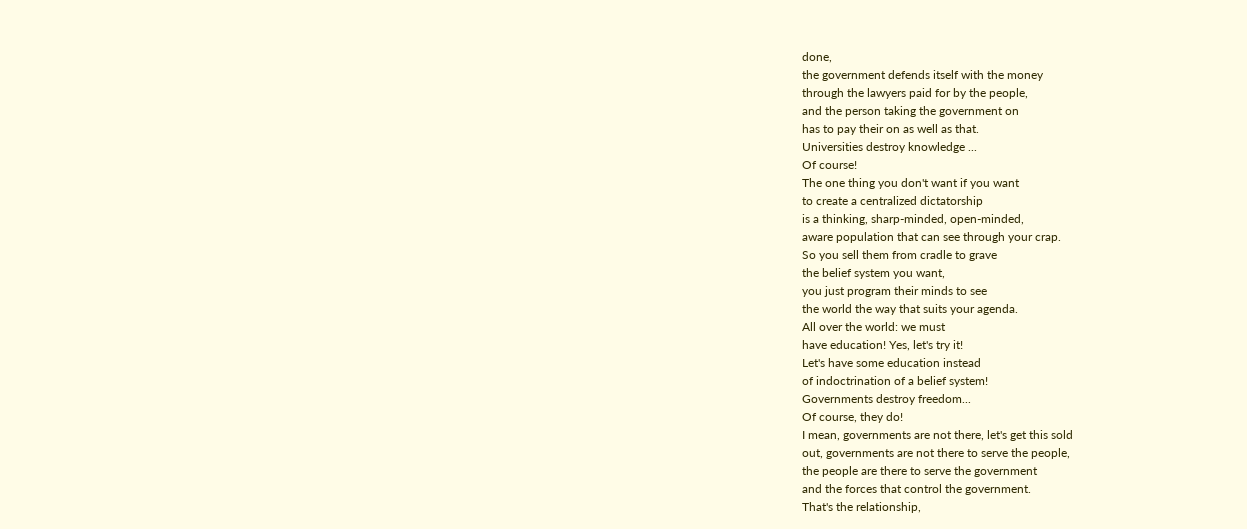done,
the government defends itself with the money
through the lawyers paid for by the people,
and the person taking the government on
has to pay their on as well as that.
Universities destroy knowledge ...
Of course!
The one thing you don't want if you want
to create a centralized dictatorship
is a thinking, sharp-minded, open-minded,
aware population that can see through your crap.
So you sell them from cradle to grave
the belief system you want,
you just program their minds to see
the world the way that suits your agenda.
All over the world: we must
have education! Yes, let's try it!
Let's have some education instead
of indoctrination of a belief system!
Governments destroy freedom...
Of course, they do!
I mean, governments are not there, let's get this sold
out, governments are not there to serve the people,
the people are there to serve the government
and the forces that control the government.
That's the relationship,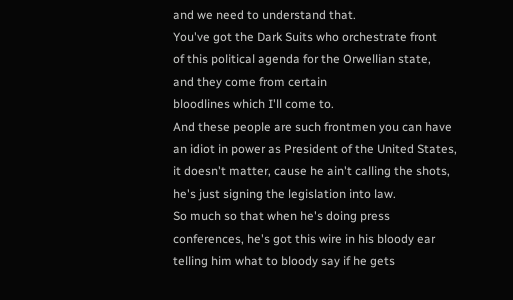and we need to understand that.
You've got the Dark Suits who orchestrate front
of this political agenda for the Orwellian state,
and they come from certain
bloodlines which I'll come to.
And these people are such frontmen you can have
an idiot in power as President of the United States,
it doesn't matter, cause he ain't calling the shots,
he's just signing the legislation into law.
So much so that when he's doing press
conferences, he's got this wire in his bloody ear
telling him what to bloody say if he gets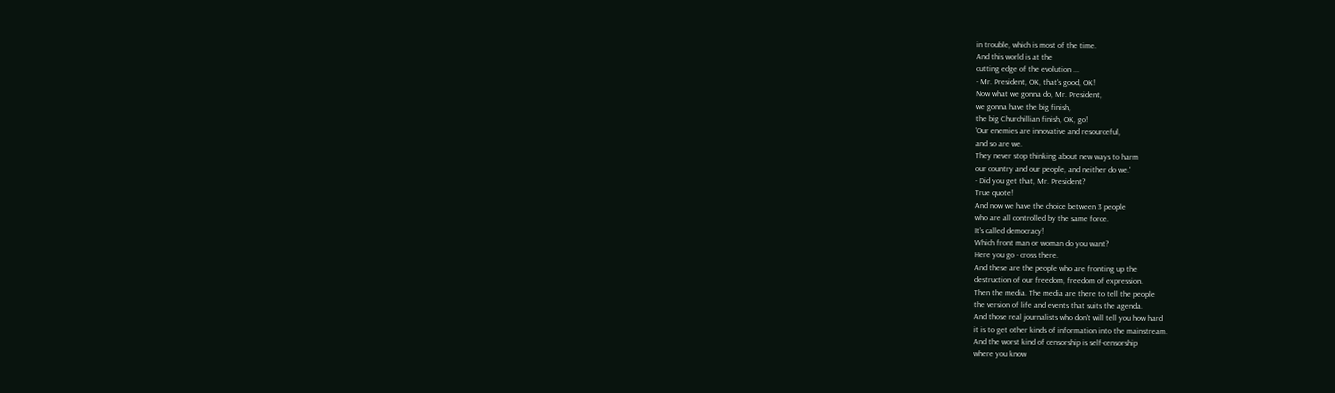in trouble, which is most of the time.
And this world is at the
cutting edge of the evolution ...
- Mr. President, OK, that's good, OK!
Now what we gonna do, Mr. President,
we gonna have the big finish,
the big Churchillian finish, OK, go!
'Our enemies are innovative and resourceful,
and so are we.
They never stop thinking about new ways to harm
our country and our people, and neither do we.'
- Did you get that, Mr. President?
True quote!
And now we have the choice between 3 people
who are all controlled by the same force.
It's called democracy!
Which front man or woman do you want?
Here you go - cross there.
And these are the people who are fronting up the
destruction of our freedom, freedom of expression.
Then the media. The media are there to tell the people
the version of life and events that suits the agenda.
And those real journalists who don't will tell you how hard
it is to get other kinds of information into the mainstream.
And the worst kind of censorship is self-censorship
where you know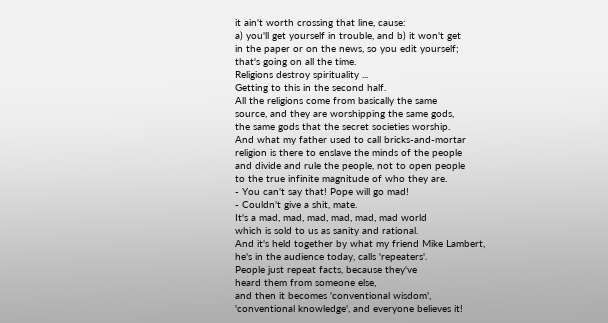it ain't worth crossing that line, cause:
a) you'll get yourself in trouble, and b) it won't get
in the paper or on the news, so you edit yourself;
that's going on all the time.
Religions destroy spirituality ...
Getting to this in the second half.
All the religions come from basically the same
source, and they are worshipping the same gods,
the same gods that the secret societies worship.
And what my father used to call bricks-and-mortar
religion is there to enslave the minds of the people
and divide and rule the people, not to open people
to the true infinite magnitude of who they are.
- You can't say that! Pope will go mad!
- Couldn't give a shit, mate.
It's a mad, mad, mad, mad, mad, mad world
which is sold to us as sanity and rational.
And it's held together by what my friend Mike Lambert,
he's in the audience today, calls 'repeaters'.
People just repeat facts, because they've
heard them from someone else,
and then it becomes 'conventional wisdom',
'conventional knowledge', and everyone believes it!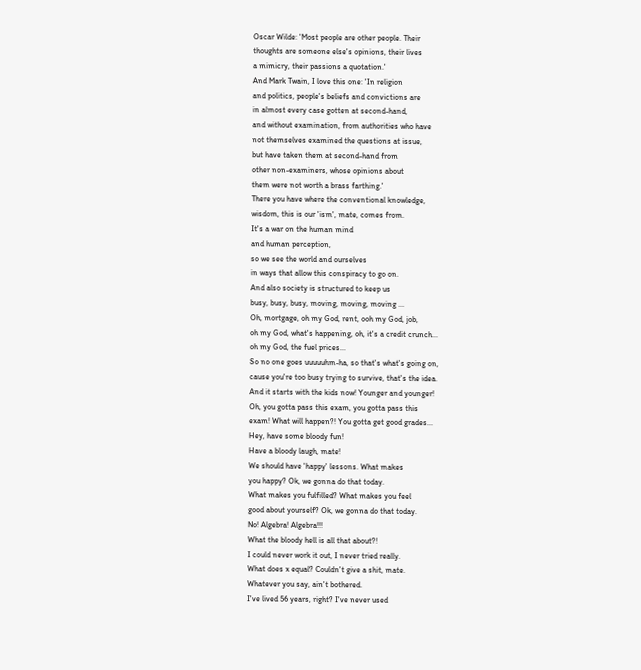Oscar Wilde: 'Most people are other people. Their
thoughts are someone else's opinions, their lives
a mimicry, their passions a quotation.'
And Mark Twain, I love this one: 'In religion
and politics, people's beliefs and convictions are
in almost every case gotten at second-hand,
and without examination, from authorities who have
not themselves examined the questions at issue,
but have taken them at second-hand from
other non-examiners, whose opinions about
them were not worth a brass farthing.'
There you have where the conventional knowledge,
wisdom, this is our 'ism', mate, comes from.
It's a war on the human mind
and human perception,
so we see the world and ourselves
in ways that allow this conspiracy to go on.
And also society is structured to keep us
busy, busy, busy, moving, moving, moving ...
Oh, mortgage, oh my God, rent, ooh my God, job,
oh my God, what's happening, oh, it's a credit crunch...
oh my God, the fuel prices...
So no one goes uuuuuhm-ha, so that's what's going on,
cause you're too busy trying to survive, that's the idea.
And it starts with the kids now! Younger and younger!
Oh, you gotta pass this exam, you gotta pass this
exam! What will happen?! You gotta get good grades...
Hey, have some bloody fun!
Have a bloody laugh, mate!
We should have 'happy' lessons. What makes
you happy? Ok, we gonna do that today.
What makes you fulfilled? What makes you feel
good about yourself? Ok, we gonna do that today.
No! Algebra! Algebra!!!
What the bloody hell is all that about?!
I could never work it out, I never tried really.
What does x equal? Couldn't give a shit, mate.
Whatever you say, ain't bothered.
I've lived 56 years, right? I've never used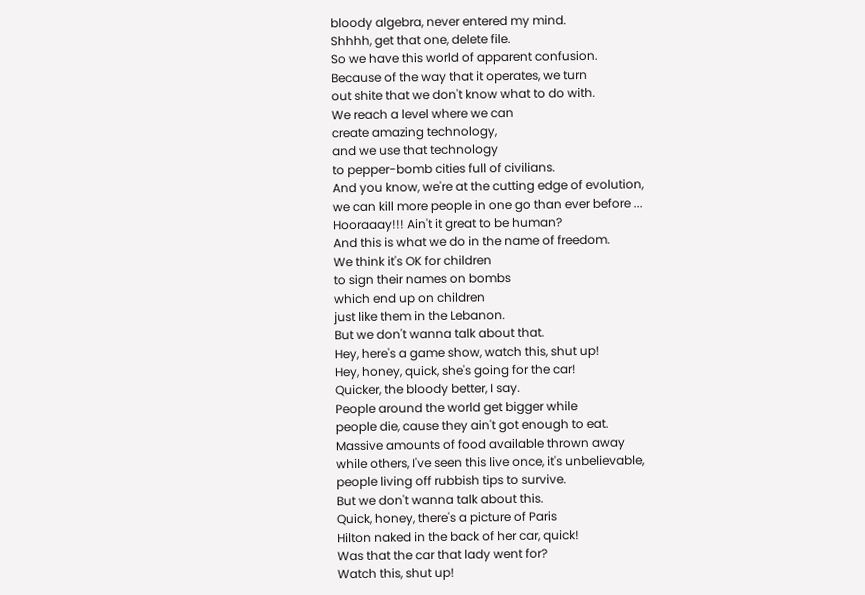bloody algebra, never entered my mind.
Shhhh, get that one, delete file.
So we have this world of apparent confusion.
Because of the way that it operates, we turn
out shite that we don't know what to do with.
We reach a level where we can
create amazing technology,
and we use that technology
to pepper-bomb cities full of civilians.
And you know, we're at the cutting edge of evolution,
we can kill more people in one go than ever before ...
Hooraaay!!! Ain't it great to be human?
And this is what we do in the name of freedom.
We think it's OK for children
to sign their names on bombs
which end up on children
just like them in the Lebanon.
But we don't wanna talk about that.
Hey, here's a game show, watch this, shut up!
Hey, honey, quick, she's going for the car!
Quicker, the bloody better, I say.
People around the world get bigger while
people die, cause they ain't got enough to eat.
Massive amounts of food available thrown away
while others, I've seen this live once, it's unbelievable,
people living off rubbish tips to survive.
But we don't wanna talk about this.
Quick, honey, there's a picture of Paris
Hilton naked in the back of her car, quick!
Was that the car that lady went for?
Watch this, shut up!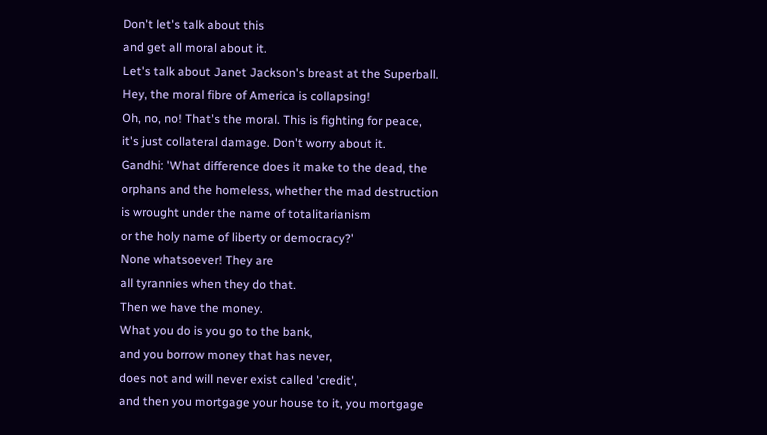Don't let's talk about this
and get all moral about it.
Let's talk about Janet Jackson's breast at the Superball.
Hey, the moral fibre of America is collapsing!
Oh, no, no! That's the moral. This is fighting for peace,
it's just collateral damage. Don't worry about it.
Gandhi: 'What difference does it make to the dead, the
orphans and the homeless, whether the mad destruction
is wrought under the name of totalitarianism
or the holy name of liberty or democracy?'
None whatsoever! They are
all tyrannies when they do that.
Then we have the money.
What you do is you go to the bank,
and you borrow money that has never,
does not and will never exist called 'credit',
and then you mortgage your house to it, you mortgage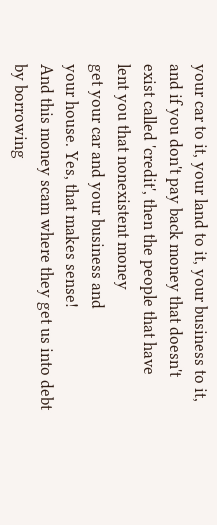your car to it, your land to it, your business to it,
and if you don't pay back money that doesn't
exist called 'credit', then the people that have
lent you that nonexistent money
get your car and your business and
your house. Yes, that makes sense!
And this money scam where they get us into debt
by borrowing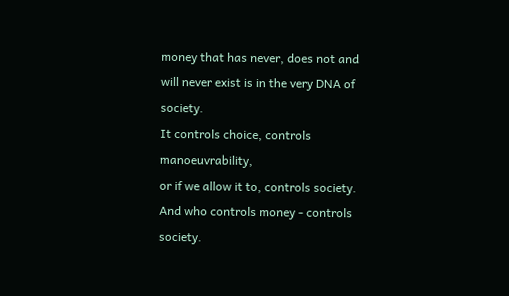money that has never, does not and
will never exist is in the very DNA of society.
It controls choice, controls manoeuvrability,
or if we allow it to, controls society.
And who controls money - controls society.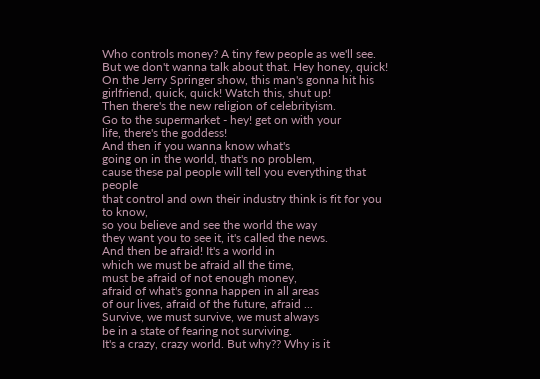Who controls money? A tiny few people as we'll see.
But we don't wanna talk about that. Hey honey, quick!
On the Jerry Springer show, this man's gonna hit his
girlfriend, quick, quick! Watch this, shut up!
Then there's the new religion of celebrityism.
Go to the supermarket - hey! get on with your
life, there's the goddess!
And then if you wanna know what's
going on in the world, that's no problem,
cause these pal people will tell you everything that people
that control and own their industry think is fit for you to know,
so you believe and see the world the way
they want you to see it, it's called the news.
And then be afraid! It's a world in
which we must be afraid all the time,
must be afraid of not enough money,
afraid of what's gonna happen in all areas
of our lives, afraid of the future, afraid ...
Survive, we must survive, we must always
be in a state of fearing not surviving.
It's a crazy, crazy world. But why?? Why is it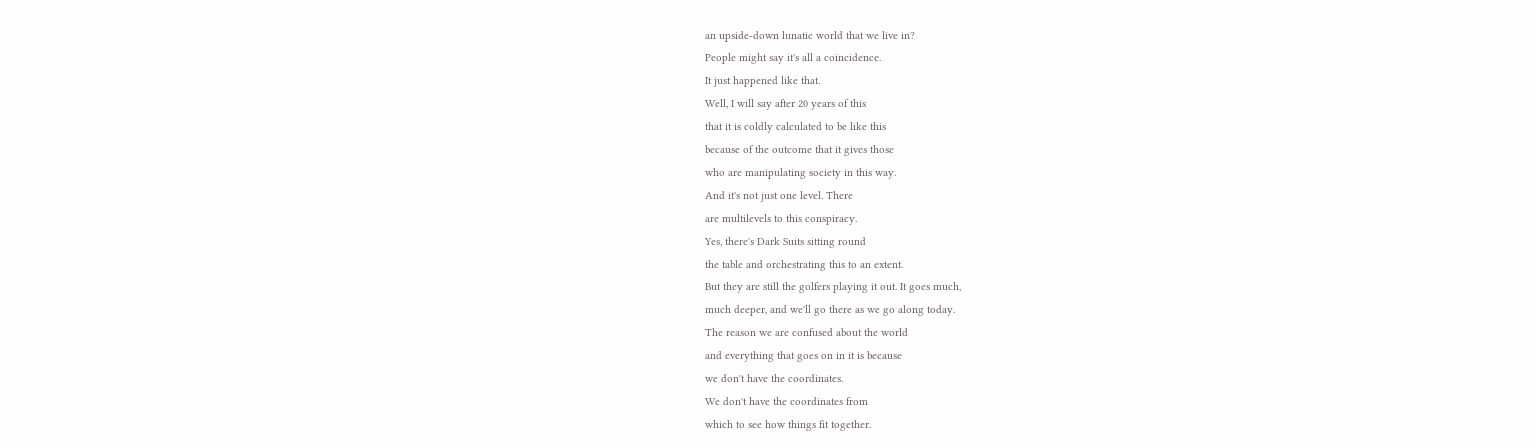an upside-down lunatic world that we live in?
People might say it's all a coincidence.
It just happened like that.
Well, I will say after 20 years of this
that it is coldly calculated to be like this
because of the outcome that it gives those
who are manipulating society in this way.
And it's not just one level. There
are multilevels to this conspiracy.
Yes, there's Dark Suits sitting round
the table and orchestrating this to an extent.
But they are still the golfers playing it out. It goes much,
much deeper, and we'll go there as we go along today.
The reason we are confused about the world
and everything that goes on in it is because
we don't have the coordinates.
We don't have the coordinates from
which to see how things fit together.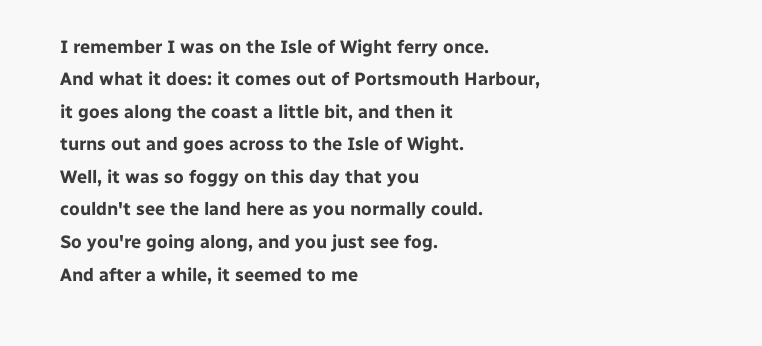I remember I was on the Isle of Wight ferry once.
And what it does: it comes out of Portsmouth Harbour,
it goes along the coast a little bit, and then it
turns out and goes across to the Isle of Wight.
Well, it was so foggy on this day that you
couldn't see the land here as you normally could.
So you're going along, and you just see fog.
And after a while, it seemed to me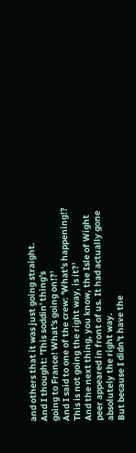and others that it was just going straight.
And I thought: 'This soddin' thing's
going to France! What's going on!?'
And I said to one of the crew: 'What's happening!?
This is not going the right way, is it?'
And the next thing, you know, the Isle of Wight
peer appeared in front of us. It had actually gone
absolutely the right way.
But because I didn't have the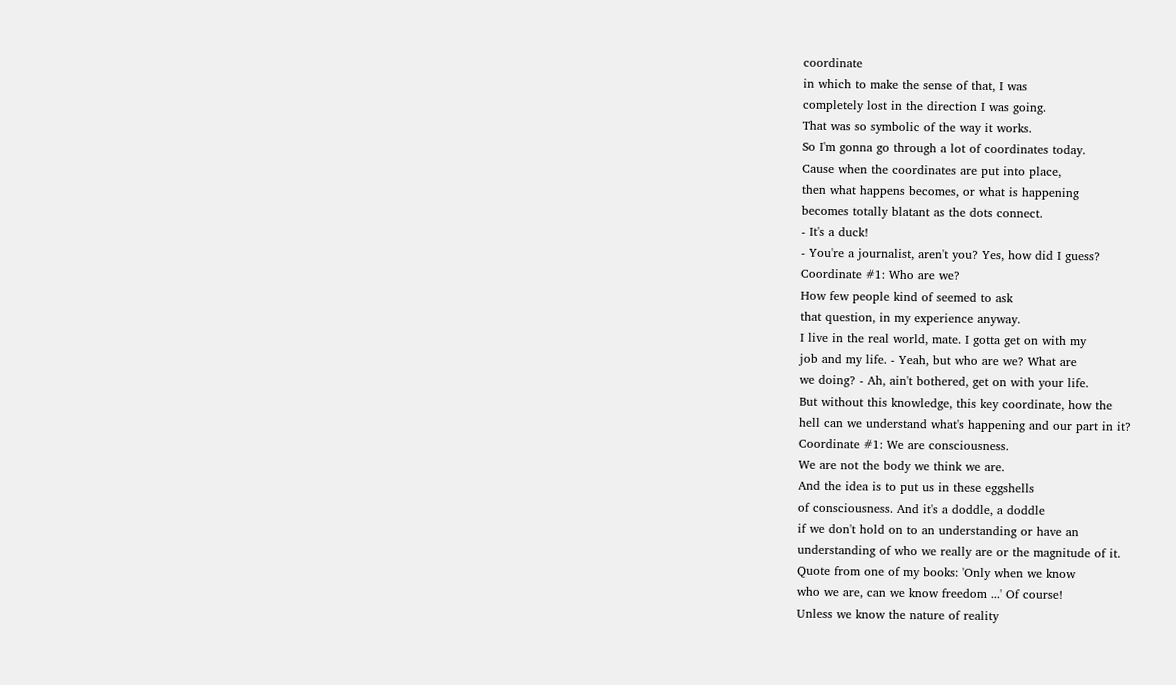coordinate
in which to make the sense of that, I was
completely lost in the direction I was going.
That was so symbolic of the way it works.
So I'm gonna go through a lot of coordinates today.
Cause when the coordinates are put into place,
then what happens becomes, or what is happening
becomes totally blatant as the dots connect.
- It's a duck!
- You're a journalist, aren't you? Yes, how did I guess?
Coordinate #1: Who are we?
How few people kind of seemed to ask
that question, in my experience anyway.
I live in the real world, mate. I gotta get on with my
job and my life. - Yeah, but who are we? What are
we doing? - Ah, ain't bothered, get on with your life.
But without this knowledge, this key coordinate, how the
hell can we understand what's happening and our part in it?
Coordinate #1: We are consciousness.
We are not the body we think we are.
And the idea is to put us in these eggshells
of consciousness. And it's a doddle, a doddle
if we don't hold on to an understanding or have an
understanding of who we really are or the magnitude of it.
Quote from one of my books: 'Only when we know
who we are, can we know freedom ...' Of course!
Unless we know the nature of reality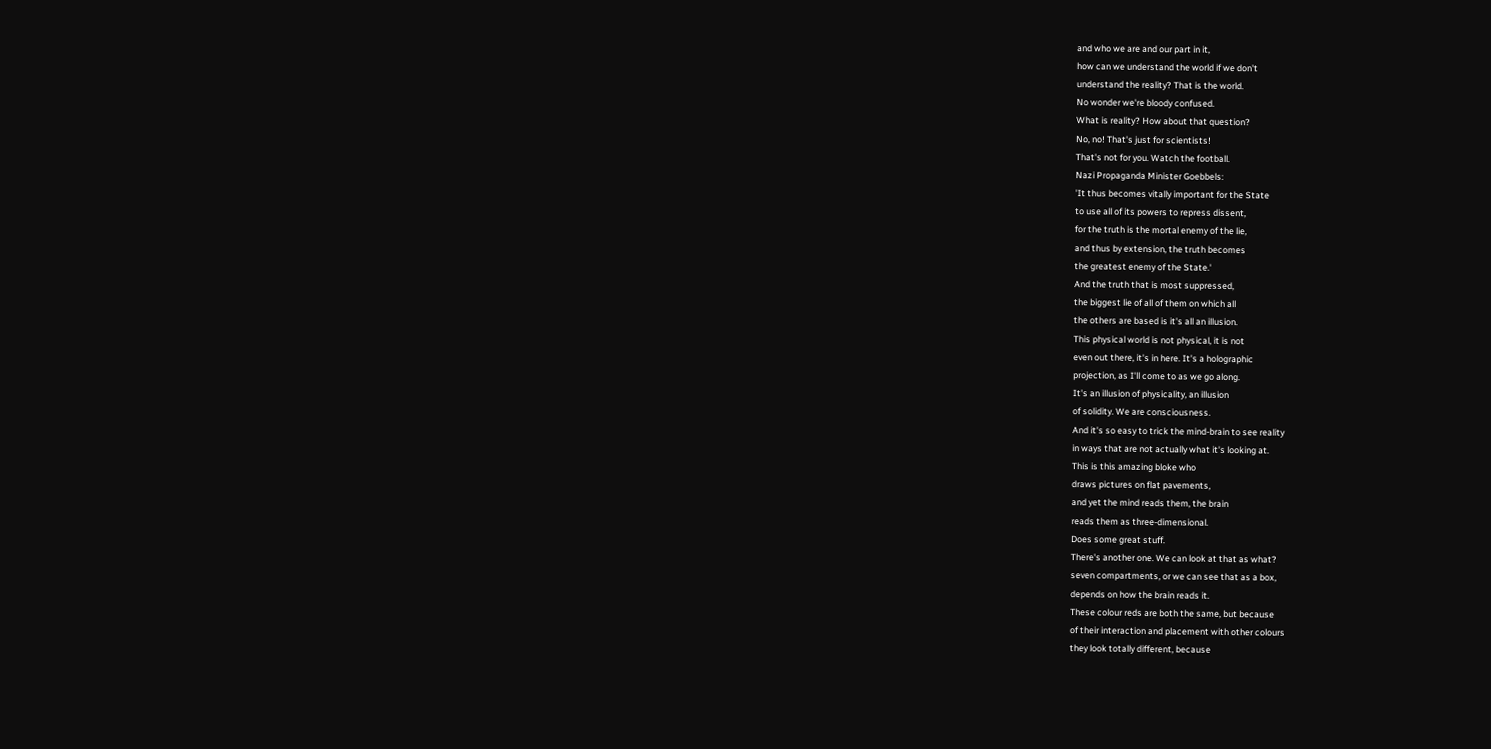and who we are and our part in it,
how can we understand the world if we don't
understand the reality? That is the world.
No wonder we're bloody confused.
What is reality? How about that question?
No, no! That's just for scientists!
That's not for you. Watch the football.
Nazi Propaganda Minister Goebbels:
'It thus becomes vitally important for the State
to use all of its powers to repress dissent,
for the truth is the mortal enemy of the lie,
and thus by extension, the truth becomes
the greatest enemy of the State.'
And the truth that is most suppressed,
the biggest lie of all of them on which all
the others are based is it's all an illusion.
This physical world is not physical, it is not
even out there, it's in here. It's a holographic
projection, as I'll come to as we go along.
It's an illusion of physicality, an illusion
of solidity. We are consciousness.
And it's so easy to trick the mind-brain to see reality
in ways that are not actually what it's looking at.
This is this amazing bloke who
draws pictures on flat pavements,
and yet the mind reads them, the brain
reads them as three-dimensional.
Does some great stuff.
There's another one. We can look at that as what?
seven compartments, or we can see that as a box,
depends on how the brain reads it.
These colour reds are both the same, but because
of their interaction and placement with other colours
they look totally different, because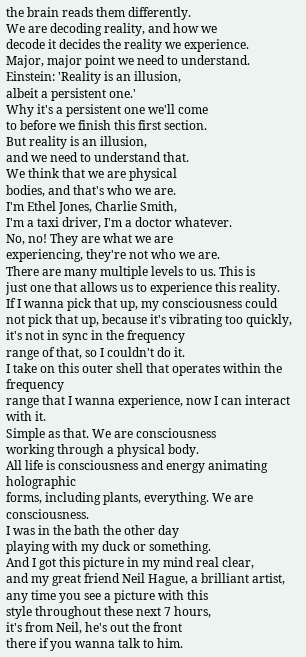the brain reads them differently.
We are decoding reality, and how we
decode it decides the reality we experience.
Major, major point we need to understand.
Einstein: 'Reality is an illusion,
albeit a persistent one.'
Why it's a persistent one we'll come
to before we finish this first section.
But reality is an illusion,
and we need to understand that.
We think that we are physical
bodies, and that's who we are.
I'm Ethel Jones, Charlie Smith,
I'm a taxi driver, I'm a doctor whatever.
No, no! They are what we are
experiencing, they're not who we are.
There are many multiple levels to us. This is
just one that allows us to experience this reality.
If I wanna pick that up, my consciousness could
not pick that up, because it's vibrating too quickly,
it's not in sync in the frequency
range of that, so I couldn't do it.
I take on this outer shell that operates within the frequency
range that I wanna experience, now I can interact with it.
Simple as that. We are consciousness
working through a physical body.
All life is consciousness and energy animating holographic
forms, including plants, everything. We are consciousness.
I was in the bath the other day
playing with my duck or something.
And I got this picture in my mind real clear,
and my great friend Neil Hague, a brilliant artist,
any time you see a picture with this
style throughout these next 7 hours,
it's from Neil, he's out the front
there if you wanna talk to him.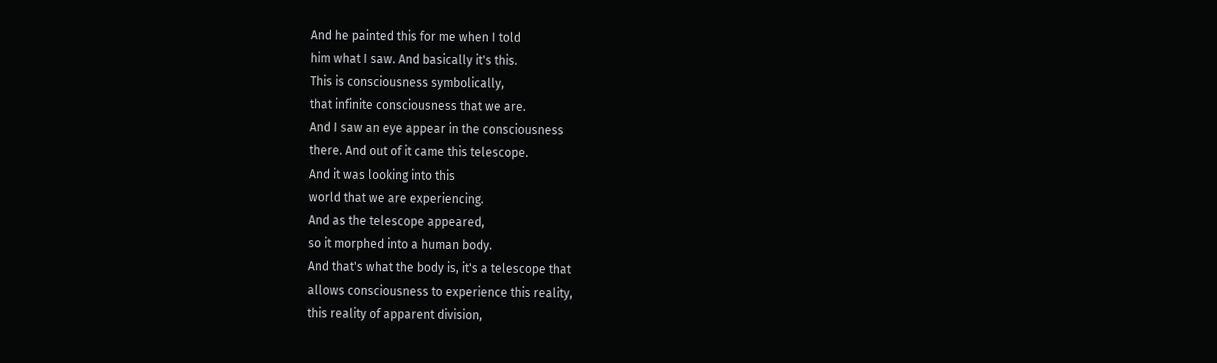And he painted this for me when I told
him what I saw. And basically it's this.
This is consciousness symbolically,
that infinite consciousness that we are.
And I saw an eye appear in the consciousness
there. And out of it came this telescope.
And it was looking into this
world that we are experiencing.
And as the telescope appeared,
so it morphed into a human body.
And that's what the body is, it's a telescope that
allows consciousness to experience this reality,
this reality of apparent division,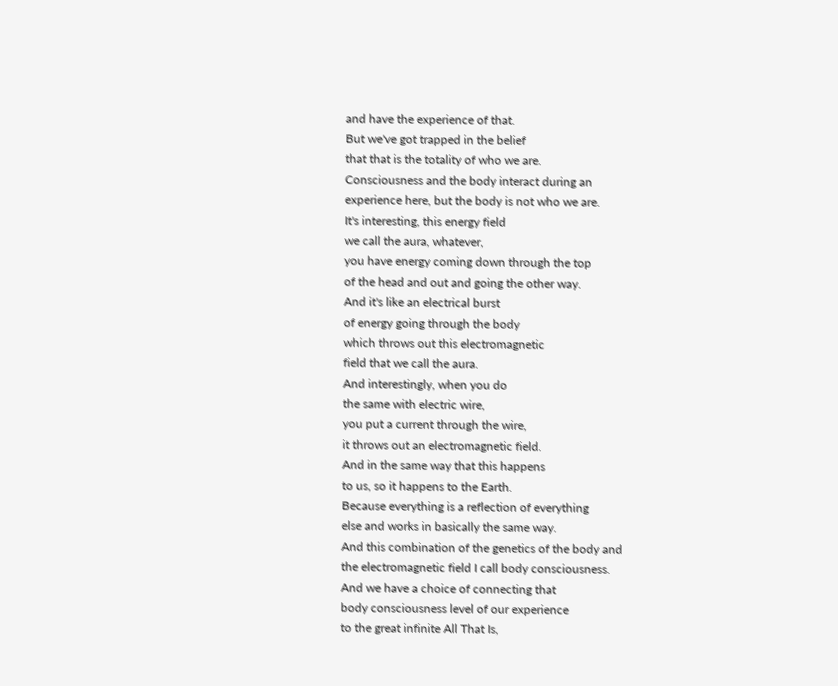and have the experience of that.
But we've got trapped in the belief
that that is the totality of who we are.
Consciousness and the body interact during an
experience here, but the body is not who we are.
It's interesting, this energy field
we call the aura, whatever,
you have energy coming down through the top
of the head and out and going the other way.
And it's like an electrical burst
of energy going through the body
which throws out this electromagnetic
field that we call the aura.
And interestingly, when you do
the same with electric wire,
you put a current through the wire,
it throws out an electromagnetic field.
And in the same way that this happens
to us, so it happens to the Earth.
Because everything is a reflection of everything
else and works in basically the same way.
And this combination of the genetics of the body and
the electromagnetic field I call body consciousness.
And we have a choice of connecting that
body consciousness level of our experience
to the great infinite All That Is,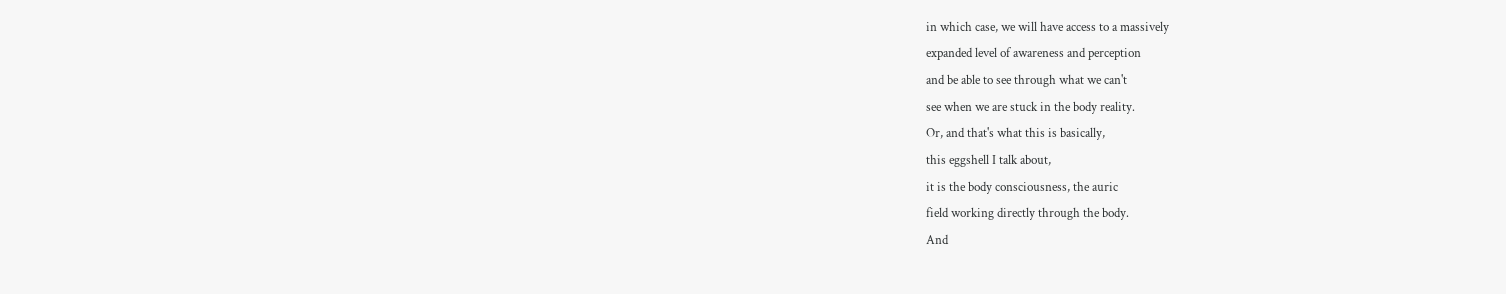in which case, we will have access to a massively
expanded level of awareness and perception
and be able to see through what we can't
see when we are stuck in the body reality.
Or, and that's what this is basically,
this eggshell I talk about,
it is the body consciousness, the auric
field working directly through the body.
And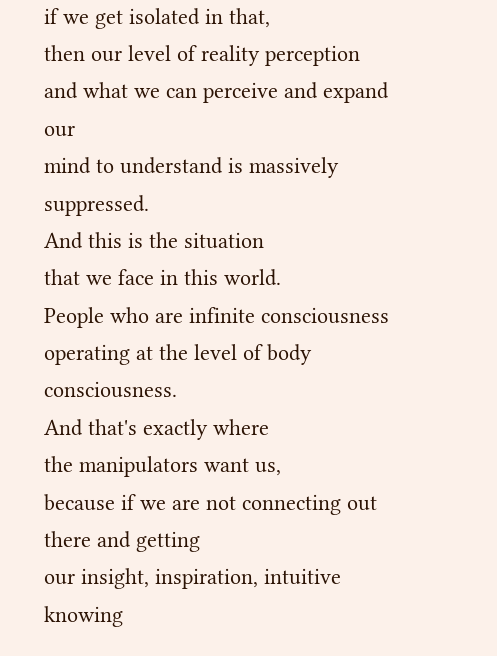if we get isolated in that,
then our level of reality perception
and what we can perceive and expand our
mind to understand is massively suppressed.
And this is the situation
that we face in this world.
People who are infinite consciousness
operating at the level of body consciousness.
And that's exactly where
the manipulators want us,
because if we are not connecting out there and getting
our insight, inspiration, intuitive knowing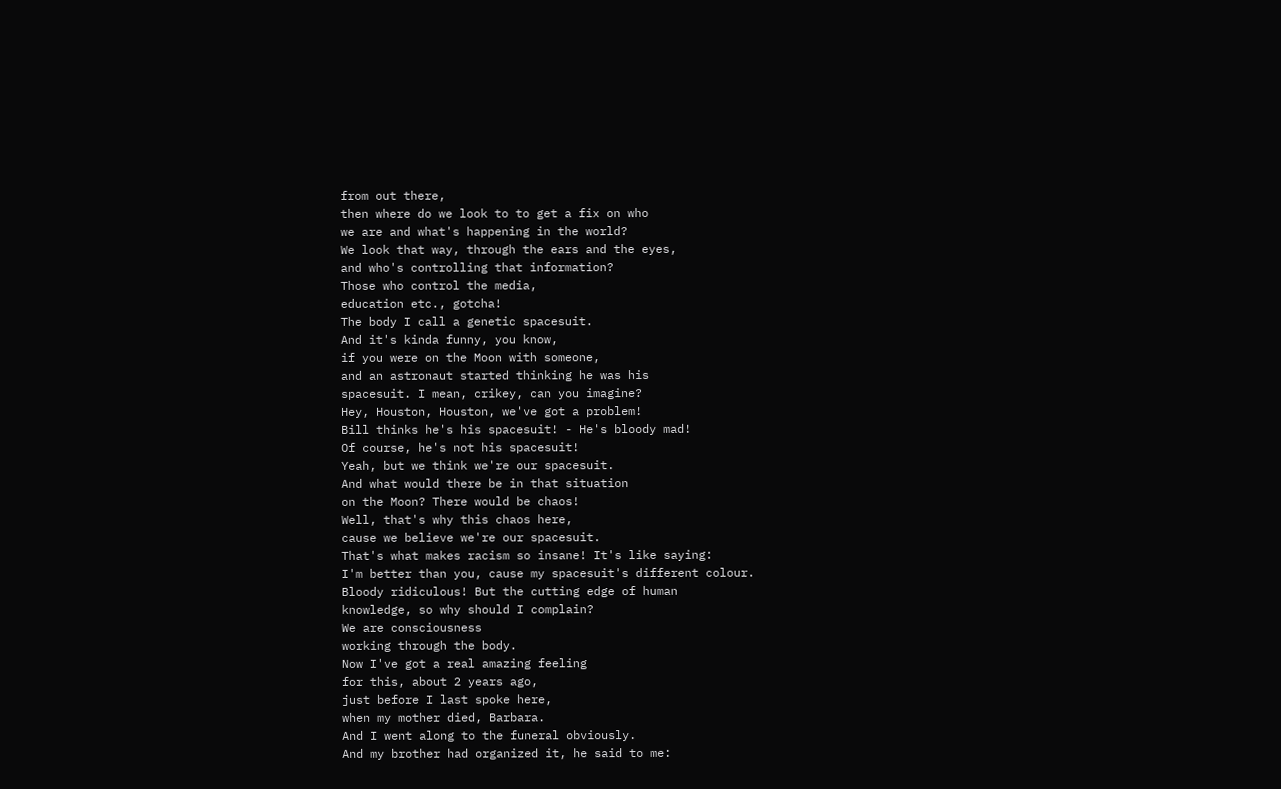from out there,
then where do we look to to get a fix on who
we are and what's happening in the world?
We look that way, through the ears and the eyes,
and who's controlling that information?
Those who control the media,
education etc., gotcha!
The body I call a genetic spacesuit.
And it's kinda funny, you know,
if you were on the Moon with someone,
and an astronaut started thinking he was his
spacesuit. I mean, crikey, can you imagine?
Hey, Houston, Houston, we've got a problem!
Bill thinks he's his spacesuit! - He's bloody mad!
Of course, he's not his spacesuit!
Yeah, but we think we're our spacesuit.
And what would there be in that situation
on the Moon? There would be chaos!
Well, that's why this chaos here,
cause we believe we're our spacesuit.
That's what makes racism so insane! It's like saying:
I'm better than you, cause my spacesuit's different colour.
Bloody ridiculous! But the cutting edge of human
knowledge, so why should I complain?
We are consciousness
working through the body.
Now I've got a real amazing feeling
for this, about 2 years ago,
just before I last spoke here,
when my mother died, Barbara.
And I went along to the funeral obviously.
And my brother had organized it, he said to me: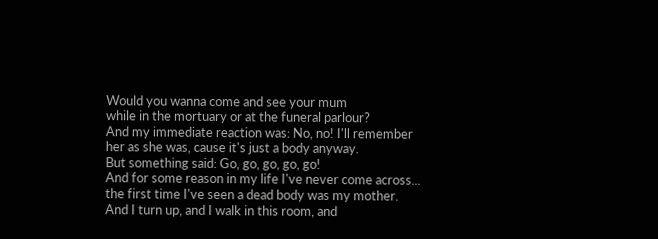Would you wanna come and see your mum
while in the mortuary or at the funeral parlour?
And my immediate reaction was: No, no! I'll remember
her as she was, cause it's just a body anyway.
But something said: Go, go, go, go, go!
And for some reason in my life I've never come across...
the first time I've seen a dead body was my mother.
And I turn up, and I walk in this room, and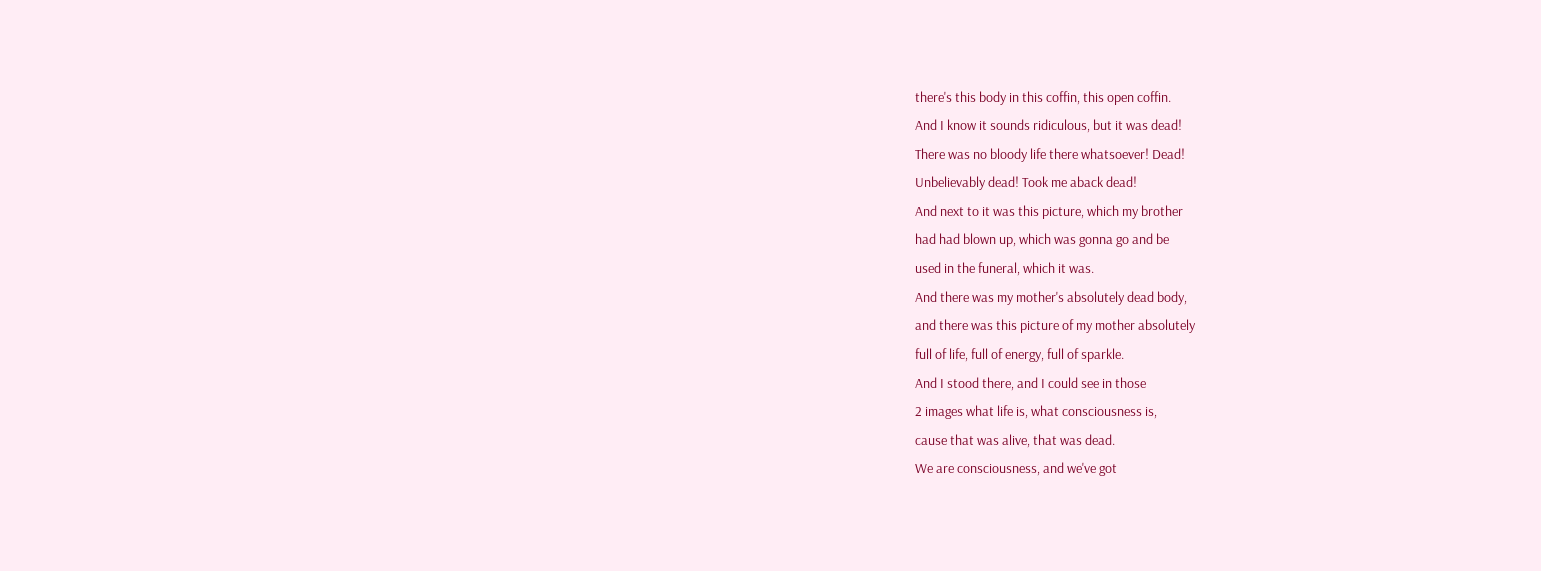there's this body in this coffin, this open coffin.
And I know it sounds ridiculous, but it was dead!
There was no bloody life there whatsoever! Dead!
Unbelievably dead! Took me aback dead!
And next to it was this picture, which my brother
had had blown up, which was gonna go and be
used in the funeral, which it was.
And there was my mother's absolutely dead body,
and there was this picture of my mother absolutely
full of life, full of energy, full of sparkle.
And I stood there, and I could see in those
2 images what life is, what consciousness is,
cause that was alive, that was dead.
We are consciousness, and we've got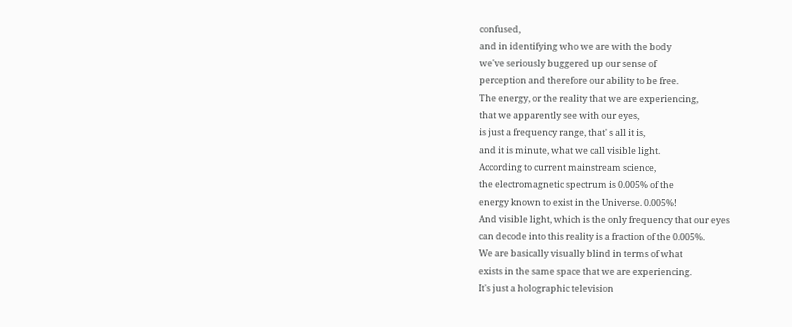confused,
and in identifying who we are with the body
we've seriously buggered up our sense of
perception and therefore our ability to be free.
The energy, or the reality that we are experiencing,
that we apparently see with our eyes,
is just a frequency range, that' s all it is,
and it is minute, what we call visible light.
According to current mainstream science,
the electromagnetic spectrum is 0.005% of the
energy known to exist in the Universe. 0.005%!
And visible light, which is the only frequency that our eyes
can decode into this reality is a fraction of the 0.005%.
We are basically visually blind in terms of what
exists in the same space that we are experiencing.
It's just a holographic television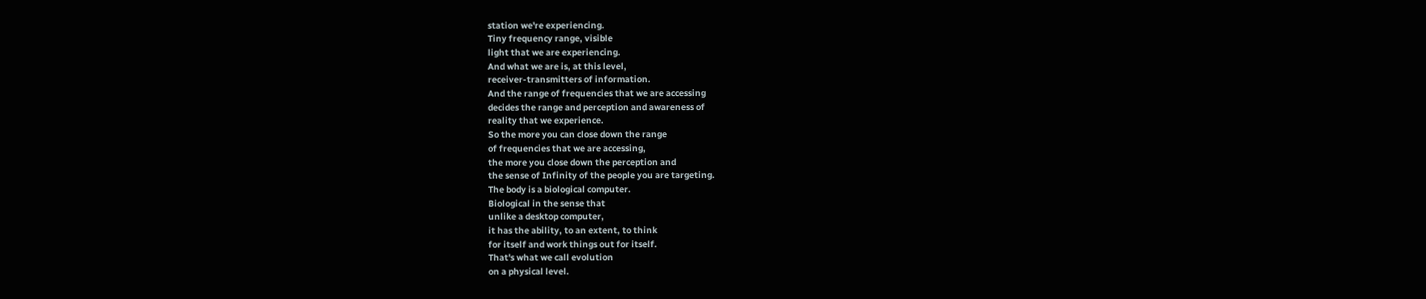station we're experiencing.
Tiny frequency range, visible
light that we are experiencing.
And what we are is, at this level,
receiver-transmitters of information.
And the range of frequencies that we are accessing
decides the range and perception and awareness of
reality that we experience.
So the more you can close down the range
of frequencies that we are accessing,
the more you close down the perception and
the sense of Infinity of the people you are targeting.
The body is a biological computer.
Biological in the sense that
unlike a desktop computer,
it has the ability, to an extent, to think
for itself and work things out for itself.
That's what we call evolution
on a physical level.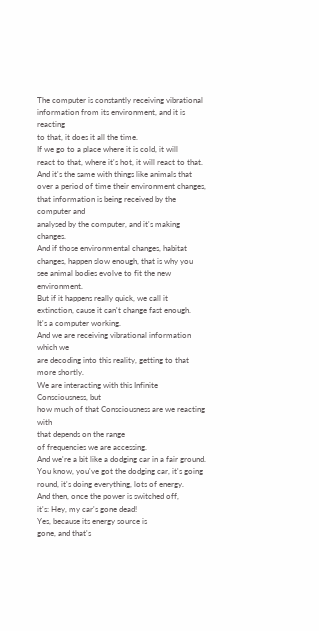The computer is constantly receiving vibrational
information from its environment, and it is reacting
to that, it does it all the time.
If we go to a place where it is cold, it will
react to that, where it's hot, it will react to that.
And it's the same with things like animals that
over a period of time their environment changes,
that information is being received by the computer and
analysed by the computer, and it's making changes.
And if those environmental changes, habitat
changes, happen slow enough, that is why you
see animal bodies evolve to fit the new environment.
But if it happens really quick, we call it
extinction, cause it can't change fast enough.
It's a computer working.
And we are receiving vibrational information which we
are decoding into this reality, getting to that more shortly.
We are interacting with this Infinite Consciousness, but
how much of that Consciousness are we reacting with
that depends on the range
of frequencies we are accessing.
And we're a bit like a dodging car in a fair ground.
You know, you've got the dodging car, it's going
round, it's doing everything, lots of energy.
And then, once the power is switched off,
it's: Hey, my car's gone dead!
Yes, because its energy source is
gone, and that's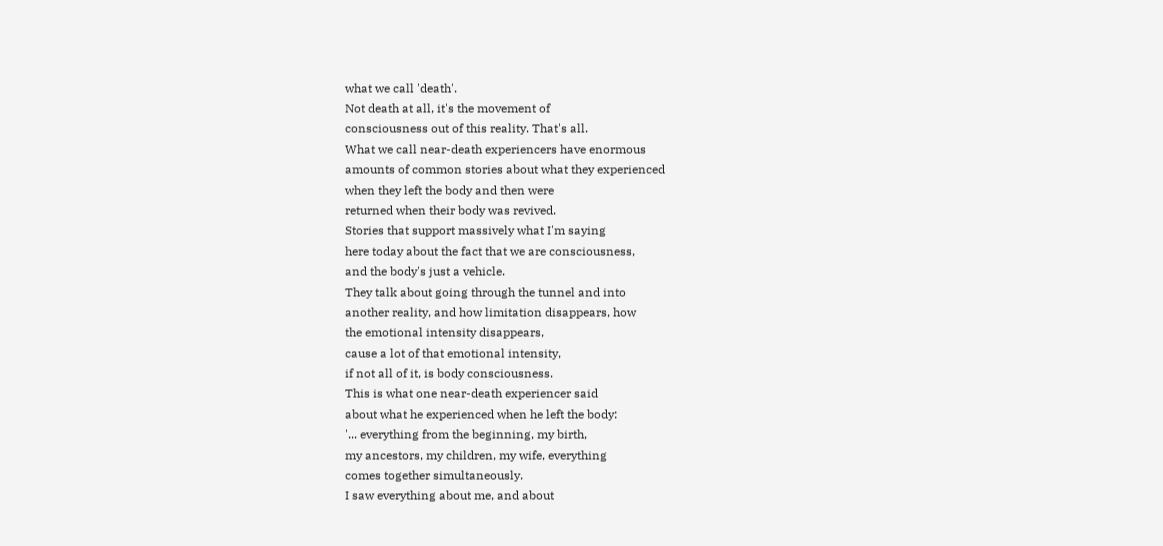what we call 'death'.
Not death at all, it's the movement of
consciousness out of this reality. That's all.
What we call near-death experiencers have enormous
amounts of common stories about what they experienced
when they left the body and then were
returned when their body was revived.
Stories that support massively what I'm saying
here today about the fact that we are consciousness,
and the body's just a vehicle.
They talk about going through the tunnel and into
another reality, and how limitation disappears, how
the emotional intensity disappears,
cause a lot of that emotional intensity,
if not all of it, is body consciousness.
This is what one near-death experiencer said
about what he experienced when he left the body:
'... everything from the beginning, my birth,
my ancestors, my children, my wife, everything
comes together simultaneously.
I saw everything about me, and about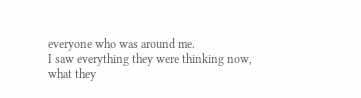everyone who was around me.
I saw everything they were thinking now,
what they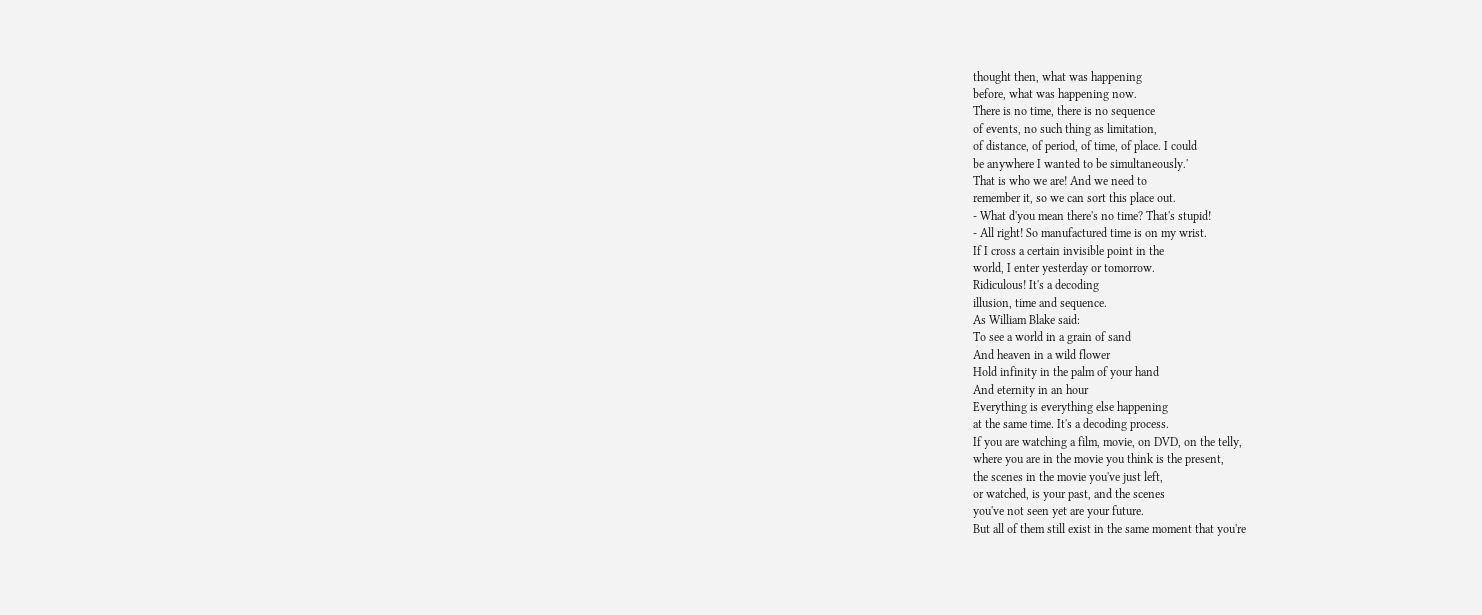thought then, what was happening
before, what was happening now.
There is no time, there is no sequence
of events, no such thing as limitation,
of distance, of period, of time, of place. I could
be anywhere I wanted to be simultaneously.'
That is who we are! And we need to
remember it, so we can sort this place out.
- What d'you mean there's no time? That's stupid!
- All right! So manufactured time is on my wrist.
If I cross a certain invisible point in the
world, I enter yesterday or tomorrow.
Ridiculous! It's a decoding
illusion, time and sequence.
As William Blake said:
To see a world in a grain of sand
And heaven in a wild flower
Hold infinity in the palm of your hand
And eternity in an hour
Everything is everything else happening
at the same time. It's a decoding process.
If you are watching a film, movie, on DVD, on the telly,
where you are in the movie you think is the present,
the scenes in the movie you've just left,
or watched, is your past, and the scenes
you've not seen yet are your future.
But all of them still exist in the same moment that you're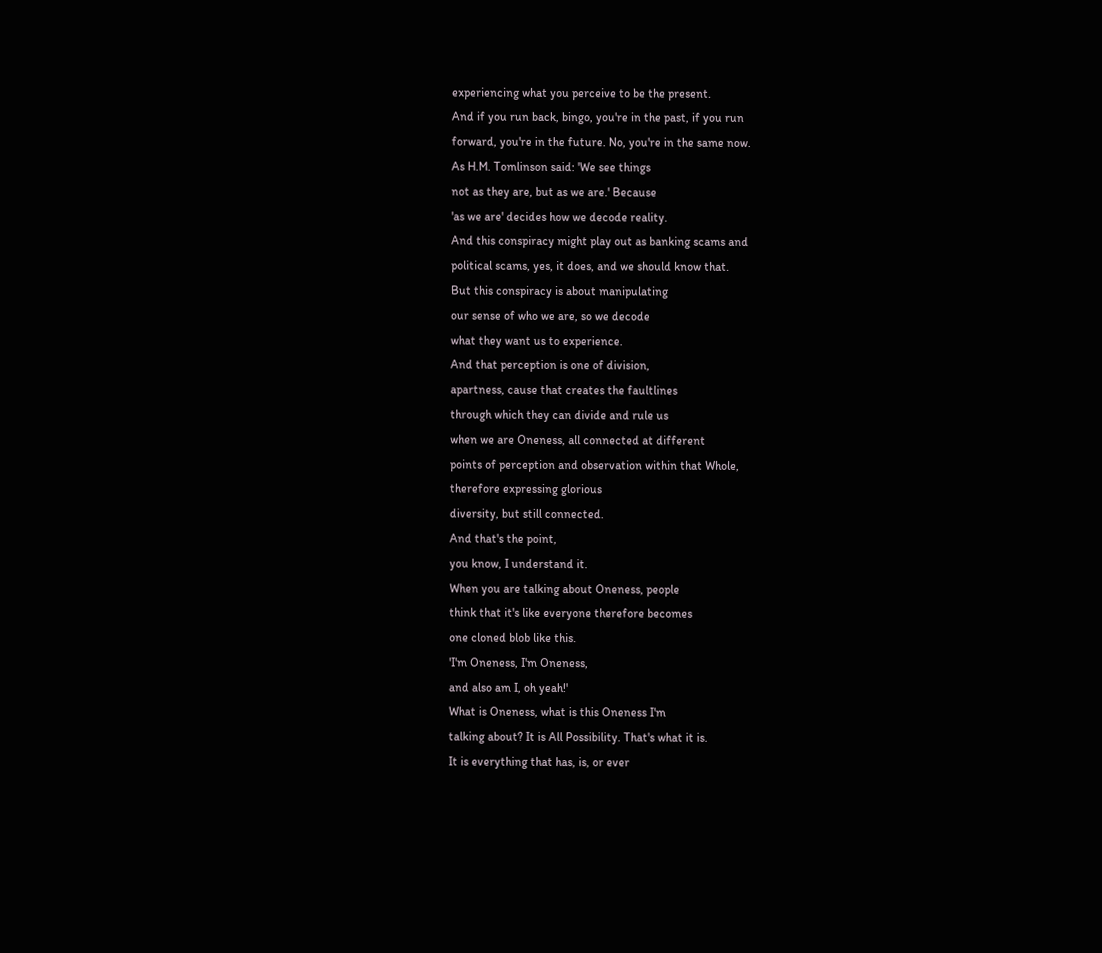experiencing what you perceive to be the present.
And if you run back, bingo, you're in the past, if you run
forward, you're in the future. No, you're in the same now.
As H.M. Tomlinson said: 'We see things
not as they are, but as we are.' Because
'as we are' decides how we decode reality.
And this conspiracy might play out as banking scams and
political scams, yes, it does, and we should know that.
But this conspiracy is about manipulating
our sense of who we are, so we decode
what they want us to experience.
And that perception is one of division,
apartness, cause that creates the faultlines
through which they can divide and rule us
when we are Oneness, all connected at different
points of perception and observation within that Whole,
therefore expressing glorious
diversity, but still connected.
And that's the point,
you know, I understand it.
When you are talking about Oneness, people
think that it's like everyone therefore becomes
one cloned blob like this.
'I'm Oneness, I'm Oneness,
and also am I, oh yeah!'
What is Oneness, what is this Oneness I'm
talking about? It is All Possibility. That's what it is.
It is everything that has, is, or ever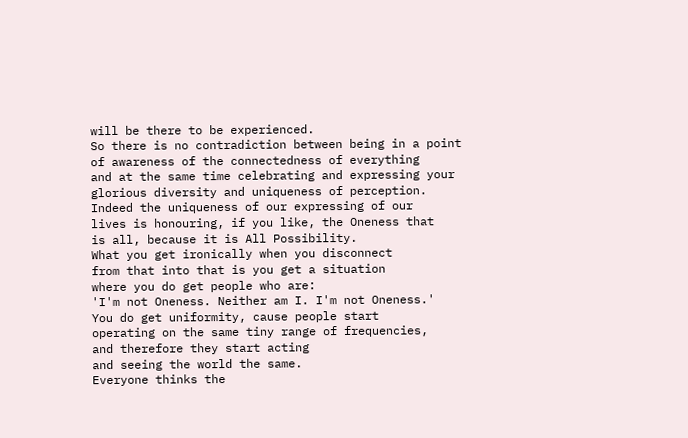will be there to be experienced.
So there is no contradiction between being in a point
of awareness of the connectedness of everything
and at the same time celebrating and expressing your
glorious diversity and uniqueness of perception.
Indeed the uniqueness of our expressing of our
lives is honouring, if you like, the Oneness that
is all, because it is All Possibility.
What you get ironically when you disconnect
from that into that is you get a situation
where you do get people who are:
'I'm not Oneness. Neither am I. I'm not Oneness.'
You do get uniformity, cause people start
operating on the same tiny range of frequencies,
and therefore they start acting
and seeing the world the same.
Everyone thinks the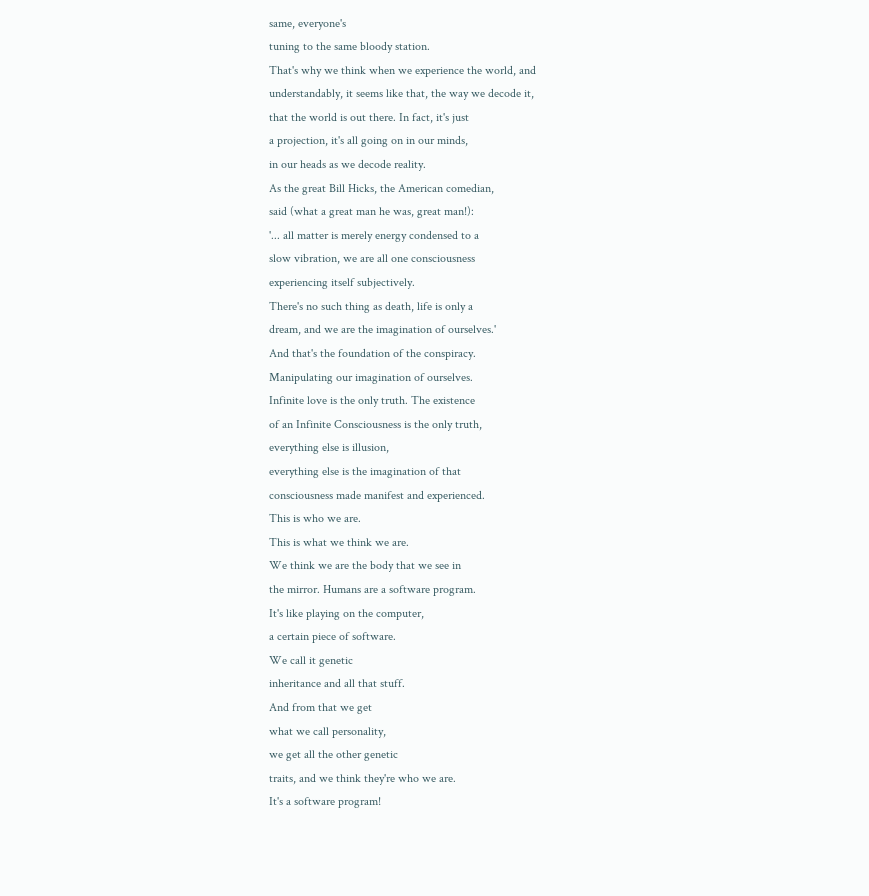same, everyone's
tuning to the same bloody station.
That's why we think when we experience the world, and
understandably, it seems like that, the way we decode it,
that the world is out there. In fact, it's just
a projection, it's all going on in our minds,
in our heads as we decode reality.
As the great Bill Hicks, the American comedian,
said (what a great man he was, great man!):
'... all matter is merely energy condensed to a
slow vibration, we are all one consciousness
experiencing itself subjectively.
There's no such thing as death, life is only a
dream, and we are the imagination of ourselves.'
And that's the foundation of the conspiracy.
Manipulating our imagination of ourselves.
Infinite love is the only truth. The existence
of an Infinite Consciousness is the only truth,
everything else is illusion,
everything else is the imagination of that
consciousness made manifest and experienced.
This is who we are.
This is what we think we are.
We think we are the body that we see in
the mirror. Humans are a software program.
It's like playing on the computer,
a certain piece of software.
We call it genetic
inheritance and all that stuff.
And from that we get
what we call personality,
we get all the other genetic
traits, and we think they're who we are.
It's a software program!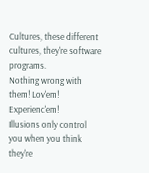Cultures, these different
cultures, they're software programs.
Nothing wrong with
them! Lov'em! Experienc'em!
Illusions only control
you when you think they're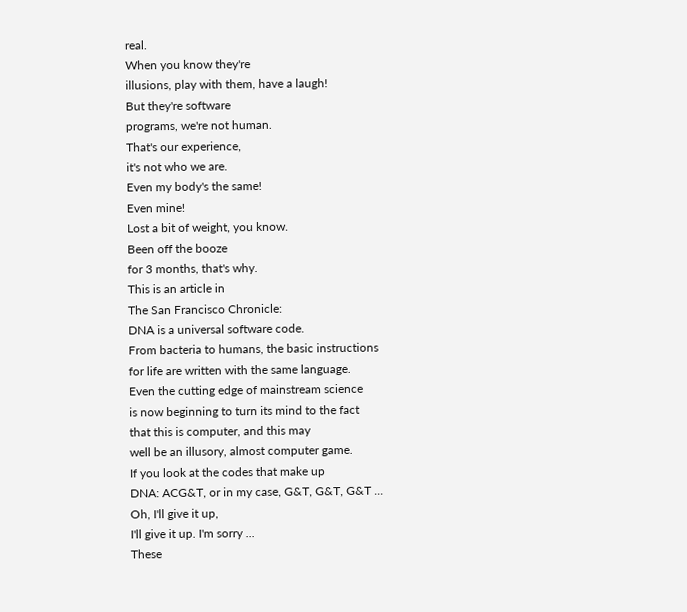real.
When you know they're
illusions, play with them, have a laugh!
But they're software
programs, we're not human.
That's our experience,
it's not who we are.
Even my body's the same!
Even mine!
Lost a bit of weight, you know.
Been off the booze
for 3 months, that's why.
This is an article in
The San Francisco Chronicle:
DNA is a universal software code.
From bacteria to humans, the basic instructions
for life are written with the same language.
Even the cutting edge of mainstream science
is now beginning to turn its mind to the fact
that this is computer, and this may
well be an illusory, almost computer game.
If you look at the codes that make up
DNA: ACG&T, or in my case, G&T, G&T, G&T ...
Oh, I'll give it up,
I'll give it up. I'm sorry ...
These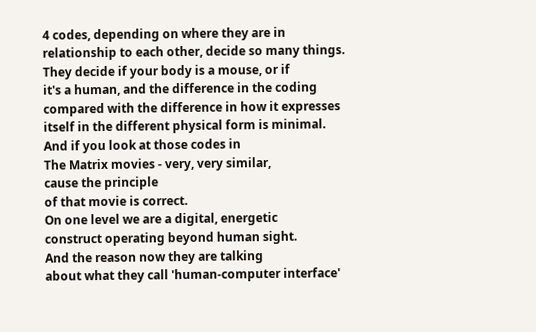4 codes, depending on where they are in
relationship to each other, decide so many things.
They decide if your body is a mouse, or if
it's a human, and the difference in the coding
compared with the difference in how it expresses
itself in the different physical form is minimal.
And if you look at those codes in
The Matrix movies - very, very similar,
cause the principle
of that movie is correct.
On one level we are a digital, energetic
construct operating beyond human sight.
And the reason now they are talking
about what they call 'human-computer interface'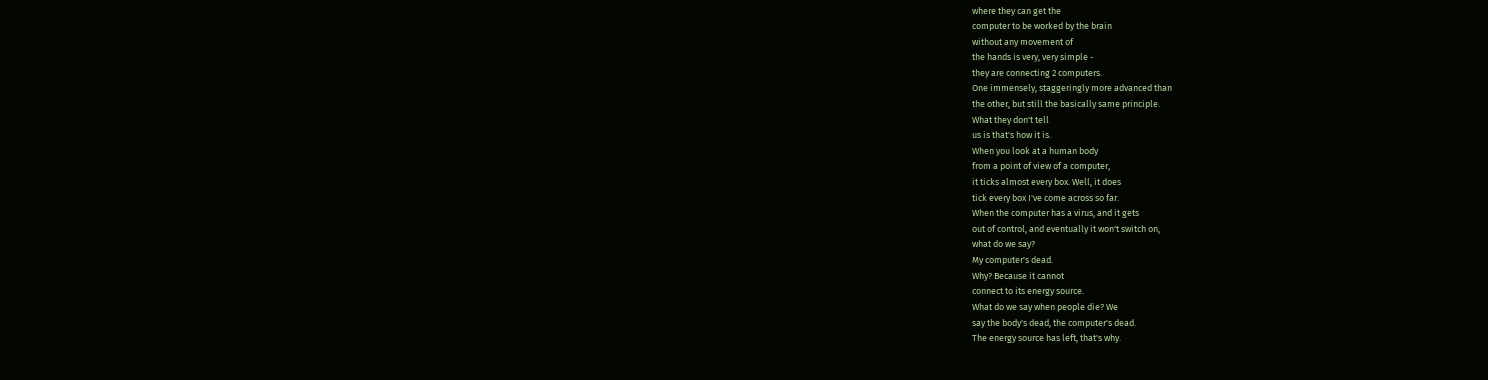where they can get the
computer to be worked by the brain
without any movement of
the hands is very, very simple -
they are connecting 2 computers.
One immensely, staggeringly more advanced than
the other, but still the basically same principle.
What they don't tell
us is that's how it is.
When you look at a human body
from a point of view of a computer,
it ticks almost every box. Well, it does
tick every box I've come across so far.
When the computer has a virus, and it gets
out of control, and eventually it won't switch on,
what do we say?
My computer's dead.
Why? Because it cannot
connect to its energy source.
What do we say when people die? We
say the body's dead, the computer's dead.
The energy source has left, that's why.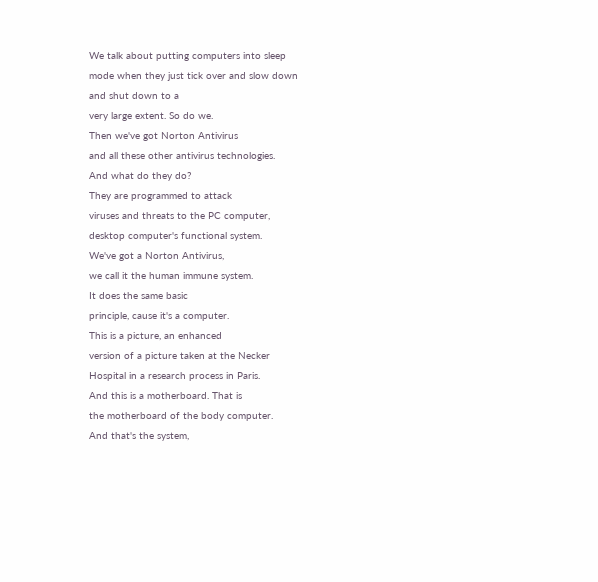We talk about putting computers into sleep
mode when they just tick over and slow down
and shut down to a
very large extent. So do we.
Then we've got Norton Antivirus
and all these other antivirus technologies.
And what do they do?
They are programmed to attack
viruses and threats to the PC computer,
desktop computer's functional system.
We've got a Norton Antivirus,
we call it the human immune system.
It does the same basic
principle, cause it's a computer.
This is a picture, an enhanced
version of a picture taken at the Necker
Hospital in a research process in Paris.
And this is a motherboard. That is
the motherboard of the body computer.
And that's the system,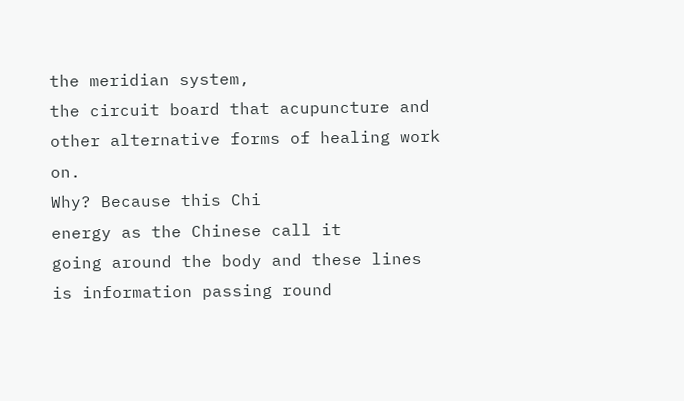the meridian system,
the circuit board that acupuncture and
other alternative forms of healing work on.
Why? Because this Chi
energy as the Chinese call it
going around the body and these lines
is information passing round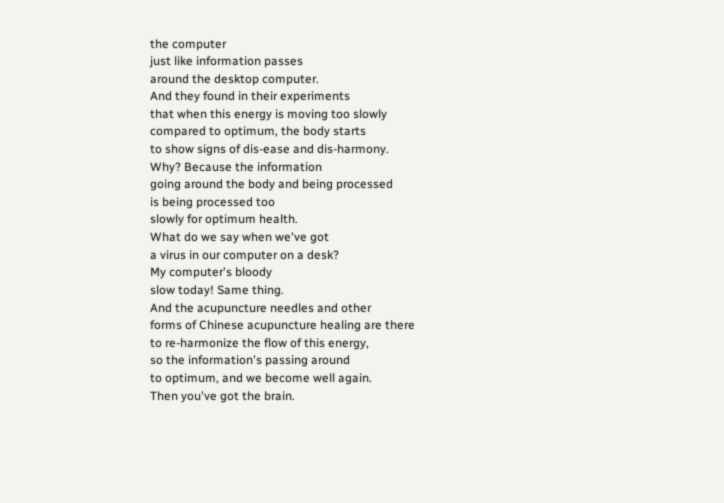the computer
just like information passes
around the desktop computer.
And they found in their experiments
that when this energy is moving too slowly
compared to optimum, the body starts
to show signs of dis-ease and dis-harmony.
Why? Because the information
going around the body and being processed
is being processed too
slowly for optimum health.
What do we say when we've got
a virus in our computer on a desk?
My computer's bloody
slow today! Same thing.
And the acupuncture needles and other
forms of Chinese acupuncture healing are there
to re-harmonize the flow of this energy,
so the information's passing around
to optimum, and we become well again.
Then you've got the brain.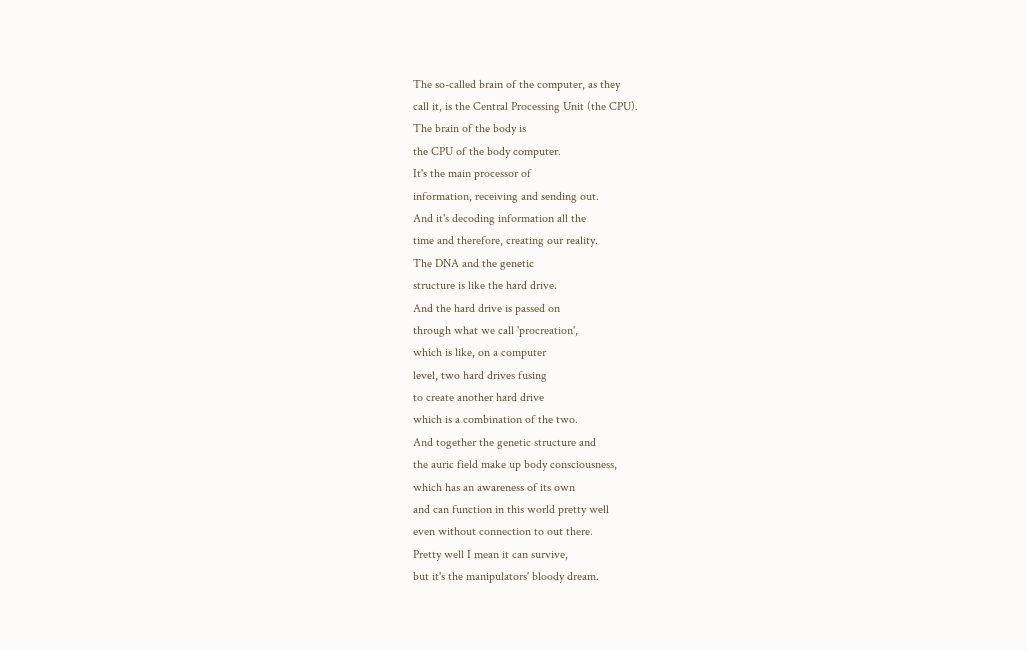The so-called brain of the computer, as they
call it, is the Central Processing Unit (the CPU).
The brain of the body is
the CPU of the body computer.
It's the main processor of
information, receiving and sending out.
And it's decoding information all the
time and therefore, creating our reality.
The DNA and the genetic
structure is like the hard drive.
And the hard drive is passed on
through what we call 'procreation',
which is like, on a computer
level, two hard drives fusing
to create another hard drive
which is a combination of the two.
And together the genetic structure and
the auric field make up body consciousness,
which has an awareness of its own
and can function in this world pretty well
even without connection to out there.
Pretty well I mean it can survive,
but it's the manipulators' bloody dream.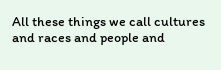All these things we call cultures
and races and people and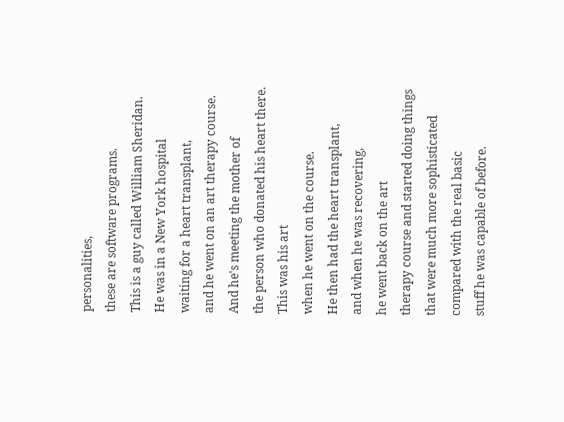personalities,
these are software programs.
This is a guy called William Sheridan.
He was in a New York hospital
waiting for a heart transplant,
and he went on an art therapy course.
And he's meeting the mother of
the person who donated his heart there.
This was his art
when he went on the course.
He then had the heart transplant,
and when he was recovering,
he went back on the art
therapy course and started doing things
that were much more sophisticated
compared with the real basic
stuff he was capable of before.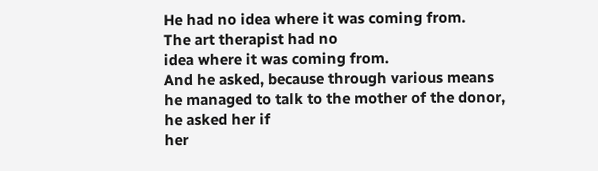He had no idea where it was coming from.
The art therapist had no
idea where it was coming from.
And he asked, because through various means
he managed to talk to the mother of the donor,
he asked her if
her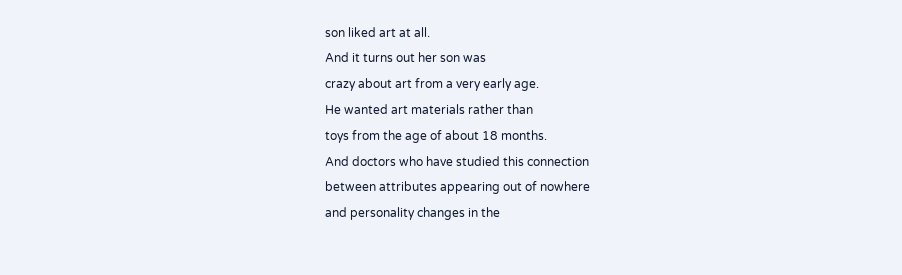son liked art at all.
And it turns out her son was
crazy about art from a very early age.
He wanted art materials rather than
toys from the age of about 18 months.
And doctors who have studied this connection
between attributes appearing out of nowhere
and personality changes in the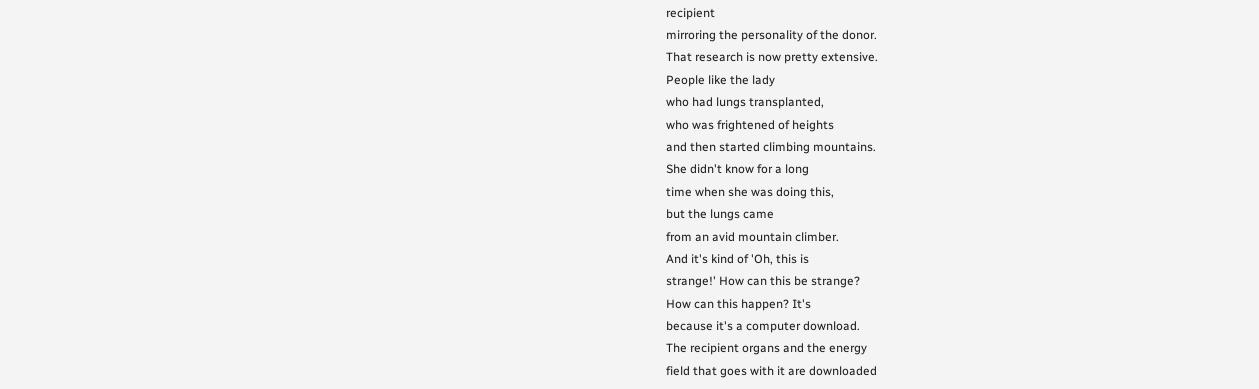recipient
mirroring the personality of the donor.
That research is now pretty extensive.
People like the lady
who had lungs transplanted,
who was frightened of heights
and then started climbing mountains.
She didn't know for a long
time when she was doing this,
but the lungs came
from an avid mountain climber.
And it's kind of 'Oh, this is
strange!' How can this be strange?
How can this happen? It's
because it's a computer download.
The recipient organs and the energy
field that goes with it are downloaded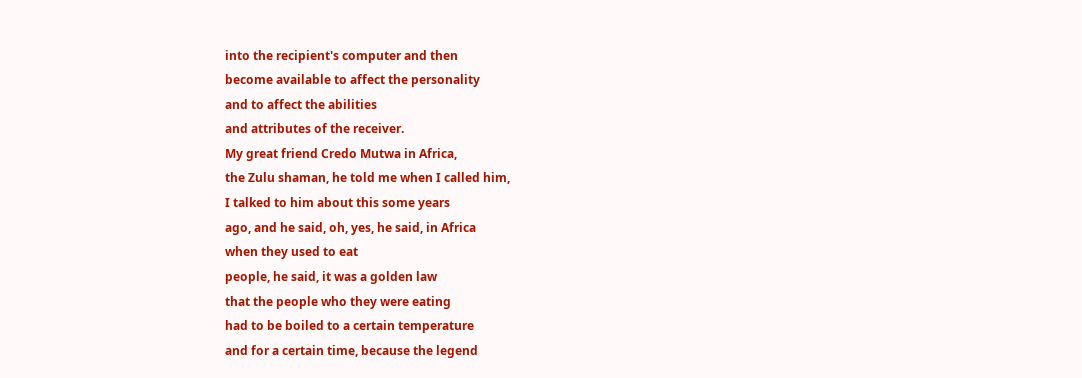into the recipient's computer and then
become available to affect the personality
and to affect the abilities
and attributes of the receiver.
My great friend Credo Mutwa in Africa,
the Zulu shaman, he told me when I called him,
I talked to him about this some years
ago, and he said, oh, yes, he said, in Africa
when they used to eat
people, he said, it was a golden law
that the people who they were eating
had to be boiled to a certain temperature
and for a certain time, because the legend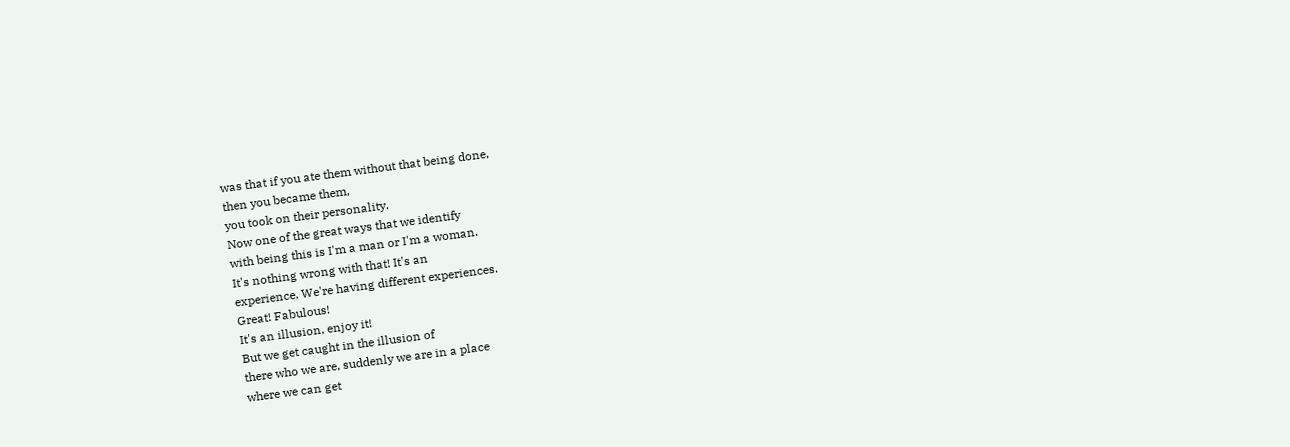was that if you ate them without that being done,
then you became them,
you took on their personality.
Now one of the great ways that we identify
with being this is I'm a man or I'm a woman.
It's nothing wrong with that! It's an
experience. We're having different experiences.
Great! Fabulous!
It's an illusion, enjoy it!
But we get caught in the illusion of
there who we are, suddenly we are in a place
where we can get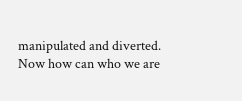manipulated and diverted.
Now how can who we are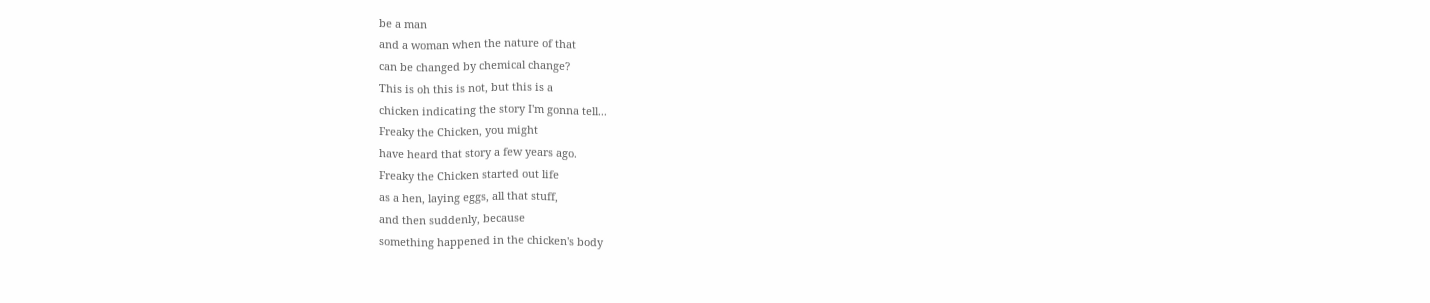be a man
and a woman when the nature of that
can be changed by chemical change?
This is oh this is not, but this is a
chicken indicating the story I'm gonna tell...
Freaky the Chicken, you might
have heard that story a few years ago.
Freaky the Chicken started out life
as a hen, laying eggs, all that stuff,
and then suddenly, because
something happened in the chicken's body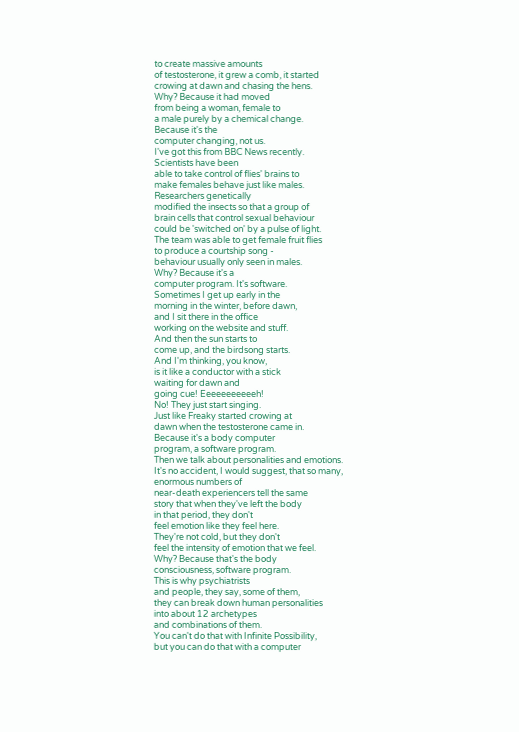to create massive amounts
of testosterone, it grew a comb, it started
crowing at dawn and chasing the hens.
Why? Because it had moved
from being a woman, female to
a male purely by a chemical change.
Because it's the
computer changing, not us.
I've got this from BBC News recently.
Scientists have been
able to take control of flies' brains to
make females behave just like males.
Researchers genetically
modified the insects so that a group of
brain cells that control sexual behaviour
could be 'switched on' by a pulse of light.
The team was able to get female fruit flies
to produce a courtship song -
behaviour usually only seen in males.
Why? Because it's a
computer program. It's software.
Sometimes I get up early in the
morning in the winter, before dawn,
and I sit there in the office
working on the website and stuff.
And then the sun starts to
come up, and the birdsong starts.
And I'm thinking, you know,
is it like a conductor with a stick
waiting for dawn and
going cue! Eeeeeeeeeeeh!
No! They just start singing.
Just like Freaky started crowing at
dawn when the testosterone came in.
Because it's a body computer
program, a software program.
Then we talk about personalities and emotions.
It's no accident, I would suggest, that so many,
enormous numbers of
near-death experiencers tell the same
story that when they've left the body
in that period, they don't
feel emotion like they feel here.
They're not cold, but they don't
feel the intensity of emotion that we feel.
Why? Because that's the body
consciousness, software program.
This is why psychiatrists
and people, they say, some of them,
they can break down human personalities
into about 12 archetypes
and combinations of them.
You can't do that with Infinite Possibility,
but you can do that with a computer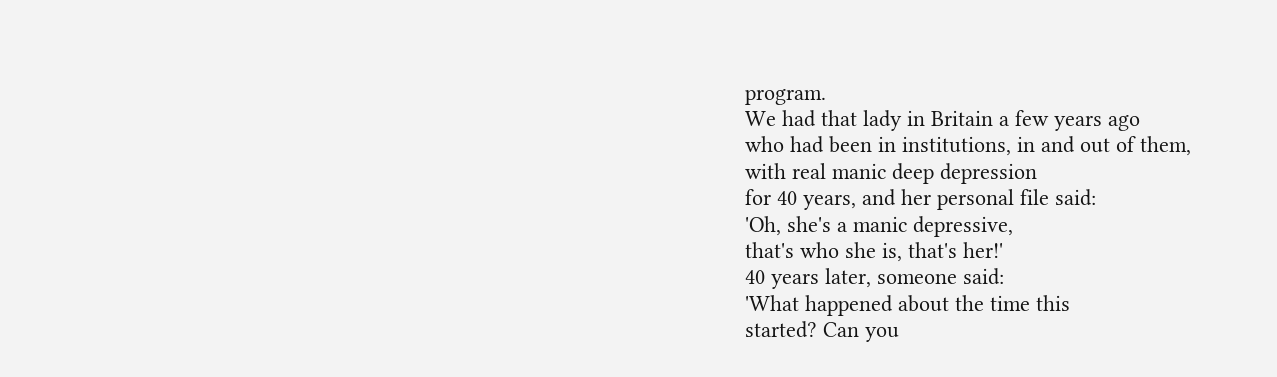program.
We had that lady in Britain a few years ago
who had been in institutions, in and out of them,
with real manic deep depression
for 40 years, and her personal file said:
'Oh, she's a manic depressive,
that's who she is, that's her!'
40 years later, someone said:
'What happened about the time this
started? Can you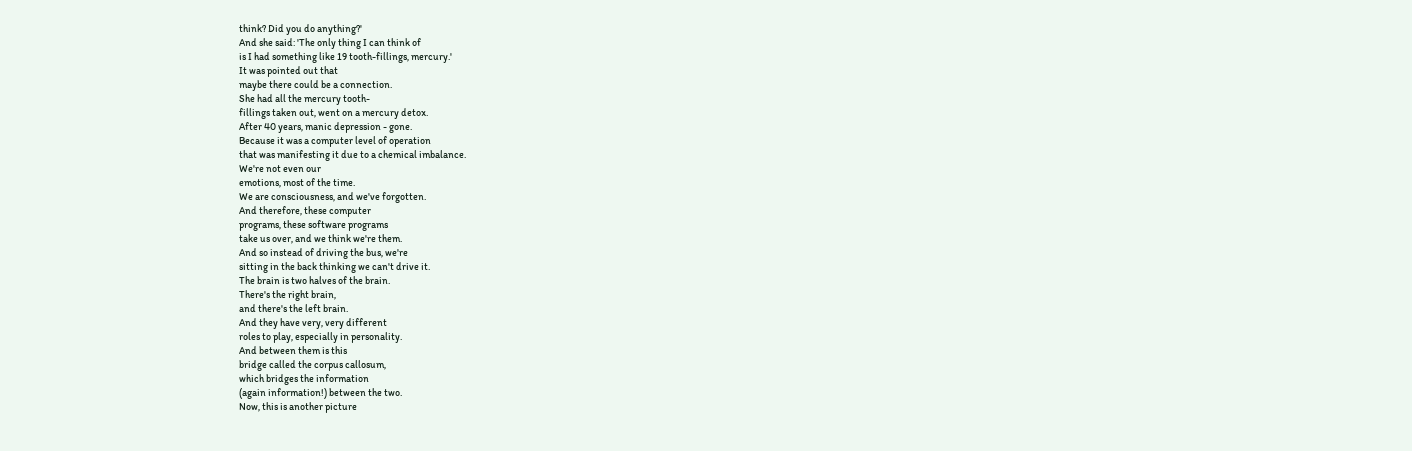think? Did you do anything?'
And she said: 'The only thing I can think of
is I had something like 19 tooth-fillings, mercury.'
It was pointed out that
maybe there could be a connection.
She had all the mercury tooth-
fillings taken out, went on a mercury detox.
After 40 years, manic depression - gone.
Because it was a computer level of operation
that was manifesting it due to a chemical imbalance.
We're not even our
emotions, most of the time.
We are consciousness, and we've forgotten.
And therefore, these computer
programs, these software programs
take us over, and we think we're them.
And so instead of driving the bus, we're
sitting in the back thinking we can't drive it.
The brain is two halves of the brain.
There's the right brain,
and there's the left brain.
And they have very, very different
roles to play, especially in personality.
And between them is this
bridge called the corpus callosum,
which bridges the information
(again information!) between the two.
Now, this is another picture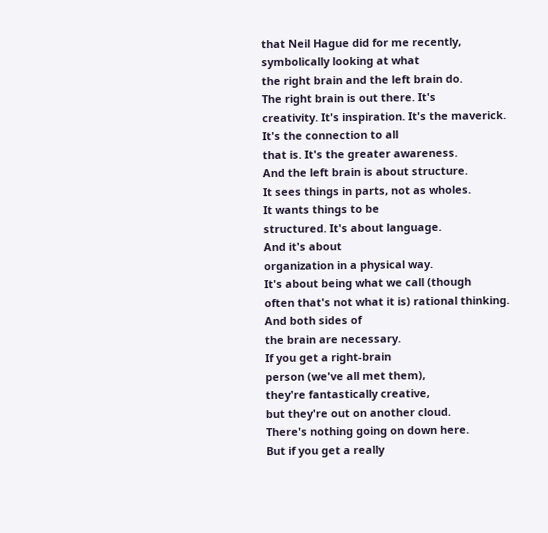that Neil Hague did for me recently,
symbolically looking at what
the right brain and the left brain do.
The right brain is out there. It's
creativity. It's inspiration. It's the maverick.
It's the connection to all
that is. It's the greater awareness.
And the left brain is about structure.
It sees things in parts, not as wholes.
It wants things to be
structured. It's about language.
And it's about
organization in a physical way.
It's about being what we call (though
often that's not what it is) rational thinking.
And both sides of
the brain are necessary.
If you get a right-brain
person (we've all met them),
they're fantastically creative,
but they're out on another cloud.
There's nothing going on down here.
But if you get a really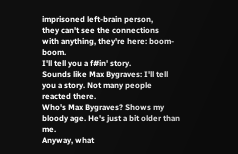imprisoned left-brain person,
they can't see the connections
with anything, they're here: boom-boom.
I'll tell you a f#in' story.
Sounds like Max Bygraves: I'll tell
you a story. Not many people reacted there.
Who's Max Bygraves? Shows my
bloody age. He's just a bit older than me.
Anyway, what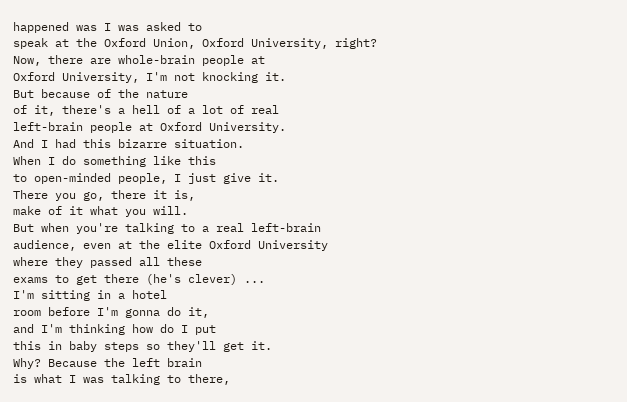happened was I was asked to
speak at the Oxford Union, Oxford University, right?
Now, there are whole-brain people at
Oxford University, I'm not knocking it.
But because of the nature
of it, there's a hell of a lot of real
left-brain people at Oxford University.
And I had this bizarre situation.
When I do something like this
to open-minded people, I just give it.
There you go, there it is,
make of it what you will.
But when you're talking to a real left-brain
audience, even at the elite Oxford University
where they passed all these
exams to get there (he's clever) ...
I'm sitting in a hotel
room before I'm gonna do it,
and I'm thinking how do I put
this in baby steps so they'll get it.
Why? Because the left brain
is what I was talking to there,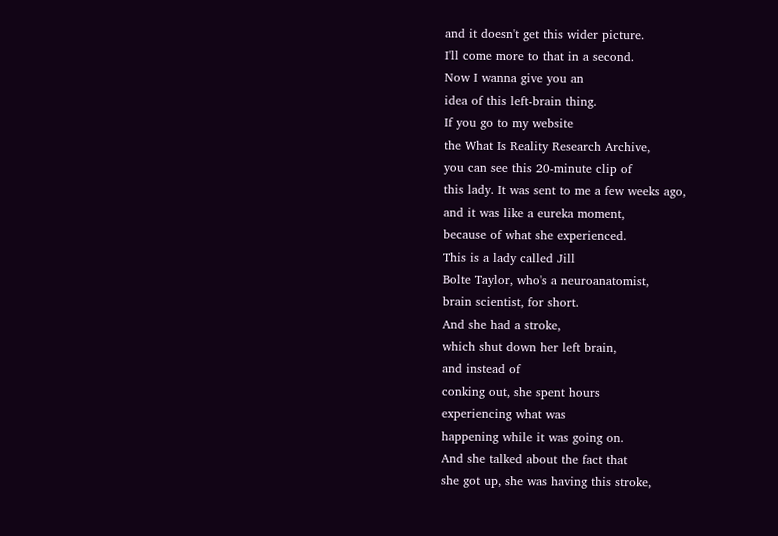and it doesn't get this wider picture.
I'll come more to that in a second.
Now I wanna give you an
idea of this left-brain thing.
If you go to my website
the What Is Reality Research Archive,
you can see this 20-minute clip of
this lady. It was sent to me a few weeks ago,
and it was like a eureka moment,
because of what she experienced.
This is a lady called Jill
Bolte Taylor, who's a neuroanatomist,
brain scientist, for short.
And she had a stroke,
which shut down her left brain,
and instead of
conking out, she spent hours
experiencing what was
happening while it was going on.
And she talked about the fact that
she got up, she was having this stroke,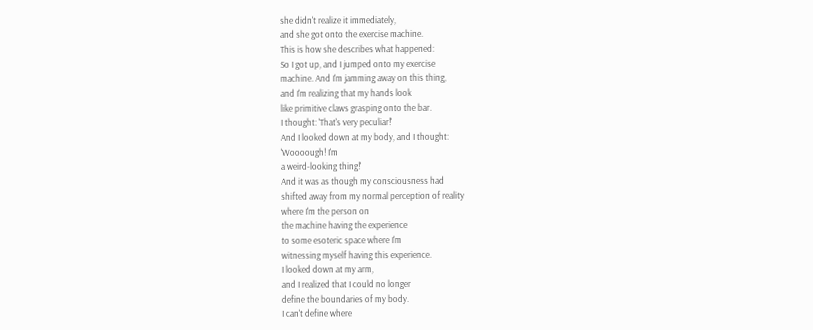she didn't realize it immediately,
and she got onto the exercise machine.
This is how she describes what happened:
So I got up, and I jumped onto my exercise
machine. And I'm jamming away on this thing,
and I'm realizing that my hands look
like primitive claws grasping onto the bar.
I thought: 'That's very peculiar!'
And I looked down at my body, and I thought:
'Woooough! I'm
a weird-looking thing!'
And it was as though my consciousness had
shifted away from my normal perception of reality
where I'm the person on
the machine having the experience
to some esoteric space where I'm
witnessing myself having this experience.
I looked down at my arm,
and I realized that I could no longer
define the boundaries of my body.
I can't define where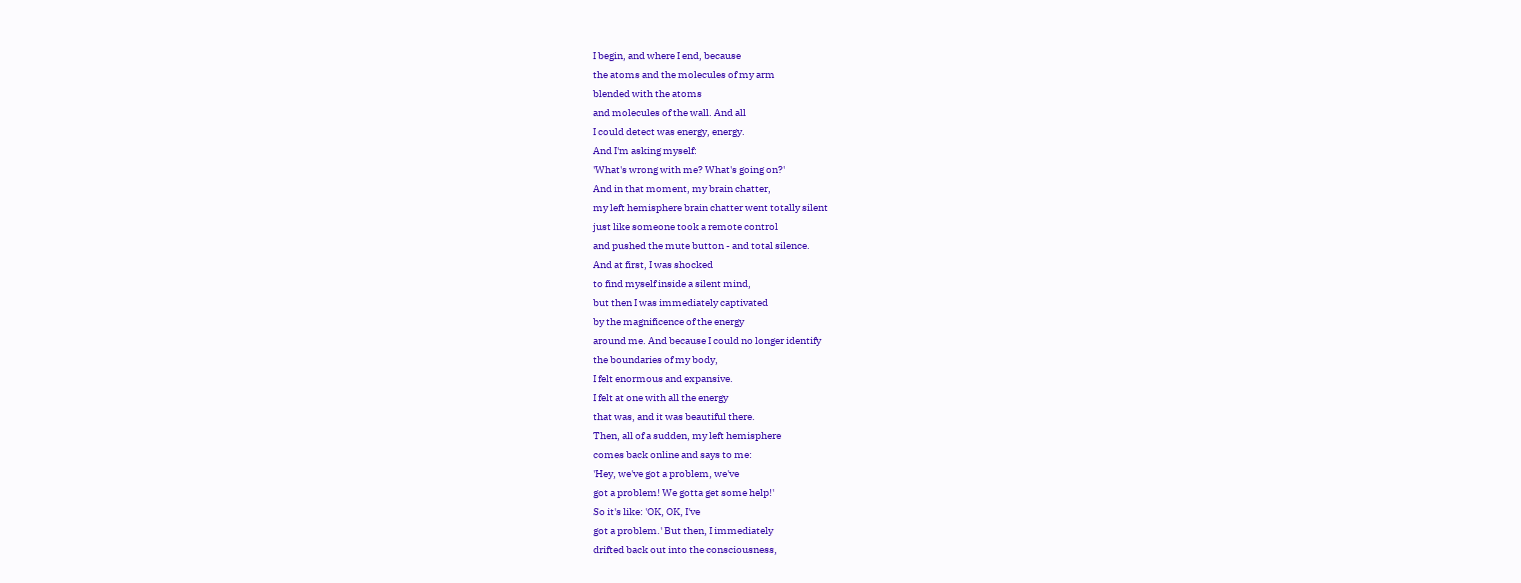I begin, and where I end, because
the atoms and the molecules of my arm
blended with the atoms
and molecules of the wall. And all
I could detect was energy, energy.
And I'm asking myself:
'What's wrong with me? What's going on?'
And in that moment, my brain chatter,
my left hemisphere brain chatter went totally silent
just like someone took a remote control
and pushed the mute button - and total silence.
And at first, I was shocked
to find myself inside a silent mind,
but then I was immediately captivated
by the magnificence of the energy
around me. And because I could no longer identify
the boundaries of my body,
I felt enormous and expansive.
I felt at one with all the energy
that was, and it was beautiful there.
Then, all of a sudden, my left hemisphere
comes back online and says to me:
'Hey, we've got a problem, we've
got a problem! We gotta get some help!'
So it's like: 'OK, OK, I've
got a problem.' But then, I immediately
drifted back out into the consciousness,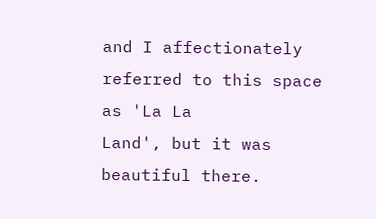and I affectionately
referred to this space as 'La La
Land', but it was beautiful there.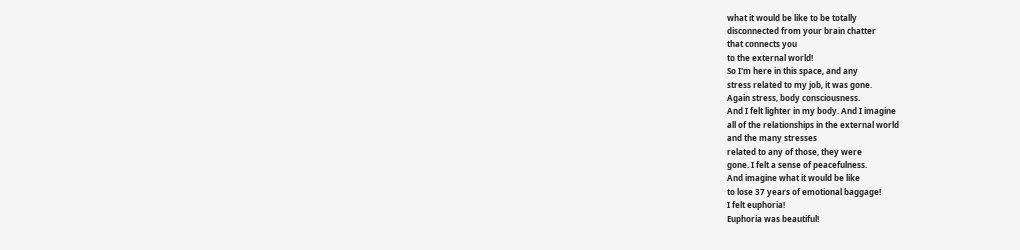what it would be like to be totally
disconnected from your brain chatter
that connects you
to the external world!
So I'm here in this space, and any
stress related to my job, it was gone.
Again stress, body consciousness.
And I felt lighter in my body. And I imagine
all of the relationships in the external world
and the many stresses
related to any of those, they were
gone. I felt a sense of peacefulness.
And imagine what it would be like
to lose 37 years of emotional baggage!
I felt euphoria!
Euphoria was beautiful!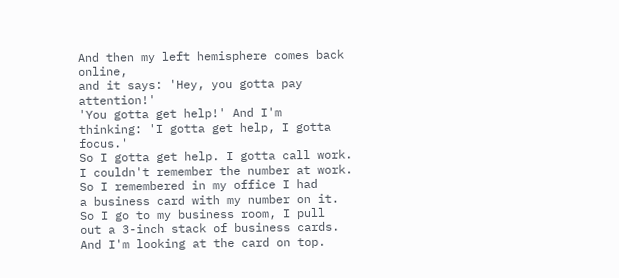And then my left hemisphere comes back online,
and it says: 'Hey, you gotta pay attention!'
'You gotta get help!' And I'm
thinking: 'I gotta get help, I gotta focus.'
So I gotta get help. I gotta call work.
I couldn't remember the number at work.
So I remembered in my office I had
a business card with my number on it.
So I go to my business room, I pull
out a 3-inch stack of business cards.
And I'm looking at the card on top.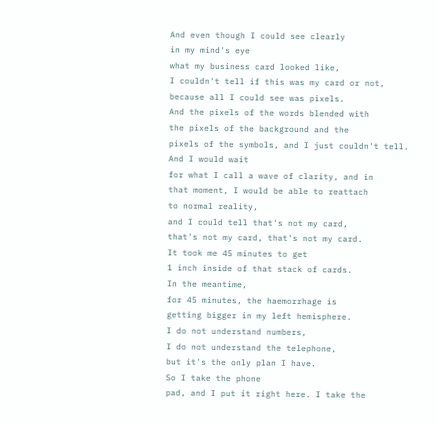And even though I could see clearly
in my mind's eye
what my business card looked like,
I couldn't tell if this was my card or not,
because all I could see was pixels.
And the pixels of the words blended with
the pixels of the background and the
pixels of the symbols, and I just couldn't tell.
And I would wait
for what I call a wave of clarity, and in
that moment, I would be able to reattach
to normal reality,
and I could tell that's not my card,
that's not my card, that's not my card.
It took me 45 minutes to get
1 inch inside of that stack of cards.
In the meantime,
for 45 minutes, the haemorrhage is
getting bigger in my left hemisphere.
I do not understand numbers,
I do not understand the telephone,
but it's the only plan I have.
So I take the phone
pad, and I put it right here. I take the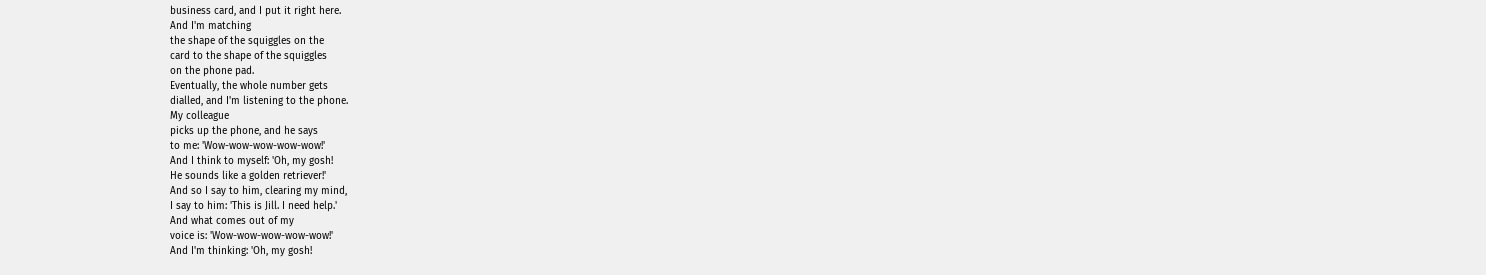business card, and I put it right here.
And I'm matching
the shape of the squiggles on the
card to the shape of the squiggles
on the phone pad.
Eventually, the whole number gets
dialled, and I'm listening to the phone.
My colleague
picks up the phone, and he says
to me: 'Wow-wow-wow-wow-wow!'
And I think to myself: 'Oh, my gosh!
He sounds like a golden retriever!'
And so I say to him, clearing my mind,
I say to him: 'This is Jill. I need help.'
And what comes out of my
voice is: 'Wow-wow-wow-wow-wow!'
And I'm thinking: 'Oh, my gosh!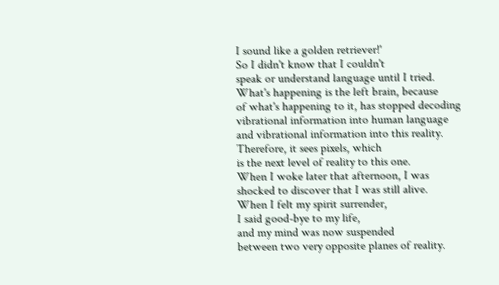I sound like a golden retriever!'
So I didn't know that I couldn't
speak or understand language until I tried.
What's happening is the left brain, because
of what's happening to it, has stopped decoding
vibrational information into human language
and vibrational information into this reality.
Therefore, it sees pixels, which
is the next level of reality to this one.
When I woke later that afternoon, I was
shocked to discover that I was still alive.
When I felt my spirit surrender,
I said good-bye to my life,
and my mind was now suspended
between two very opposite planes of reality.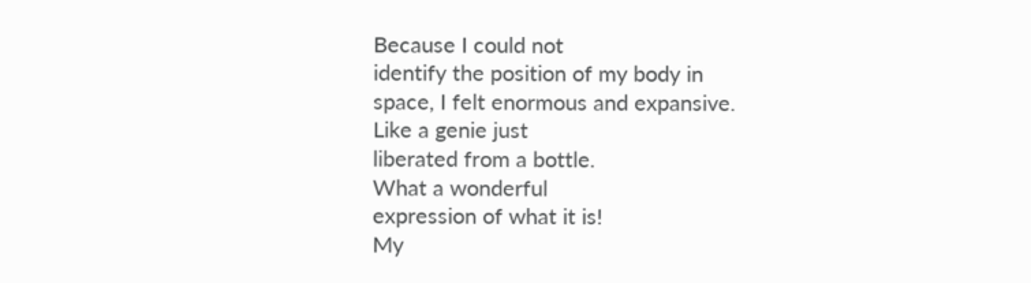Because I could not
identify the position of my body in
space, I felt enormous and expansive.
Like a genie just
liberated from a bottle.
What a wonderful
expression of what it is!
My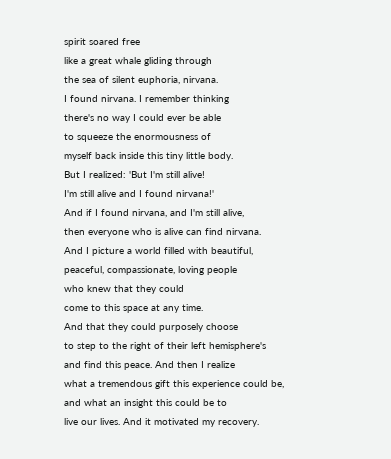spirit soared free
like a great whale gliding through
the sea of silent euphoria, nirvana.
I found nirvana. I remember thinking
there's no way I could ever be able
to squeeze the enormousness of
myself back inside this tiny little body.
But I realized: 'But I'm still alive!
I'm still alive and I found nirvana!'
And if I found nirvana, and I'm still alive,
then everyone who is alive can find nirvana.
And I picture a world filled with beautiful,
peaceful, compassionate, loving people
who knew that they could
come to this space at any time.
And that they could purposely choose
to step to the right of their left hemisphere's
and find this peace. And then I realize
what a tremendous gift this experience could be,
and what an insight this could be to
live our lives. And it motivated my recovery.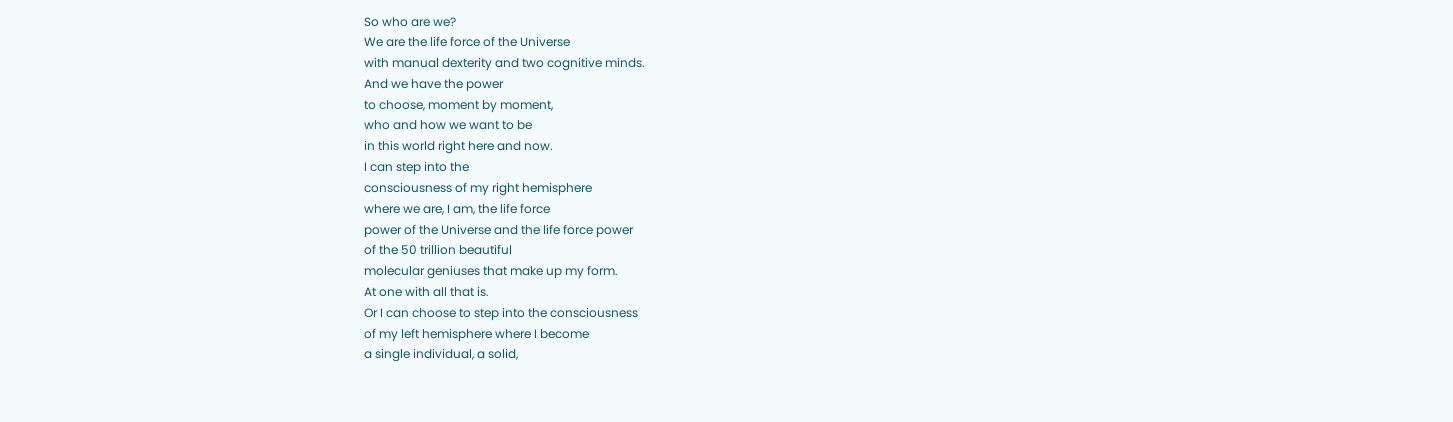So who are we?
We are the life force of the Universe
with manual dexterity and two cognitive minds.
And we have the power
to choose, moment by moment,
who and how we want to be
in this world right here and now.
I can step into the
consciousness of my right hemisphere
where we are, I am, the life force
power of the Universe and the life force power
of the 50 trillion beautiful
molecular geniuses that make up my form.
At one with all that is.
Or I can choose to step into the consciousness
of my left hemisphere where I become
a single individual, a solid,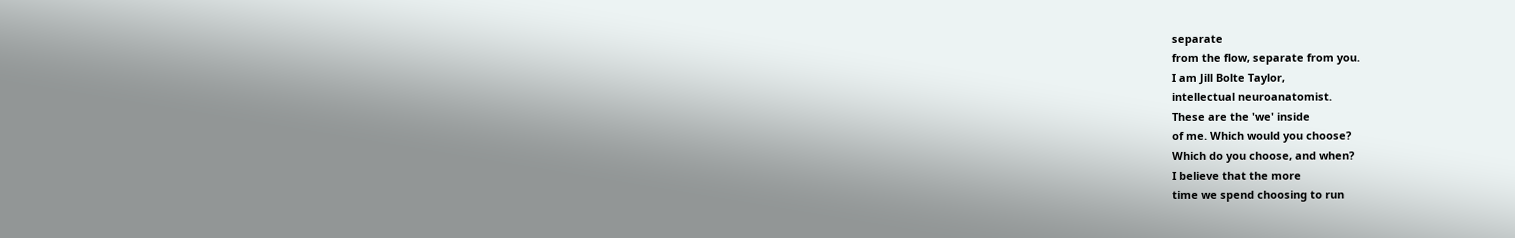separate
from the flow, separate from you.
I am Jill Bolte Taylor,
intellectual neuroanatomist.
These are the 'we' inside
of me. Which would you choose?
Which do you choose, and when?
I believe that the more
time we spend choosing to run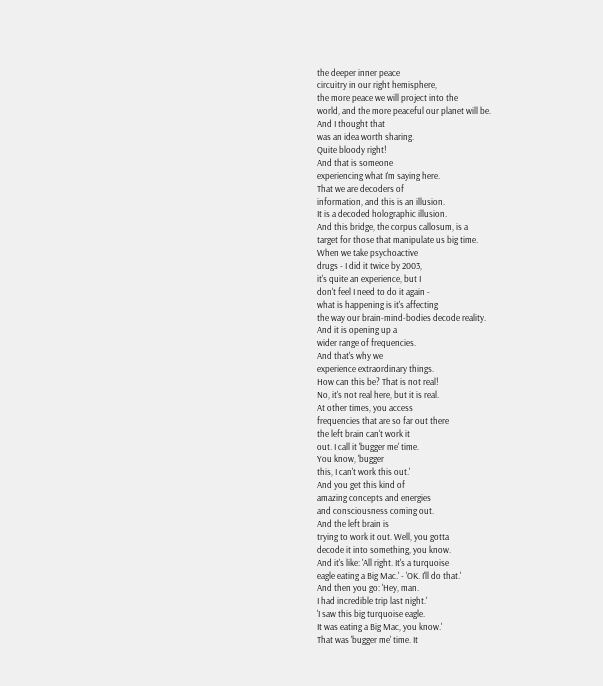the deeper inner peace
circuitry in our right hemisphere,
the more peace we will project into the
world, and the more peaceful our planet will be.
And I thought that
was an idea worth sharing.
Quite bloody right!
And that is someone
experiencing what I'm saying here.
That we are decoders of
information, and this is an illusion.
It is a decoded holographic illusion.
And this bridge, the corpus callosum, is a
target for those that manipulate us big time.
When we take psychoactive
drugs - I did it twice by 2003,
it's quite an experience, but I
don't feel I need to do it again -
what is happening is it's affecting
the way our brain-mind-bodies decode reality.
And it is opening up a
wider range of frequencies.
And that's why we
experience extraordinary things.
How can this be? That is not real!
No, it's not real here, but it is real.
At other times, you access
frequencies that are so far out there
the left brain can't work it
out. I call it 'bugger me' time.
You know, 'bugger
this, I can't work this out.'
And you get this kind of
amazing concepts and energies
and consciousness coming out.
And the left brain is
trying to work it out. Well, you gotta
decode it into something, you know.
And it's like: 'All right. It's a turquoise
eagle eating a Big Mac.' - 'OK. I'll do that.'
And then you go: 'Hey, man.
I had incredible trip last night.'
'I saw this big turquoise eagle.
It was eating a Big Mac, you know.'
That was 'bugger me' time. It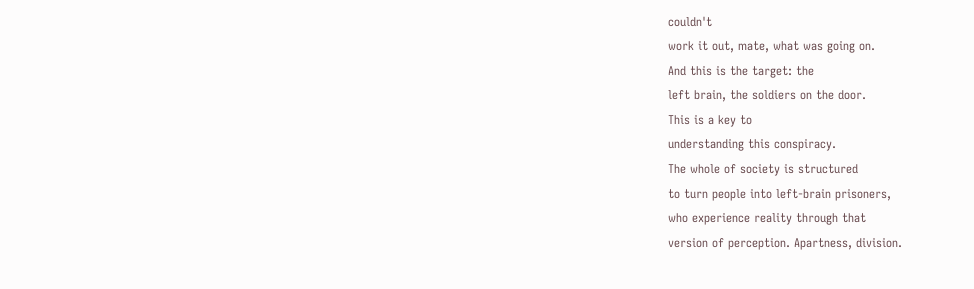couldn't
work it out, mate, what was going on.
And this is the target: the
left brain, the soldiers on the door.
This is a key to
understanding this conspiracy.
The whole of society is structured
to turn people into left-brain prisoners,
who experience reality through that
version of perception. Apartness, division.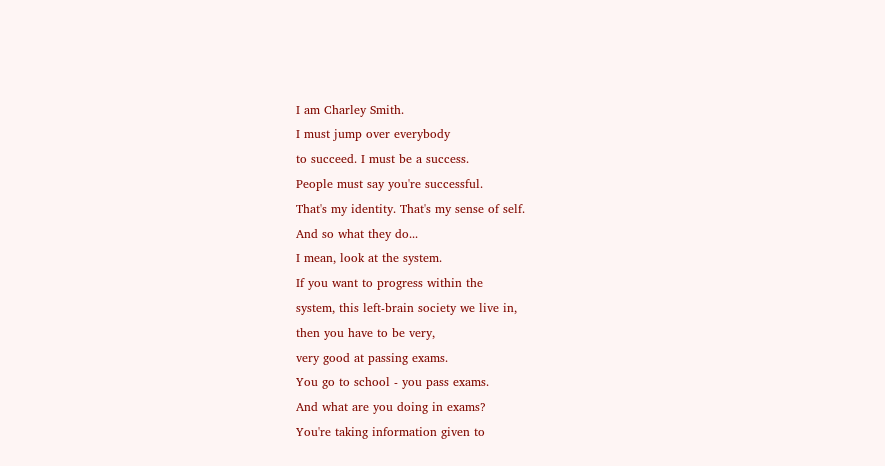I am Charley Smith.
I must jump over everybody
to succeed. I must be a success.
People must say you're successful.
That's my identity. That's my sense of self.
And so what they do...
I mean, look at the system.
If you want to progress within the
system, this left-brain society we live in,
then you have to be very,
very good at passing exams.
You go to school - you pass exams.
And what are you doing in exams?
You're taking information given to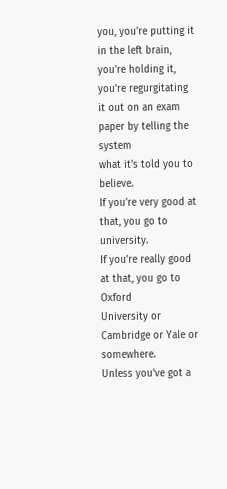you, you're putting it in the left brain,
you're holding it, you're regurgitating
it out on an exam paper by telling the system
what it's told you to believe.
If you're very good at
that, you go to university.
If you're really good at that, you go to Oxford
University or Cambridge or Yale or somewhere.
Unless you've got a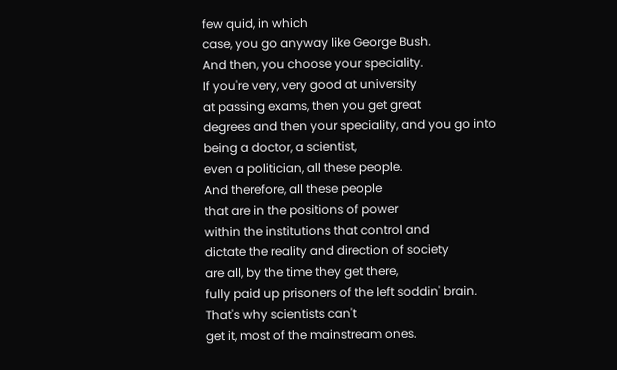few quid, in which
case, you go anyway like George Bush.
And then, you choose your speciality.
If you're very, very good at university
at passing exams, then you get great
degrees and then your speciality, and you go into
being a doctor, a scientist,
even a politician, all these people.
And therefore, all these people
that are in the positions of power
within the institutions that control and
dictate the reality and direction of society
are all, by the time they get there,
fully paid up prisoners of the left soddin' brain.
That's why scientists can't
get it, most of the mainstream ones.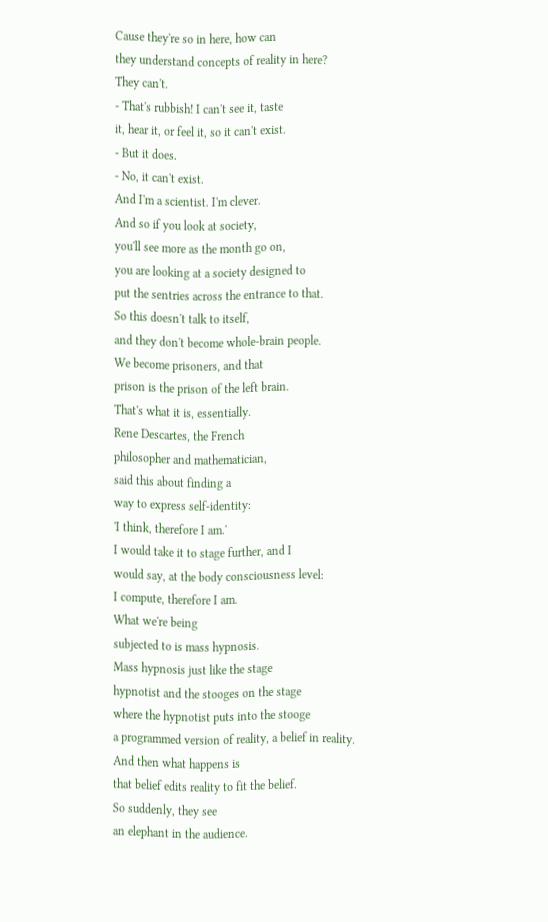Cause they're so in here, how can
they understand concepts of reality in here?
They can't.
- That's rubbish! I can't see it, taste
it, hear it, or feel it, so it can't exist.
- But it does.
- No, it can't exist.
And I'm a scientist. I'm clever.
And so if you look at society,
you'll see more as the month go on,
you are looking at a society designed to
put the sentries across the entrance to that.
So this doesn't talk to itself,
and they don't become whole-brain people.
We become prisoners, and that
prison is the prison of the left brain.
That's what it is, essentially.
Rene Descartes, the French
philosopher and mathematician,
said this about finding a
way to express self-identity:
'I think, therefore I am.'
I would take it to stage further, and I
would say, at the body consciousness level:
I compute, therefore I am.
What we're being
subjected to is mass hypnosis.
Mass hypnosis just like the stage
hypnotist and the stooges on the stage
where the hypnotist puts into the stooge
a programmed version of reality, a belief in reality.
And then what happens is
that belief edits reality to fit the belief.
So suddenly, they see
an elephant in the audience.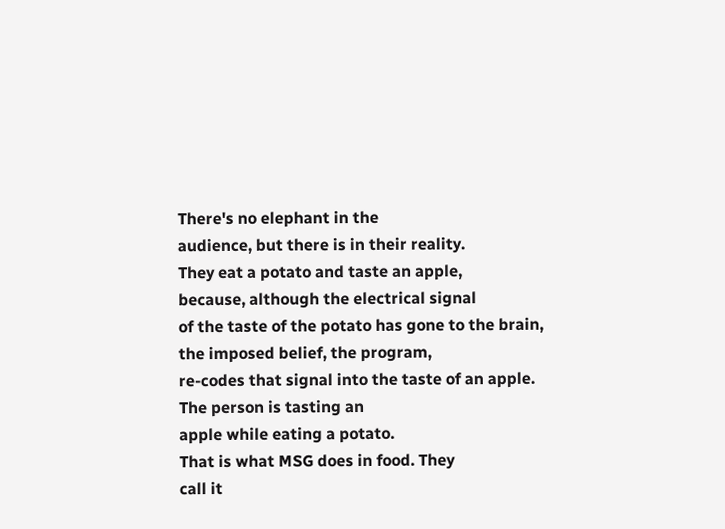There's no elephant in the
audience, but there is in their reality.
They eat a potato and taste an apple,
because, although the electrical signal
of the taste of the potato has gone to the brain,
the imposed belief, the program,
re-codes that signal into the taste of an apple.
The person is tasting an
apple while eating a potato.
That is what MSG does in food. They
call it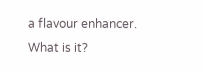a flavour enhancer. What is it?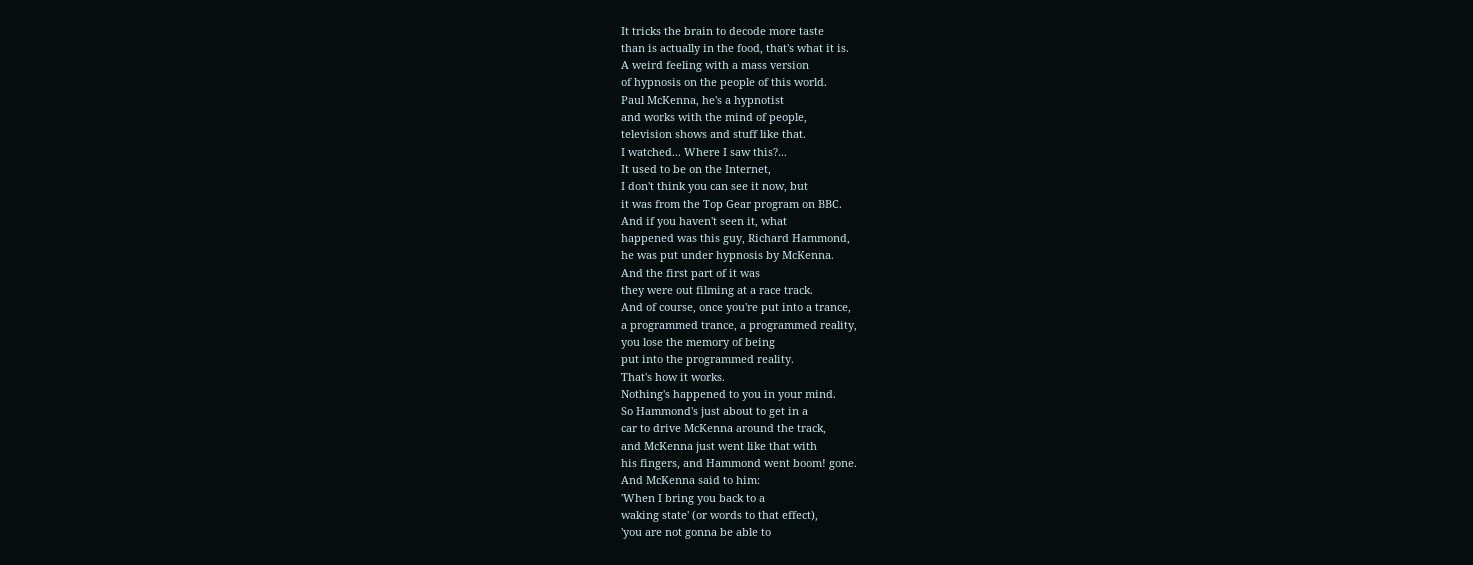It tricks the brain to decode more taste
than is actually in the food, that's what it is.
A weird feeling with a mass version
of hypnosis on the people of this world.
Paul McKenna, he's a hypnotist
and works with the mind of people,
television shows and stuff like that.
I watched... Where I saw this?...
It used to be on the Internet,
I don't think you can see it now, but
it was from the Top Gear program on BBC.
And if you haven't seen it, what
happened was this guy, Richard Hammond,
he was put under hypnosis by McKenna.
And the first part of it was
they were out filming at a race track.
And of course, once you're put into a trance,
a programmed trance, a programmed reality,
you lose the memory of being
put into the programmed reality.
That's how it works.
Nothing's happened to you in your mind.
So Hammond's just about to get in a
car to drive McKenna around the track,
and McKenna just went like that with
his fingers, and Hammond went boom! gone.
And McKenna said to him:
'When I bring you back to a
waking state' (or words to that effect),
'you are not gonna be able to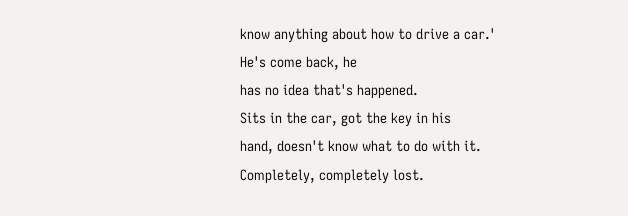know anything about how to drive a car.'
He's come back, he
has no idea that's happened.
Sits in the car, got the key in his
hand, doesn't know what to do with it.
Completely, completely lost.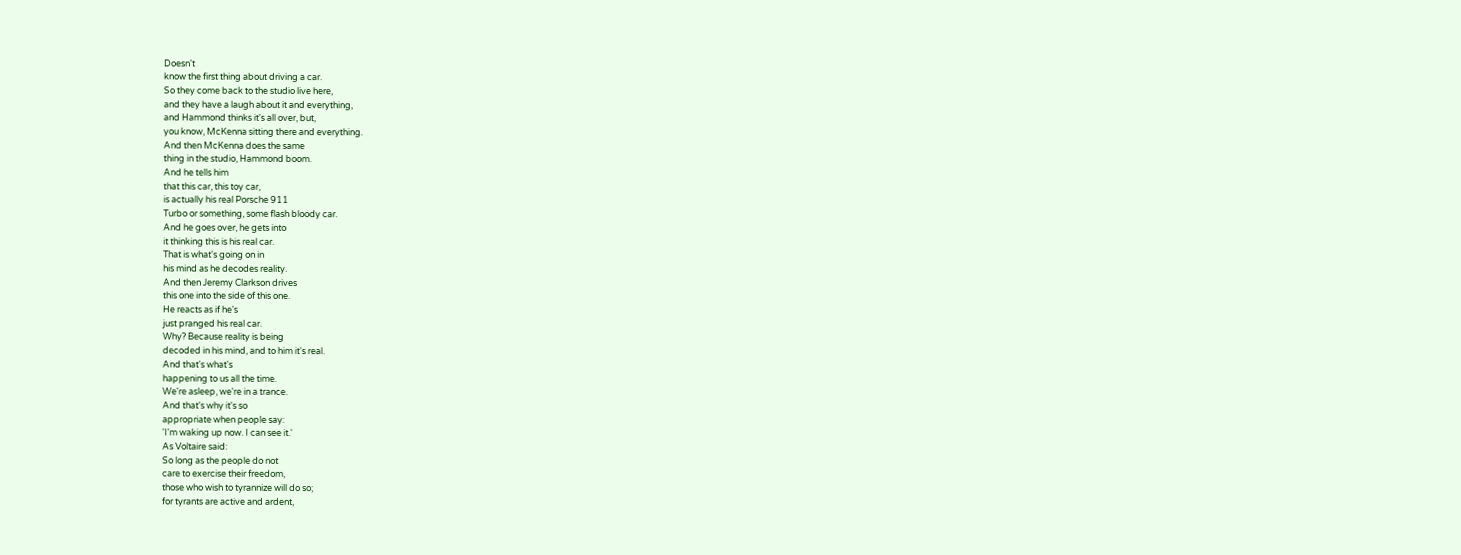Doesn't
know the first thing about driving a car.
So they come back to the studio live here,
and they have a laugh about it and everything,
and Hammond thinks it's all over, but,
you know, McKenna sitting there and everything.
And then McKenna does the same
thing in the studio, Hammond boom.
And he tells him
that this car, this toy car,
is actually his real Porsche 911
Turbo or something, some flash bloody car.
And he goes over, he gets into
it thinking this is his real car.
That is what's going on in
his mind as he decodes reality.
And then Jeremy Clarkson drives
this one into the side of this one.
He reacts as if he's
just pranged his real car.
Why? Because reality is being
decoded in his mind, and to him it's real.
And that's what's
happening to us all the time.
We're asleep, we're in a trance.
And that's why it's so
appropriate when people say:
'I'm waking up now. I can see it.'
As Voltaire said:
So long as the people do not
care to exercise their freedom,
those who wish to tyrannize will do so;
for tyrants are active and ardent,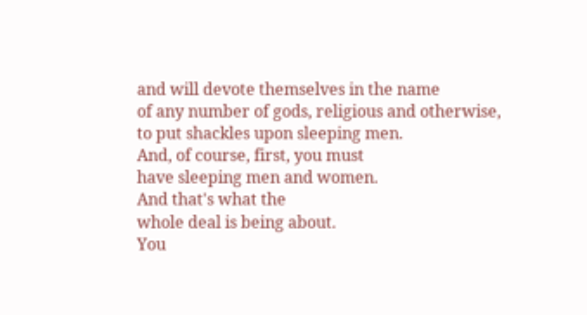and will devote themselves in the name
of any number of gods, religious and otherwise,
to put shackles upon sleeping men.
And, of course, first, you must
have sleeping men and women.
And that's what the
whole deal is being about.
You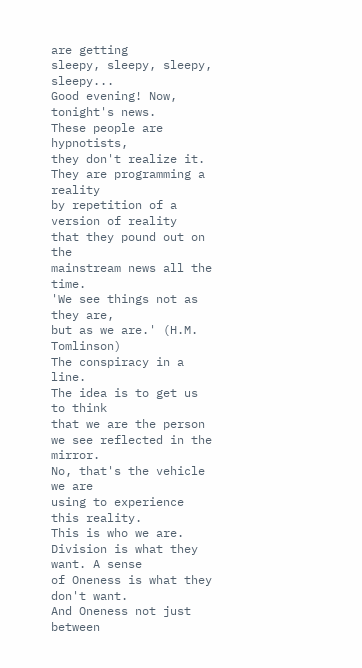are getting
sleepy, sleepy, sleepy, sleepy...
Good evening! Now, tonight's news.
These people are hypnotists,
they don't realize it.
They are programming a reality
by repetition of a version of reality
that they pound out on the
mainstream news all the time.
'We see things not as they are,
but as we are.' (H.M. Tomlinson)
The conspiracy in a line.
The idea is to get us to think
that we are the person
we see reflected in the mirror.
No, that's the vehicle we are
using to experience this reality.
This is who we are.
Division is what they want. A sense
of Oneness is what they don't want.
And Oneness not just between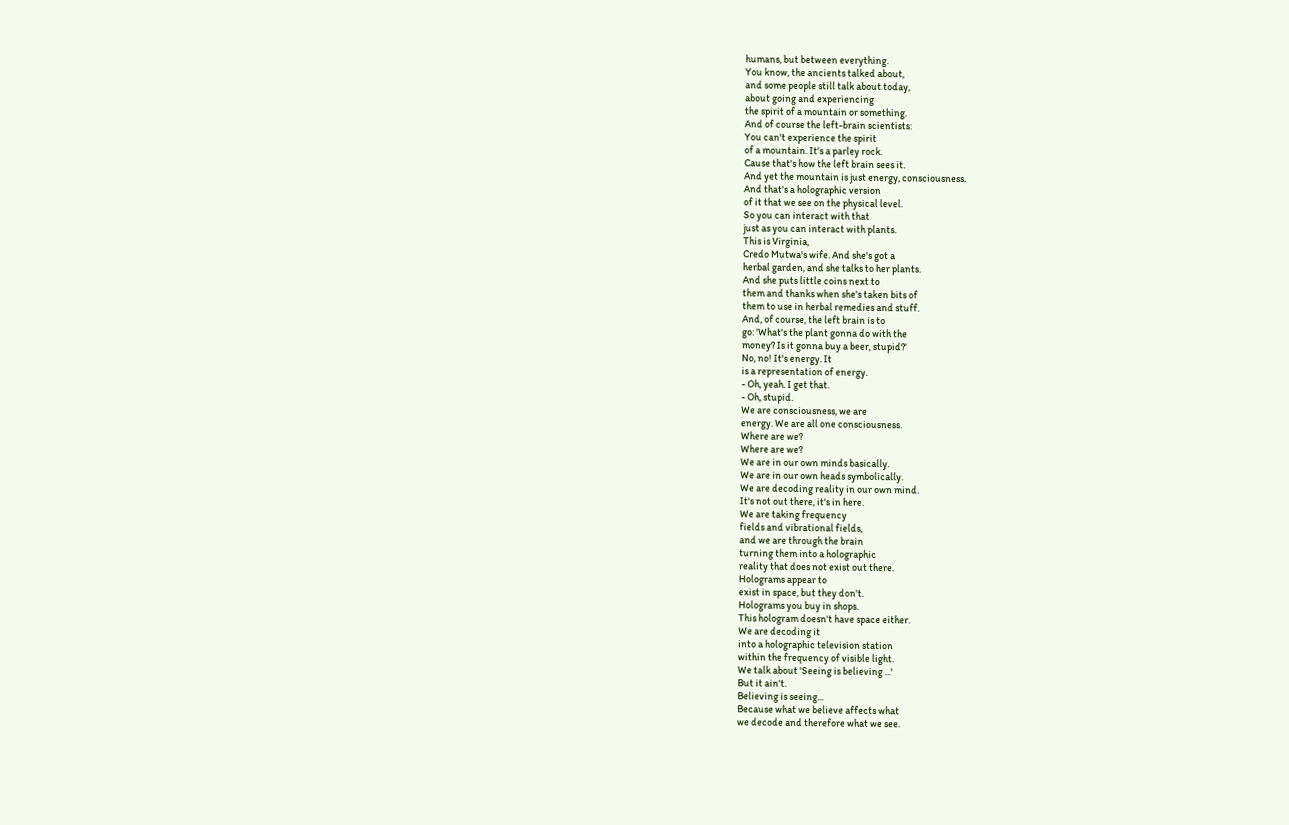humans, but between everything.
You know, the ancients talked about,
and some people still talk about today,
about going and experiencing
the spirit of a mountain or something.
And of course the left-brain scientists:
You can't experience the spirit
of a mountain. It's a parley rock.
Cause that's how the left brain sees it.
And yet the mountain is just energy, consciousness.
And that's a holographic version
of it that we see on the physical level.
So you can interact with that
just as you can interact with plants.
This is Virginia,
Credo Mutwa's wife. And she's got a
herbal garden, and she talks to her plants.
And she puts little coins next to
them and thanks when she's taken bits of
them to use in herbal remedies and stuff.
And, of course, the left brain is to
go: 'What's the plant gonna do with the
money? Is it gonna buy a beer, stupid?'
No, no! It's energy. It
is a representation of energy.
- Oh, yeah. I get that.
- Oh, stupid.
We are consciousness, we are
energy. We are all one consciousness.
Where are we?
Where are we?
We are in our own minds basically.
We are in our own heads symbolically.
We are decoding reality in our own mind.
It's not out there, it's in here.
We are taking frequency
fields and vibrational fields,
and we are through the brain
turning them into a holographic
reality that does not exist out there.
Holograms appear to
exist in space, but they don't.
Holograms you buy in shops.
This hologram doesn't have space either.
We are decoding it
into a holographic television station
within the frequency of visible light.
We talk about 'Seeing is believing ...'
But it ain't.
Believing is seeing...
Because what we believe affects what
we decode and therefore what we see.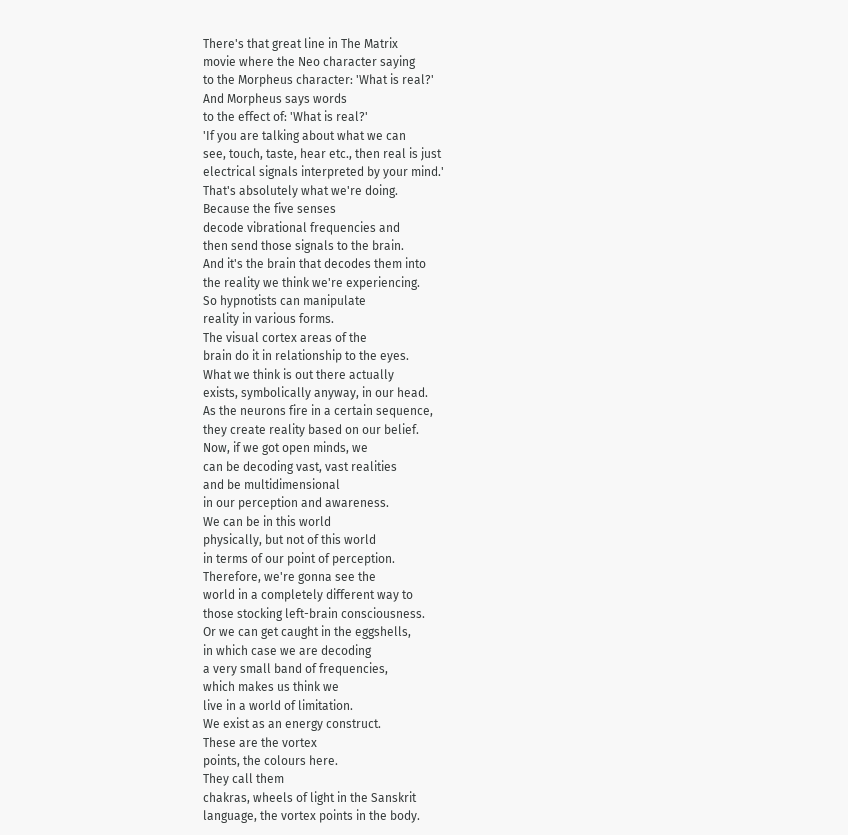There's that great line in The Matrix
movie where the Neo character saying
to the Morpheus character: 'What is real?'
And Morpheus says words
to the effect of: 'What is real?'
'If you are talking about what we can
see, touch, taste, hear etc., then real is just
electrical signals interpreted by your mind.'
That's absolutely what we're doing.
Because the five senses
decode vibrational frequencies and
then send those signals to the brain.
And it's the brain that decodes them into
the reality we think we're experiencing.
So hypnotists can manipulate
reality in various forms.
The visual cortex areas of the
brain do it in relationship to the eyes.
What we think is out there actually
exists, symbolically anyway, in our head.
As the neurons fire in a certain sequence,
they create reality based on our belief.
Now, if we got open minds, we
can be decoding vast, vast realities
and be multidimensional
in our perception and awareness.
We can be in this world
physically, but not of this world
in terms of our point of perception.
Therefore, we're gonna see the
world in a completely different way to
those stocking left-brain consciousness.
Or we can get caught in the eggshells,
in which case we are decoding
a very small band of frequencies,
which makes us think we
live in a world of limitation.
We exist as an energy construct.
These are the vortex
points, the colours here.
They call them
chakras, wheels of light in the Sanskrit
language, the vortex points in the body.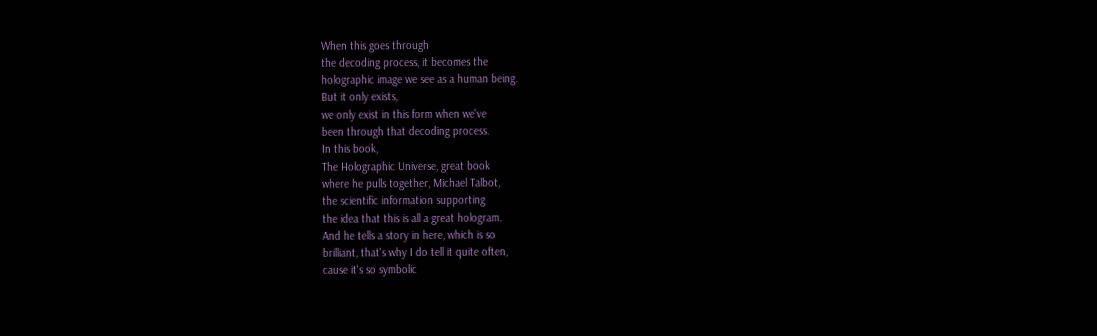When this goes through
the decoding process, it becomes the
holographic image we see as a human being.
But it only exists,
we only exist in this form when we've
been through that decoding process.
In this book,
The Holographic Universe, great book
where he pulls together, Michael Talbot,
the scientific information supporting
the idea that this is all a great hologram.
And he tells a story in here, which is so
brilliant, that's why I do tell it quite often,
cause it's so symbolic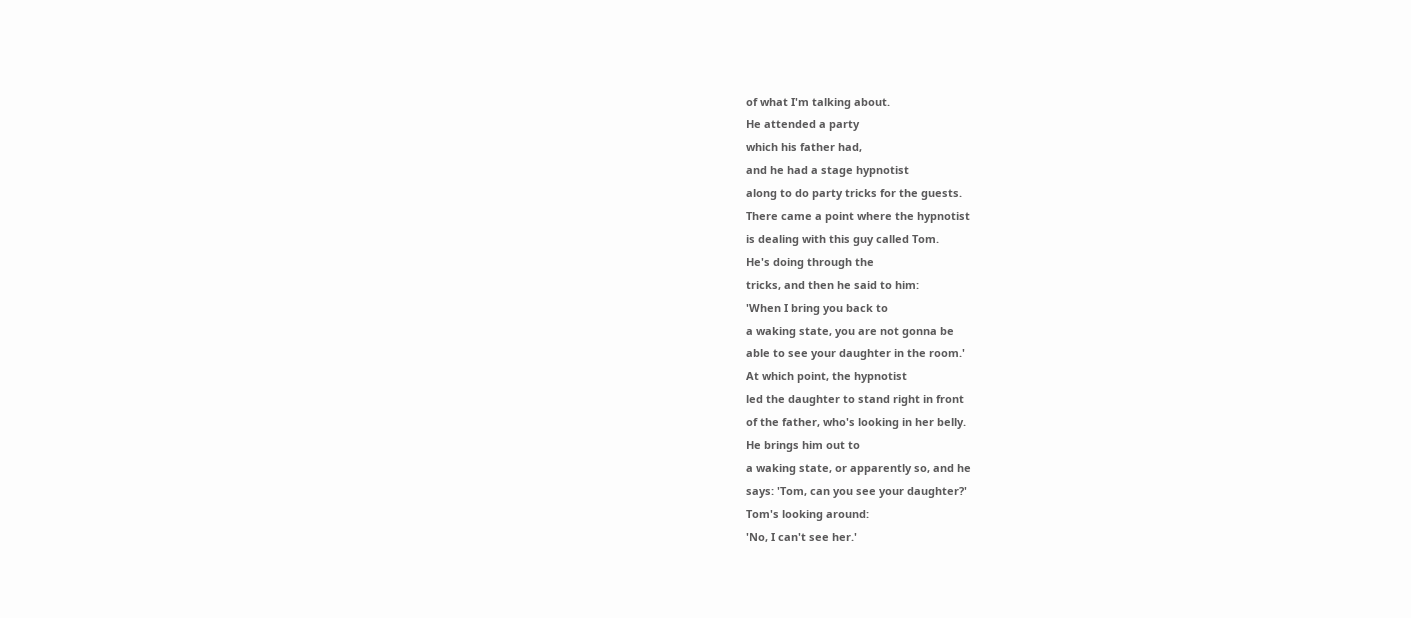of what I'm talking about.
He attended a party
which his father had,
and he had a stage hypnotist
along to do party tricks for the guests.
There came a point where the hypnotist
is dealing with this guy called Tom.
He's doing through the
tricks, and then he said to him:
'When I bring you back to
a waking state, you are not gonna be
able to see your daughter in the room.'
At which point, the hypnotist
led the daughter to stand right in front
of the father, who's looking in her belly.
He brings him out to
a waking state, or apparently so, and he
says: 'Tom, can you see your daughter?'
Tom's looking around:
'No, I can't see her.'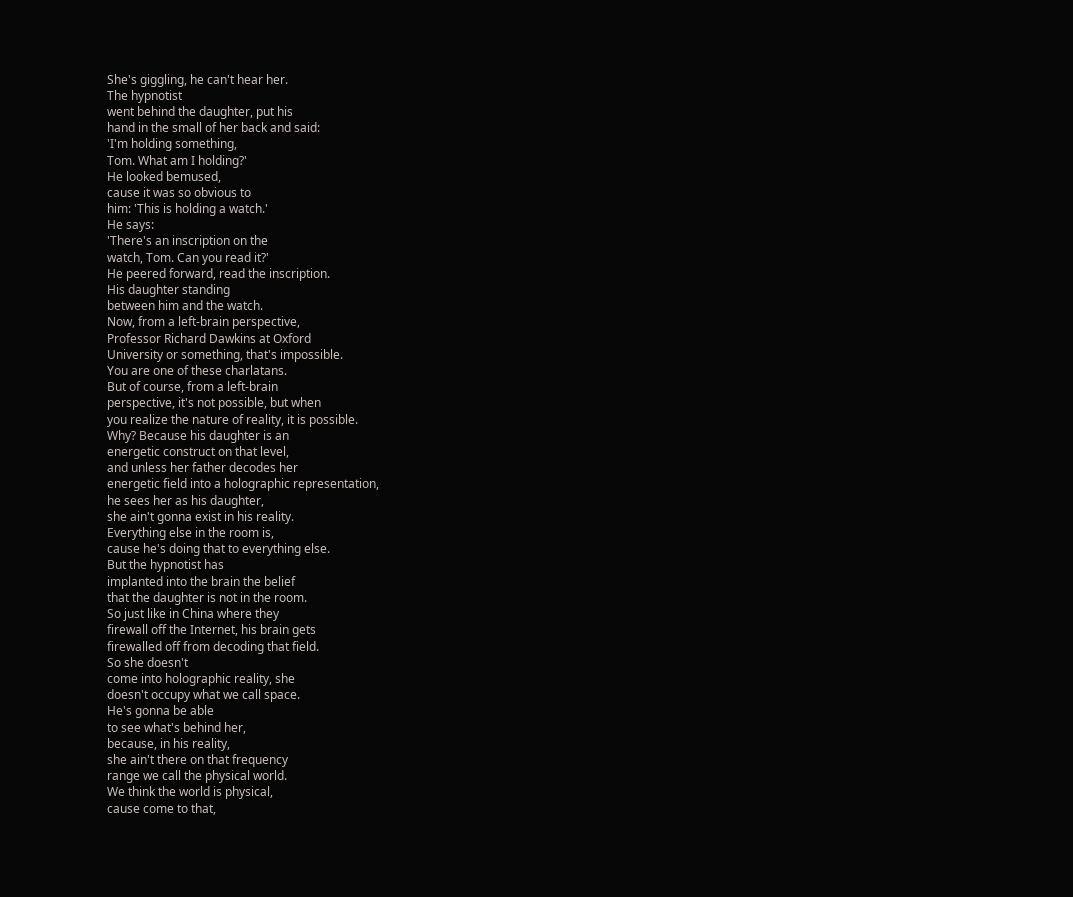She's giggling, he can't hear her.
The hypnotist
went behind the daughter, put his
hand in the small of her back and said:
'I'm holding something,
Tom. What am I holding?'
He looked bemused,
cause it was so obvious to
him: 'This is holding a watch.'
He says:
'There's an inscription on the
watch, Tom. Can you read it?'
He peered forward, read the inscription.
His daughter standing
between him and the watch.
Now, from a left-brain perspective,
Professor Richard Dawkins at Oxford
University or something, that's impossible.
You are one of these charlatans.
But of course, from a left-brain
perspective, it's not possible, but when
you realize the nature of reality, it is possible.
Why? Because his daughter is an
energetic construct on that level,
and unless her father decodes her
energetic field into a holographic representation,
he sees her as his daughter,
she ain't gonna exist in his reality.
Everything else in the room is,
cause he's doing that to everything else.
But the hypnotist has
implanted into the brain the belief
that the daughter is not in the room.
So just like in China where they
firewall off the Internet, his brain gets
firewalled off from decoding that field.
So she doesn't
come into holographic reality, she
doesn't occupy what we call space.
He's gonna be able
to see what's behind her,
because, in his reality,
she ain't there on that frequency
range we call the physical world.
We think the world is physical,
cause come to that,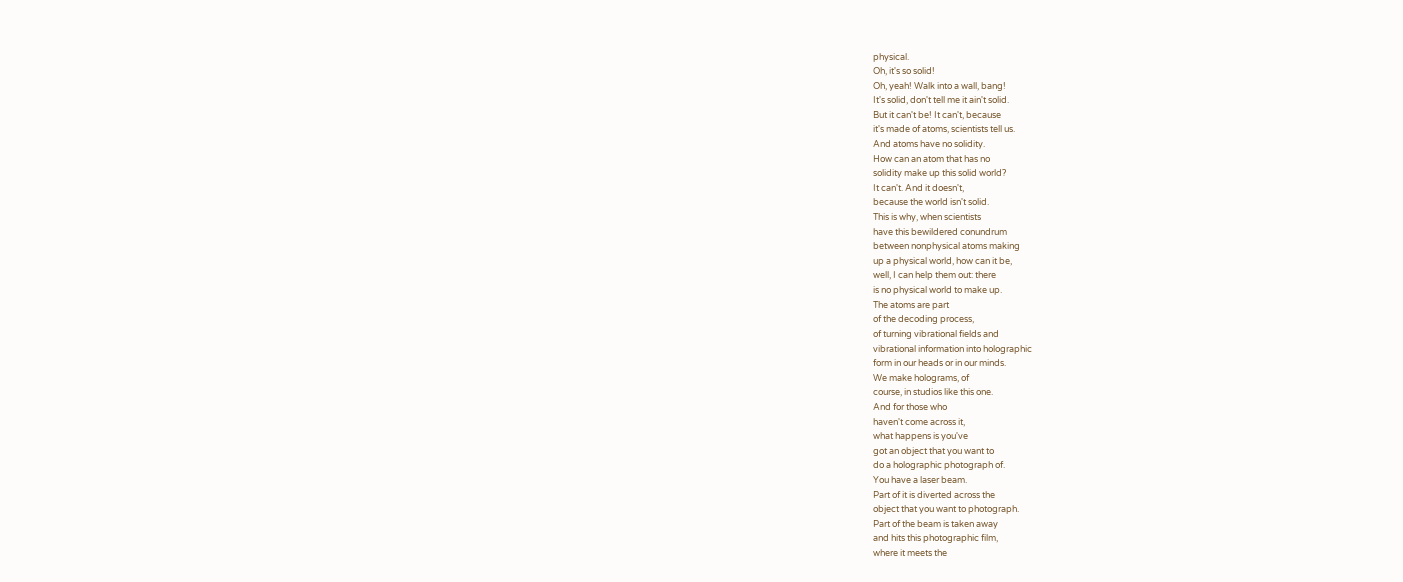physical.
Oh, it's so solid!
Oh, yeah! Walk into a wall, bang!
It's solid, don't tell me it ain't solid.
But it can't be! It can't, because
it's made of atoms, scientists tell us.
And atoms have no solidity.
How can an atom that has no
solidity make up this solid world?
It can't. And it doesn't,
because the world isn't solid.
This is why, when scientists
have this bewildered conundrum
between nonphysical atoms making
up a physical world, how can it be,
well, I can help them out: there
is no physical world to make up.
The atoms are part
of the decoding process,
of turning vibrational fields and
vibrational information into holographic
form in our heads or in our minds.
We make holograms, of
course, in studios like this one.
And for those who
haven't come across it,
what happens is you've
got an object that you want to
do a holographic photograph of.
You have a laser beam.
Part of it is diverted across the
object that you want to photograph.
Part of the beam is taken away
and hits this photographic film,
where it meets the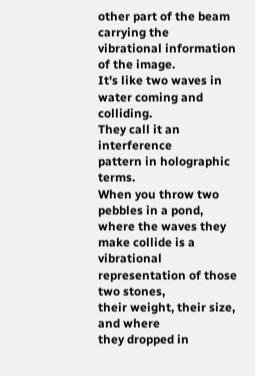other part of the beam carrying the
vibrational information of the image.
It's like two waves in
water coming and colliding.
They call it an interference
pattern in holographic terms.
When you throw two pebbles in a pond,
where the waves they make collide is a
vibrational representation of those two stones,
their weight, their size, and where
they dropped in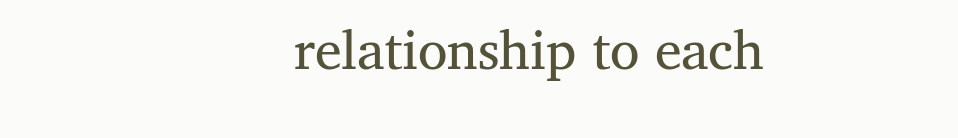relationship to each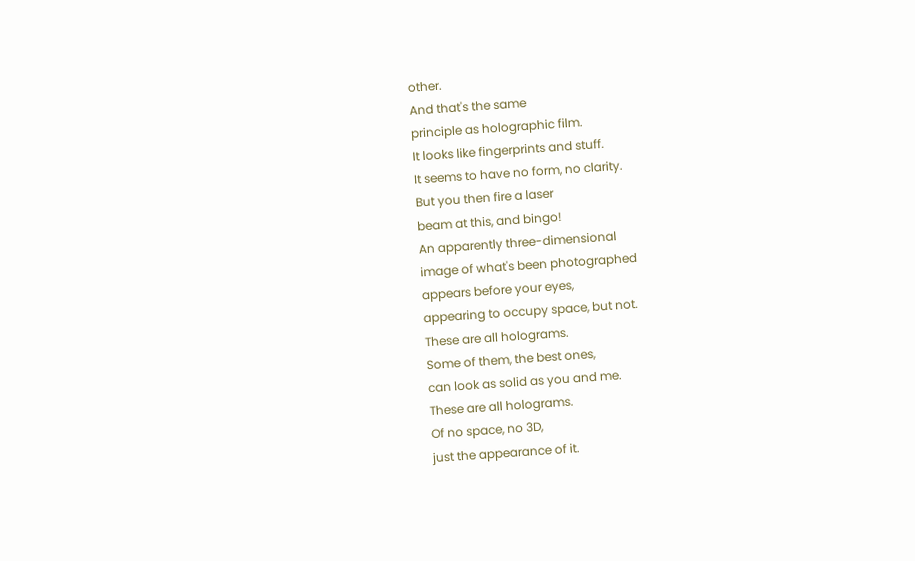other.
And that's the same
principle as holographic film.
It looks like fingerprints and stuff.
It seems to have no form, no clarity.
But you then fire a laser
beam at this, and bingo!
An apparently three-dimensional
image of what's been photographed
appears before your eyes,
appearing to occupy space, but not.
These are all holograms.
Some of them, the best ones,
can look as solid as you and me.
These are all holograms.
Of no space, no 3D,
just the appearance of it.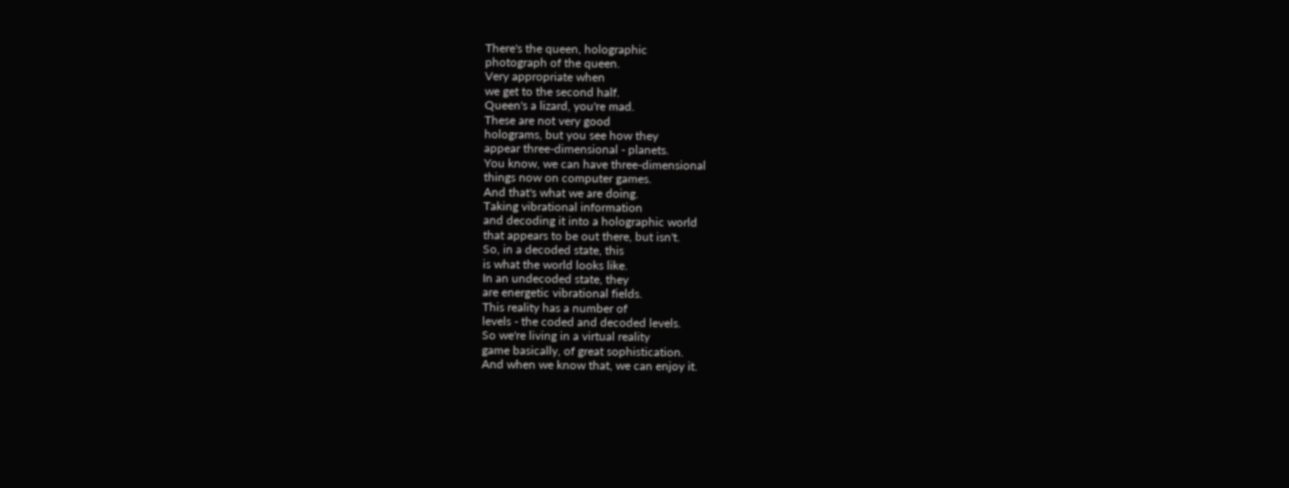There's the queen, holographic
photograph of the queen.
Very appropriate when
we get to the second half.
Queen's a lizard, you're mad.
These are not very good
holograms, but you see how they
appear three-dimensional - planets.
You know, we can have three-dimensional
things now on computer games.
And that's what we are doing.
Taking vibrational information
and decoding it into a holographic world
that appears to be out there, but isn't.
So, in a decoded state, this
is what the world looks like.
In an undecoded state, they
are energetic vibrational fields.
This reality has a number of
levels - the coded and decoded levels.
So we're living in a virtual reality
game basically, of great sophistication.
And when we know that, we can enjoy it.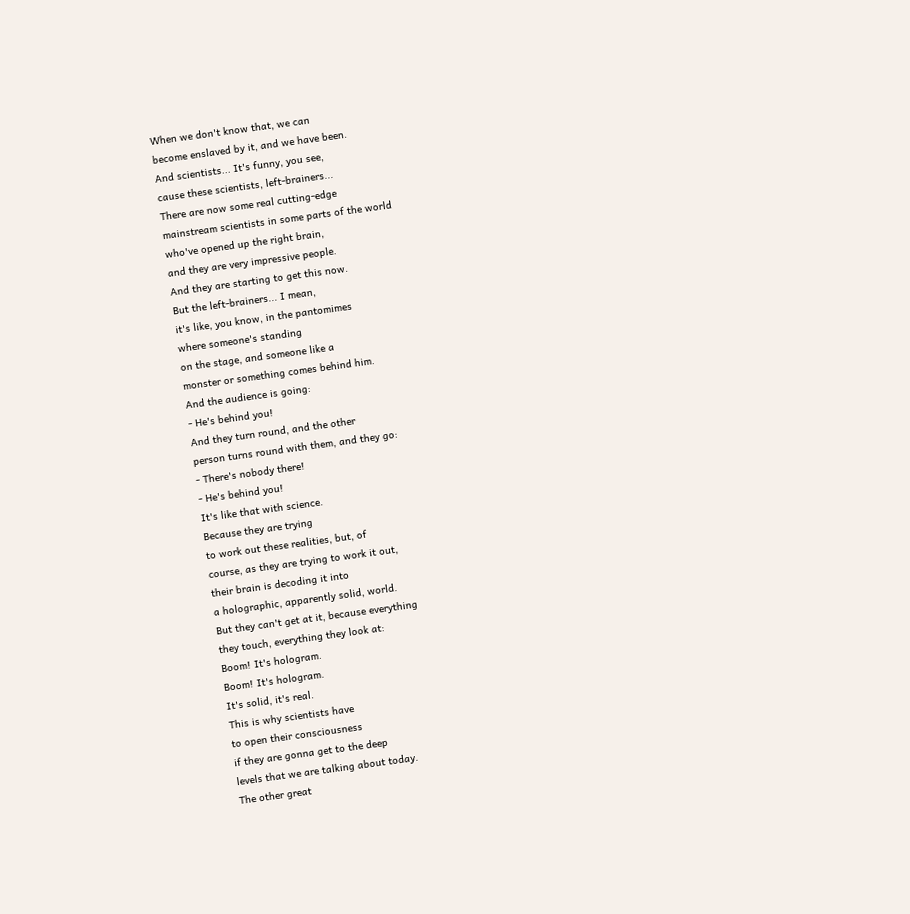When we don't know that, we can
become enslaved by it, and we have been.
And scientists... It's funny, you see,
cause these scientists, left-brainers...
There are now some real cutting-edge
mainstream scientists in some parts of the world
who've opened up the right brain,
and they are very impressive people.
And they are starting to get this now.
But the left-brainers... I mean,
it's like, you know, in the pantomimes
where someone's standing
on the stage, and someone like a
monster or something comes behind him.
And the audience is going:
- He's behind you!
And they turn round, and the other
person turns round with them, and they go:
- There's nobody there!
- He's behind you!
It's like that with science.
Because they are trying
to work out these realities, but, of
course, as they are trying to work it out,
their brain is decoding it into
a holographic, apparently solid, world.
But they can't get at it, because everything
they touch, everything they look at:
Boom! It's hologram.
Boom! It's hologram.
It's solid, it's real.
This is why scientists have
to open their consciousness
if they are gonna get to the deep
levels that we are talking about today.
The other great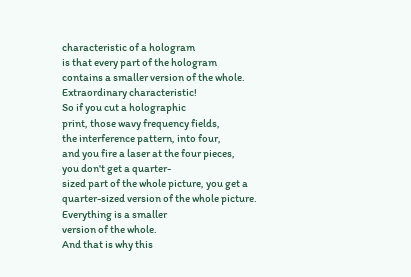characteristic of a hologram
is that every part of the hologram
contains a smaller version of the whole.
Extraordinary characteristic!
So if you cut a holographic
print, those wavy frequency fields,
the interference pattern, into four,
and you fire a laser at the four pieces,
you don't get a quarter-
sized part of the whole picture, you get a
quarter-sized version of the whole picture.
Everything is a smaller
version of the whole.
And that is why this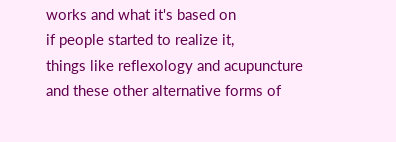works and what it's based on
if people started to realize it,
things like reflexology and acupuncture
and these other alternative forms of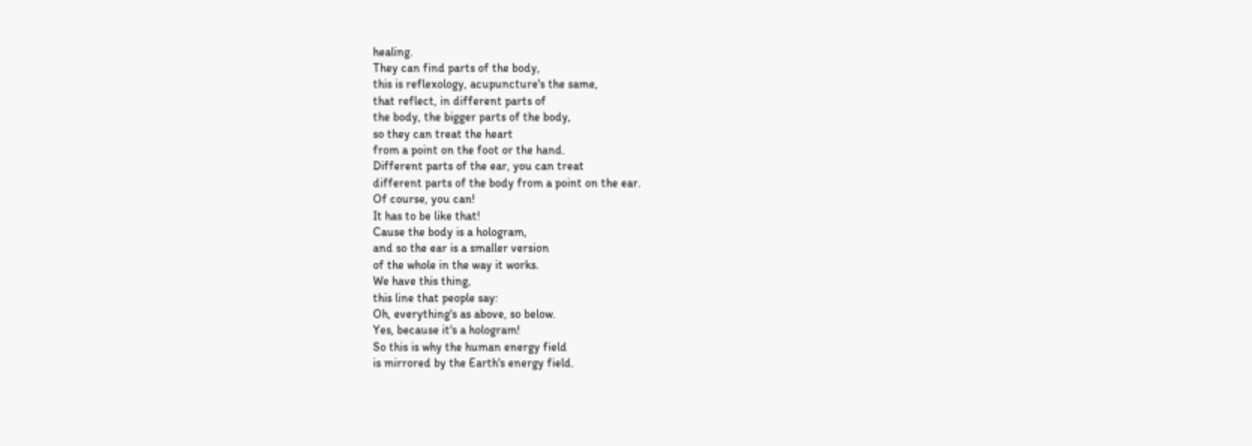healing.
They can find parts of the body,
this is reflexology, acupuncture's the same,
that reflect, in different parts of
the body, the bigger parts of the body,
so they can treat the heart
from a point on the foot or the hand.
Different parts of the ear, you can treat
different parts of the body from a point on the ear.
Of course, you can!
It has to be like that!
Cause the body is a hologram,
and so the ear is a smaller version
of the whole in the way it works.
We have this thing,
this line that people say:
Oh, everything's as above, so below.
Yes, because it's a hologram!
So this is why the human energy field
is mirrored by the Earth's energy field.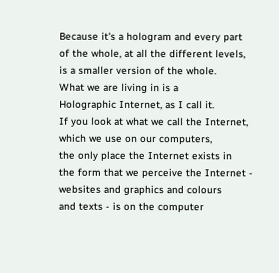Because it's a hologram and every part
of the whole, at all the different levels,
is a smaller version of the whole.
What we are living in is a
Holographic Internet, as I call it.
If you look at what we call the Internet,
which we use on our computers,
the only place the Internet exists in
the form that we perceive the Internet -
websites and graphics and colours
and texts - is on the computer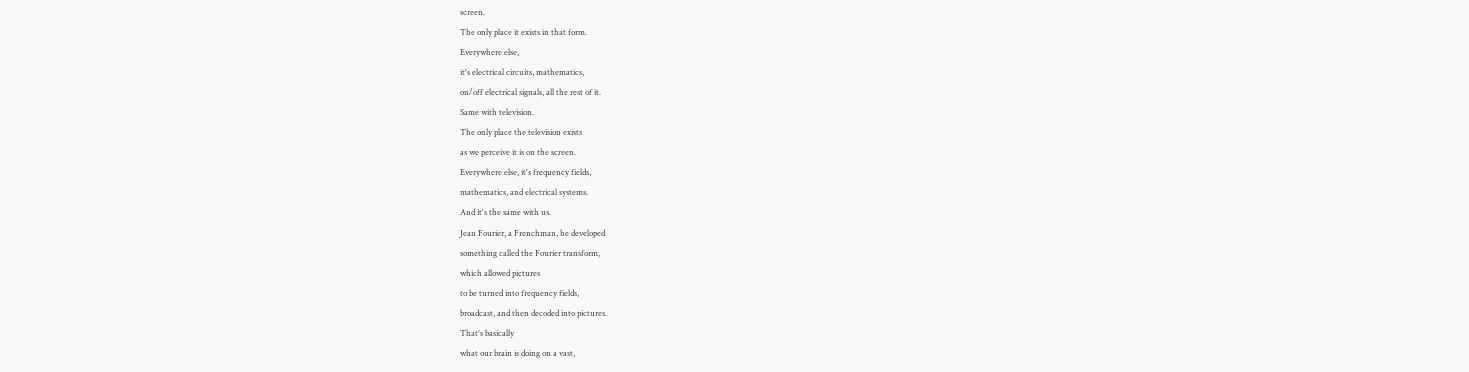screen.
The only place it exists in that form.
Everywhere else,
it's electrical circuits, mathematics,
on/off electrical signals, all the rest of it.
Same with television.
The only place the television exists
as we perceive it is on the screen.
Everywhere else, it's frequency fields,
mathematics, and electrical systems.
And it's the same with us.
Jean Fourier, a Frenchman, he developed
something called the Fourier transform,
which allowed pictures
to be turned into frequency fields,
broadcast, and then decoded into pictures.
That's basically
what our brain is doing on a vast,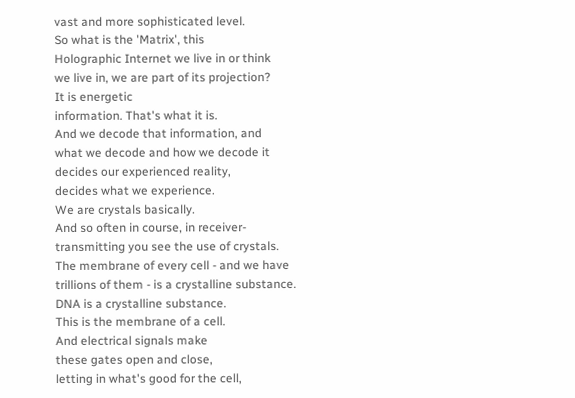vast and more sophisticated level.
So what is the 'Matrix', this
Holographic Internet we live in or think
we live in, we are part of its projection?
It is energetic
information. That's what it is.
And we decode that information, and
what we decode and how we decode it
decides our experienced reality,
decides what we experience.
We are crystals basically.
And so often in course, in receiver-
transmitting you see the use of crystals.
The membrane of every cell - and we have
trillions of them - is a crystalline substance.
DNA is a crystalline substance.
This is the membrane of a cell.
And electrical signals make
these gates open and close,
letting in what's good for the cell,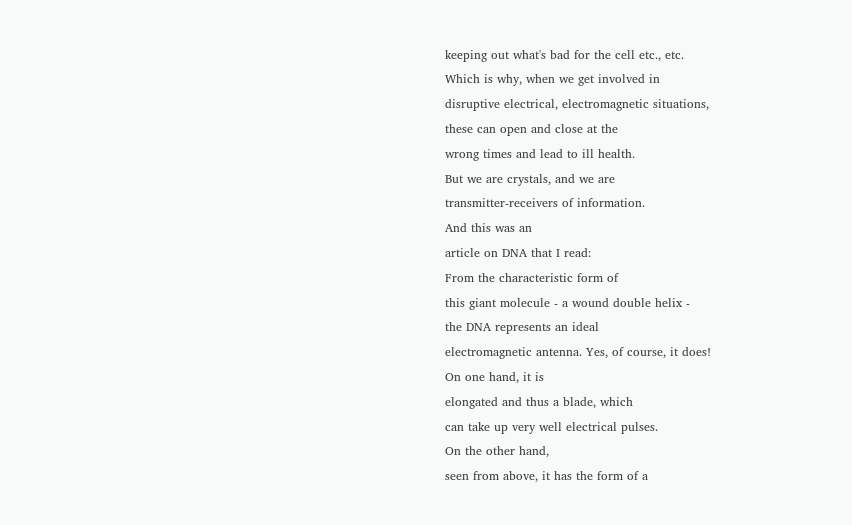keeping out what's bad for the cell etc., etc.
Which is why, when we get involved in
disruptive electrical, electromagnetic situations,
these can open and close at the
wrong times and lead to ill health.
But we are crystals, and we are
transmitter-receivers of information.
And this was an
article on DNA that I read:
From the characteristic form of
this giant molecule - a wound double helix -
the DNA represents an ideal
electromagnetic antenna. Yes, of course, it does!
On one hand, it is
elongated and thus a blade, which
can take up very well electrical pulses.
On the other hand,
seen from above, it has the form of a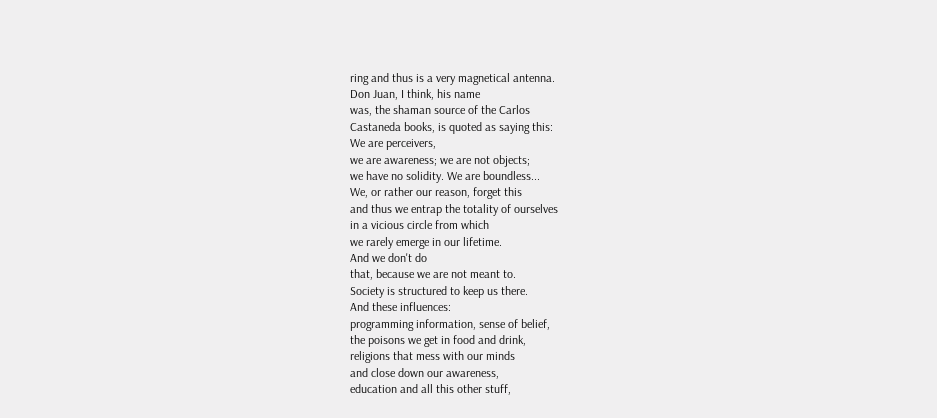ring and thus is a very magnetical antenna.
Don Juan, I think, his name
was, the shaman source of the Carlos
Castaneda books, is quoted as saying this:
We are perceivers,
we are awareness; we are not objects;
we have no solidity. We are boundless...
We, or rather our reason, forget this
and thus we entrap the totality of ourselves
in a vicious circle from which
we rarely emerge in our lifetime.
And we don't do
that, because we are not meant to.
Society is structured to keep us there.
And these influences:
programming information, sense of belief,
the poisons we get in food and drink,
religions that mess with our minds
and close down our awareness,
education and all this other stuff,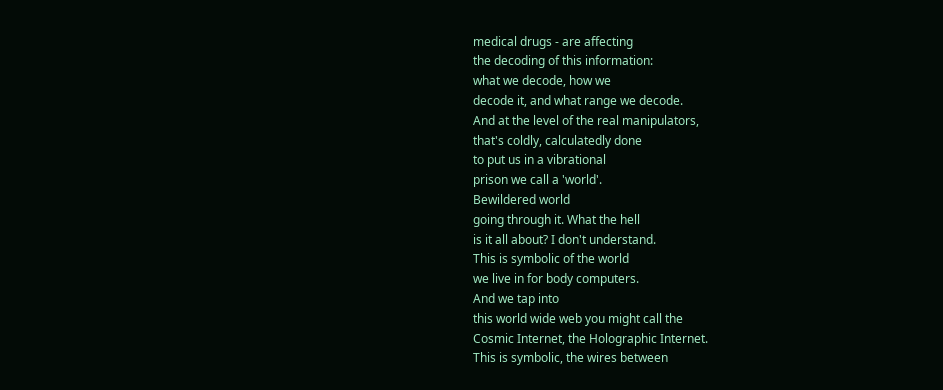medical drugs - are affecting
the decoding of this information:
what we decode, how we
decode it, and what range we decode.
And at the level of the real manipulators,
that's coldly, calculatedly done
to put us in a vibrational
prison we call a 'world'.
Bewildered world
going through it. What the hell
is it all about? I don't understand.
This is symbolic of the world
we live in for body computers.
And we tap into
this world wide web you might call the
Cosmic Internet, the Holographic Internet.
This is symbolic, the wires between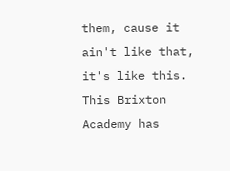them, cause it ain't like that, it's like this.
This Brixton Academy has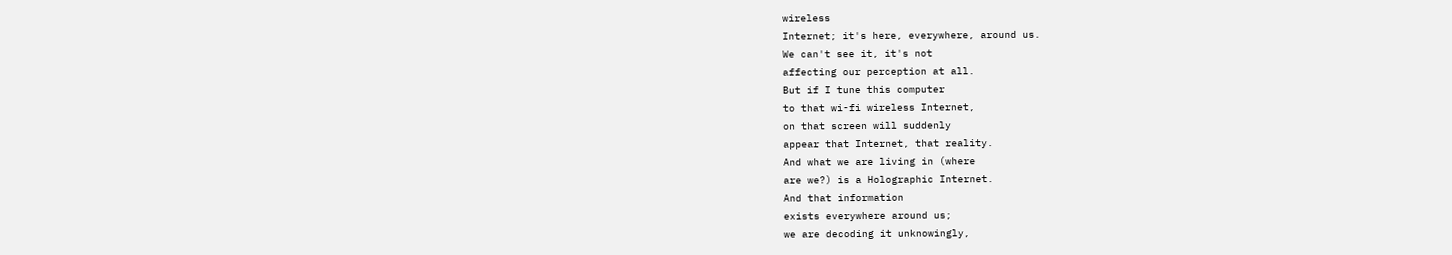wireless
Internet; it's here, everywhere, around us.
We can't see it, it's not
affecting our perception at all.
But if I tune this computer
to that wi-fi wireless Internet,
on that screen will suddenly
appear that Internet, that reality.
And what we are living in (where
are we?) is a Holographic Internet.
And that information
exists everywhere around us;
we are decoding it unknowingly,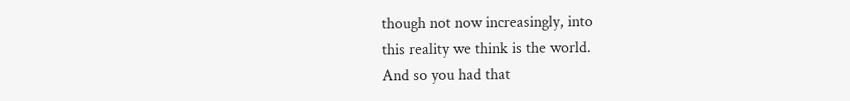though not now increasingly, into
this reality we think is the world.
And so you had that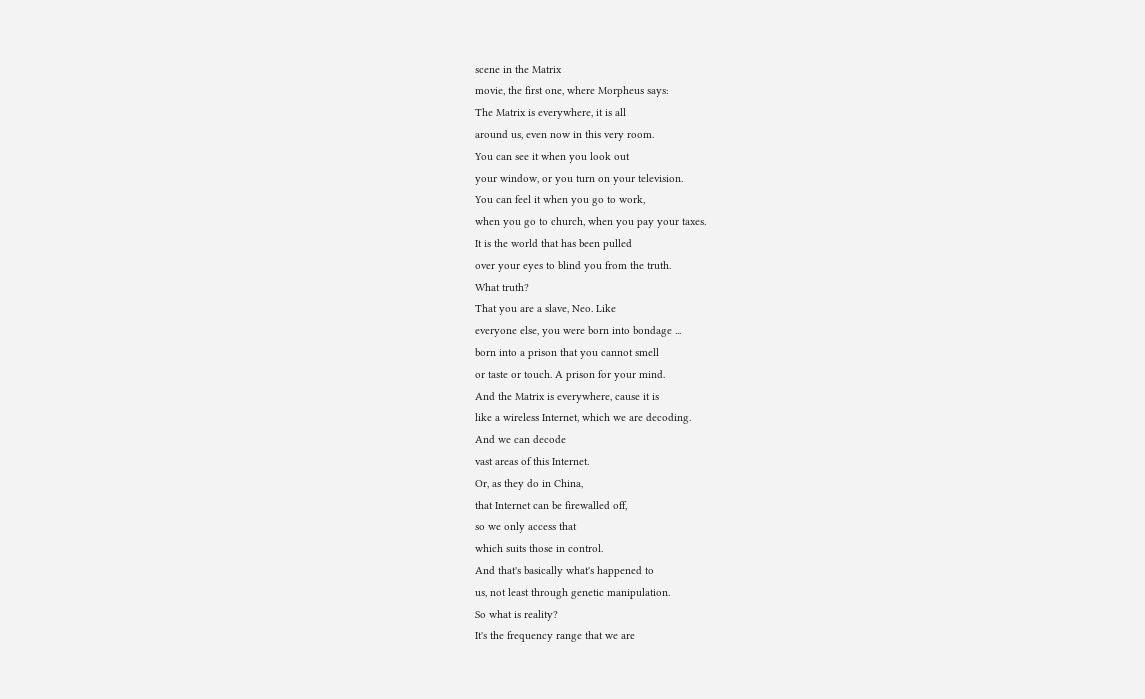scene in the Matrix
movie, the first one, where Morpheus says:
The Matrix is everywhere, it is all
around us, even now in this very room.
You can see it when you look out
your window, or you turn on your television.
You can feel it when you go to work,
when you go to church, when you pay your taxes.
It is the world that has been pulled
over your eyes to blind you from the truth.
What truth?
That you are a slave, Neo. Like
everyone else, you were born into bondage ...
born into a prison that you cannot smell
or taste or touch. A prison for your mind.
And the Matrix is everywhere, cause it is
like a wireless Internet, which we are decoding.
And we can decode
vast areas of this Internet.
Or, as they do in China,
that Internet can be firewalled off,
so we only access that
which suits those in control.
And that's basically what's happened to
us, not least through genetic manipulation.
So what is reality?
It's the frequency range that we are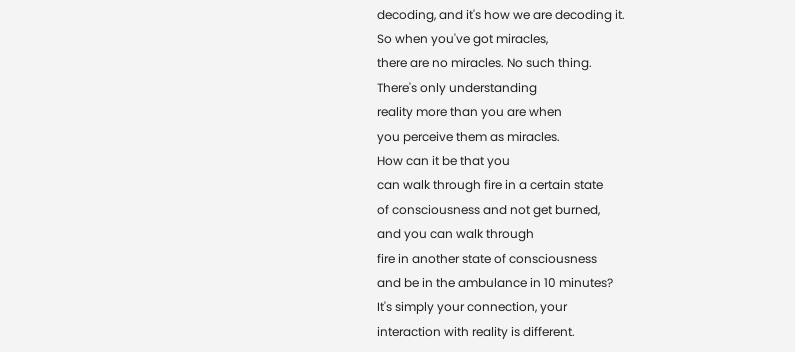decoding, and it's how we are decoding it.
So when you've got miracles,
there are no miracles. No such thing.
There's only understanding
reality more than you are when
you perceive them as miracles.
How can it be that you
can walk through fire in a certain state
of consciousness and not get burned,
and you can walk through
fire in another state of consciousness
and be in the ambulance in 10 minutes?
It's simply your connection, your
interaction with reality is different.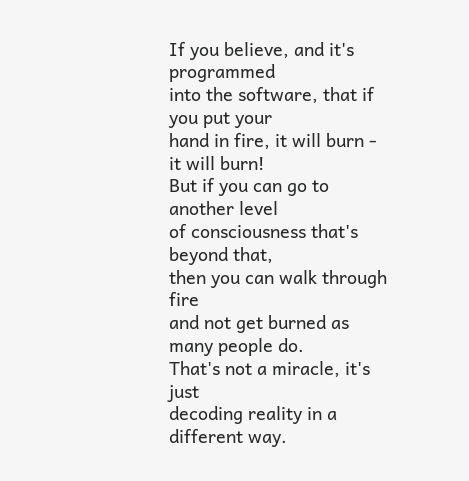If you believe, and it's programmed
into the software, that if you put your
hand in fire, it will burn - it will burn!
But if you can go to another level
of consciousness that's beyond that,
then you can walk through fire
and not get burned as many people do.
That's not a miracle, it's just
decoding reality in a different way.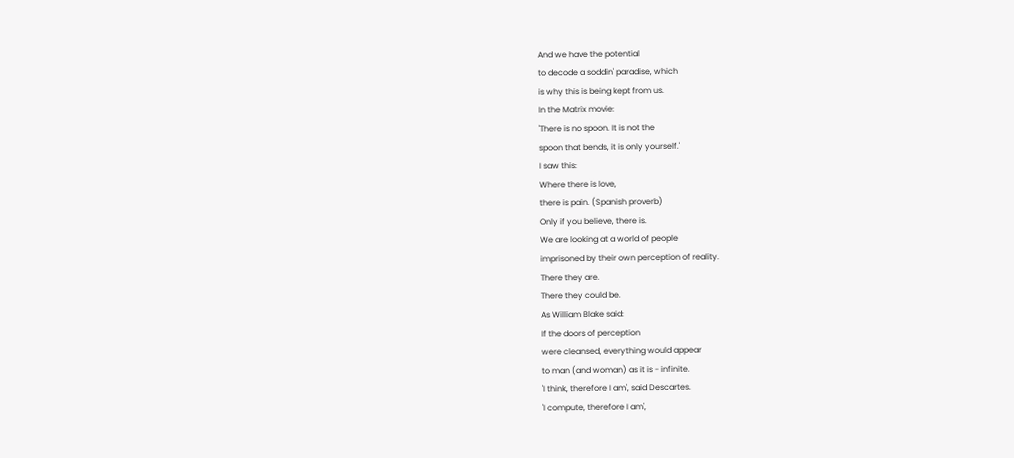And we have the potential
to decode a soddin' paradise, which
is why this is being kept from us.
In the Matrix movie:
'There is no spoon. It is not the
spoon that bends, it is only yourself.'
I saw this:
Where there is love,
there is pain. (Spanish proverb)
Only if you believe, there is.
We are looking at a world of people
imprisoned by their own perception of reality.
There they are.
There they could be.
As William Blake said:
If the doors of perception
were cleansed, everything would appear
to man (and woman) as it is - infinite.
'I think, therefore I am', said Descartes.
'I compute, therefore I am',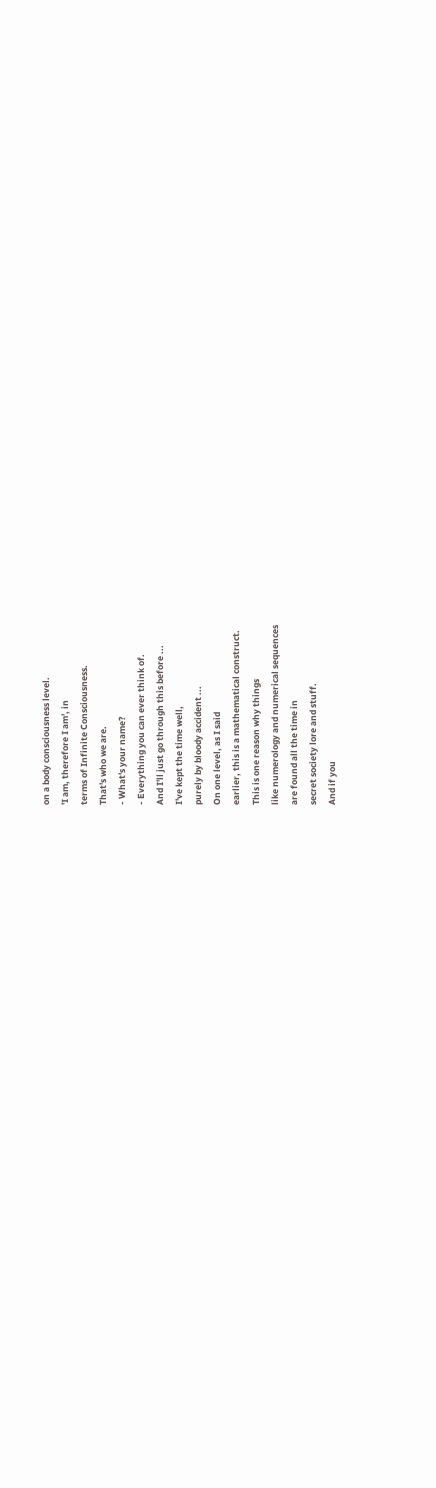on a body consciousness level.
'I am, therefore I am', in
terms of Infinite Consciousness.
That's who we are.
- What's your name?
- Everything you can ever think of.
And I'll just go through this before ...
I've kept the time well,
purely by bloody accident ...
On one level, as I said
earlier, this is a mathematical construct.
This is one reason why things
like numerology and numerical sequences
are found all the time in
secret society lore and stuff.
And if you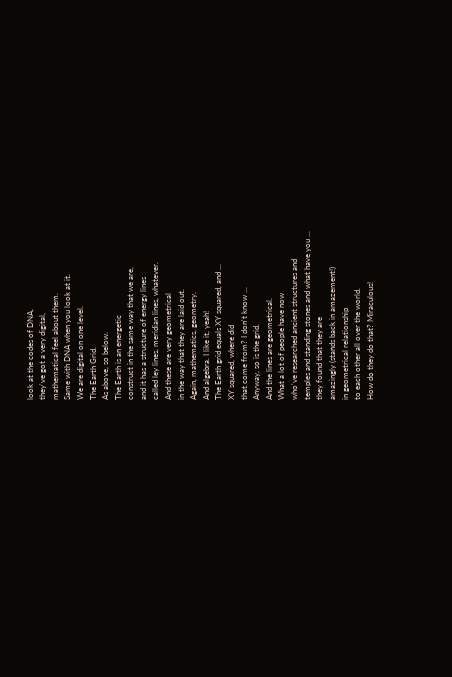look at the codes of DNA,
they've got a very digital,
mathematical feel about them.
Same with DNA when you look at it.
We are digital on one level.
The Earth Grid.
As above, so below.
The Earth is an energetic
construct in the same way that we are,
and it has a structure of energy lines
called ley lines, meridian lines, whatever.
And these are very geometrical
in the way that they are laid out.
Again, mathematics, geometry.
And algebra. I like it, yeah!
The Earth grid equals XY squared, and ...
XY squared, where did
that come from? I don't know ...
Anyway, so is the grid.
And the lines are geometrical.
What a lot of people have now
who've researched ancient structures and
temples and standing stones and what have you ...
they found that they are
amazingly (stands back in amazement!)
in geometrical relationship
to each other all over the world.
How do they do that? Miraculous!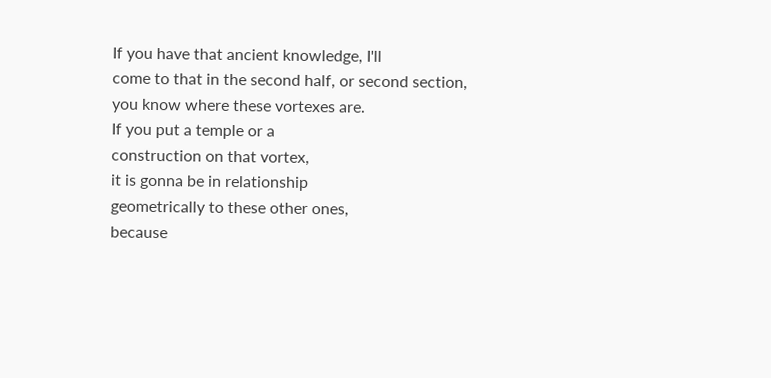If you have that ancient knowledge, I'll
come to that in the second half, or second section,
you know where these vortexes are.
If you put a temple or a
construction on that vortex,
it is gonna be in relationship
geometrically to these other ones,
because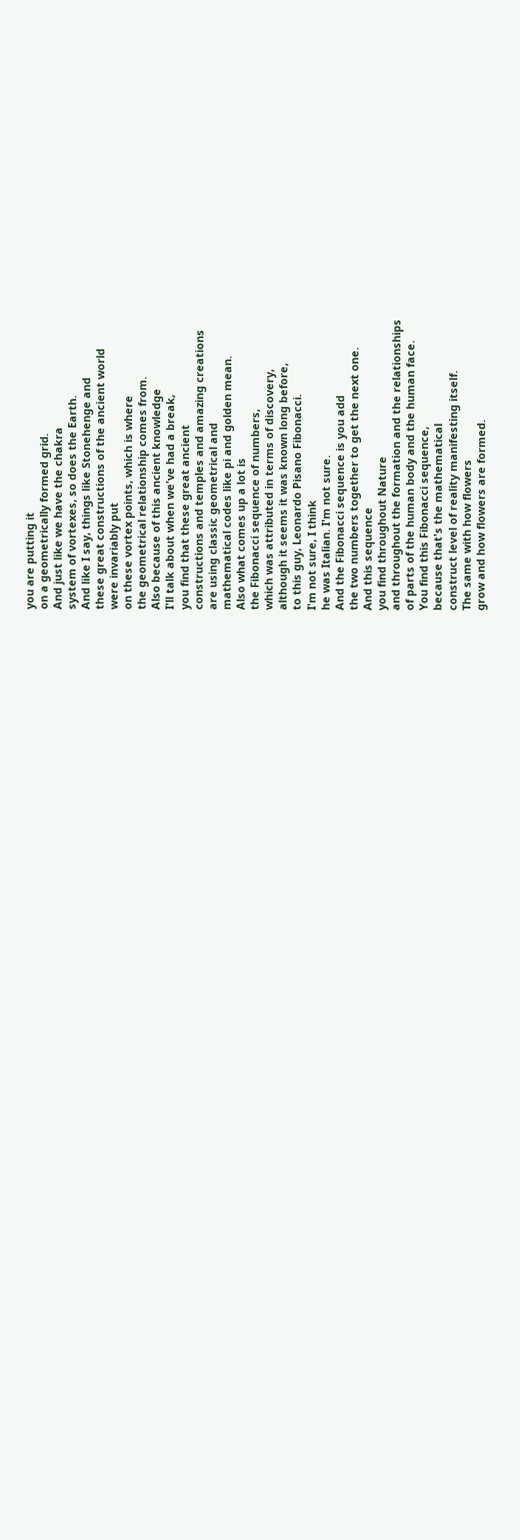you are putting it
on a geometrically formed grid.
And just like we have the chakra
system of vortexes, so does the Earth.
And like I say, things like Stonehenge and
these great constructions of the ancient world
were invariably put
on these vortex points, which is where
the geometrical relationship comes from.
Also because of this ancient knowledge
I'll talk about when we've had a break,
you find that these great ancient
constructions and temples and amazing creations
are using classic geometrical and
mathematical codes like pi and golden mean.
Also what comes up a lot is
the Fibonacci sequence of numbers,
which was attributed in terms of discovery,
although it seems it was known long before,
to this guy, Leonardo Pisano Fibonacci.
I'm not sure, I think
he was Italian. I'm not sure.
And the Fibonacci sequence is you add
the two numbers together to get the next one.
And this sequence
you find throughout Nature
and throughout the formation and the relationships
of parts of the human body and the human face.
You find this Fibonacci sequence,
because that's the mathematical
construct level of reality manifesting itself.
The same with how flowers
grow and how flowers are formed.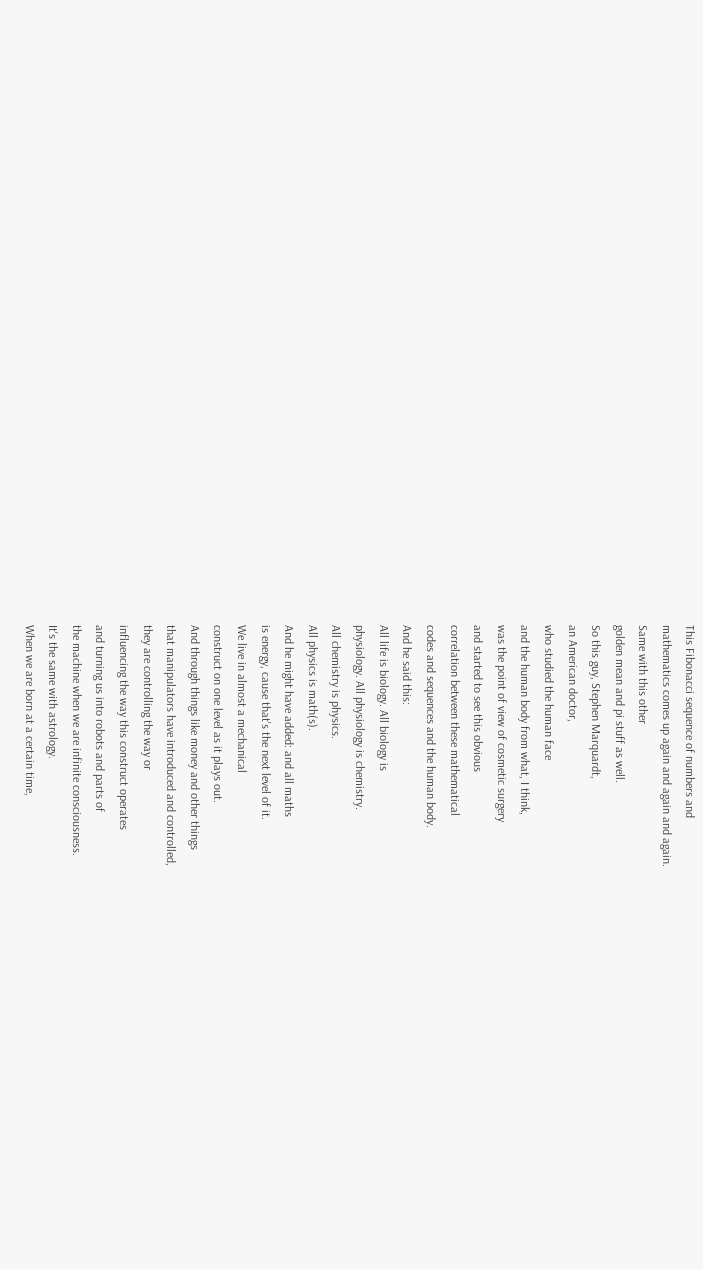This Fibonacci sequence of numbers and
mathematics comes up again and again and again.
Same with this other
golden mean and pi stuff as well.
So this guy, Stephen Marquardt,
an American doctor,
who studied the human face
and the human body from what, I think,
was the point of view of cosmetic surgery
and started to see this obvious
correlation between these mathematical
codes and sequences and the human body.
And he said this:
All life is biology. All biology is
physiology. All physiology is chemistry.
All chemistry is physics.
All physics is math(s).
And he might have added: and all maths
is energy, cause that's the next level of it.
We live in almost a mechanical
construct on one level as it plays out.
And through things like money and other things
that manipulators have introduced and controlled,
they are controlling the way or
influencing the way this construct operates
and turning us into robots and parts of
the machine when we are infinite consciousness.
It's the same with astrology.
When we are born at a certain time,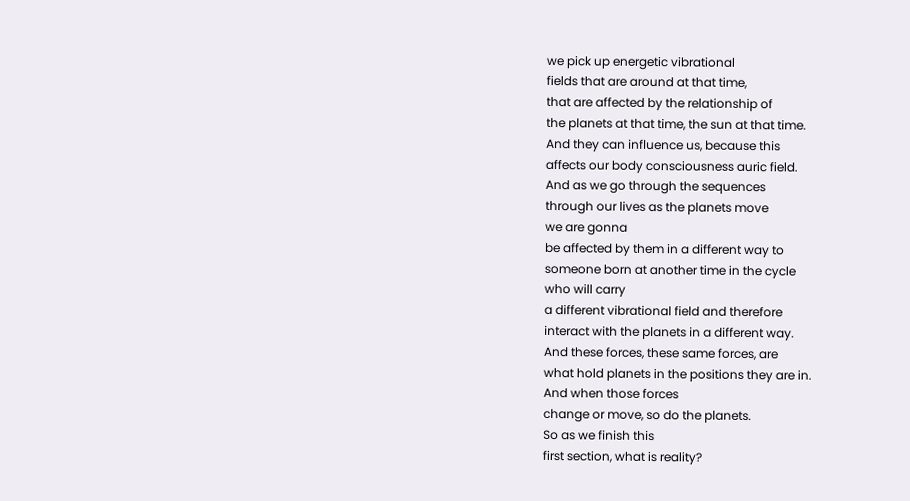we pick up energetic vibrational
fields that are around at that time,
that are affected by the relationship of
the planets at that time, the sun at that time.
And they can influence us, because this
affects our body consciousness auric field.
And as we go through the sequences
through our lives as the planets move
we are gonna
be affected by them in a different way to
someone born at another time in the cycle
who will carry
a different vibrational field and therefore
interact with the planets in a different way.
And these forces, these same forces, are
what hold planets in the positions they are in.
And when those forces
change or move, so do the planets.
So as we finish this
first section, what is reality?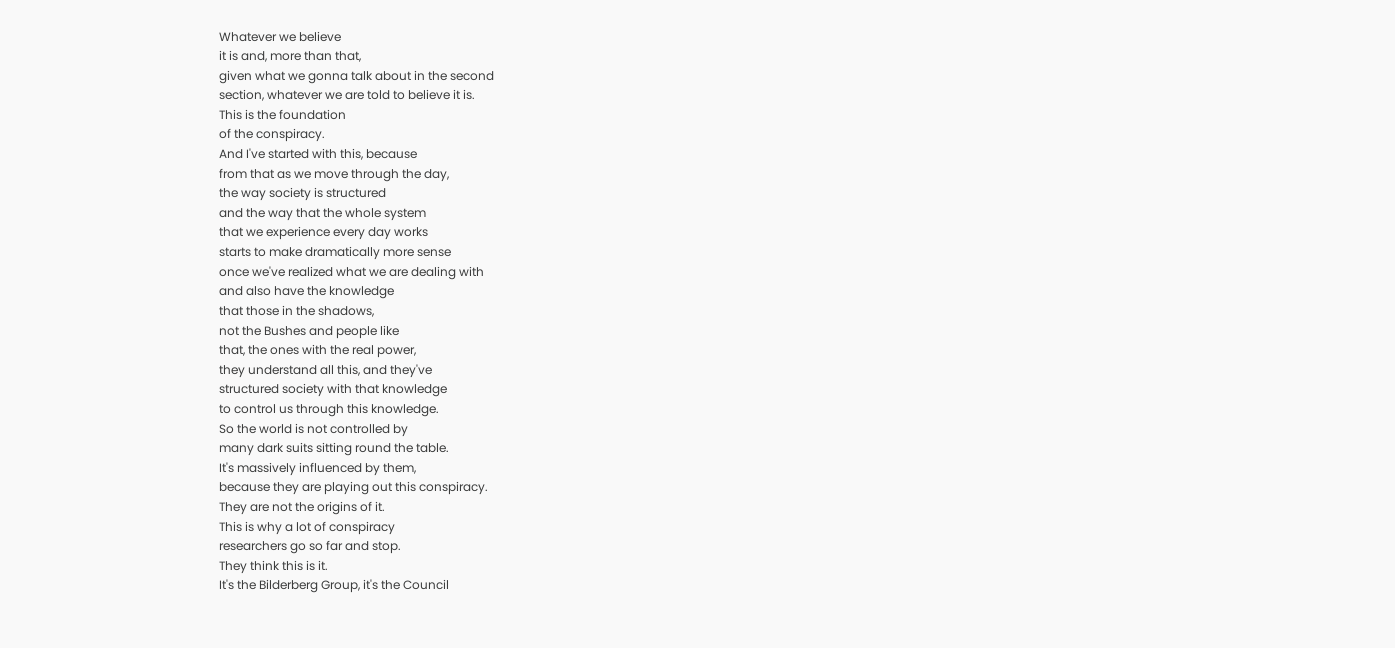Whatever we believe
it is and, more than that,
given what we gonna talk about in the second
section, whatever we are told to believe it is.
This is the foundation
of the conspiracy.
And I've started with this, because
from that as we move through the day,
the way society is structured
and the way that the whole system
that we experience every day works
starts to make dramatically more sense
once we've realized what we are dealing with
and also have the knowledge
that those in the shadows,
not the Bushes and people like
that, the ones with the real power,
they understand all this, and they've
structured society with that knowledge
to control us through this knowledge.
So the world is not controlled by
many dark suits sitting round the table.
It's massively influenced by them,
because they are playing out this conspiracy.
They are not the origins of it.
This is why a lot of conspiracy
researchers go so far and stop.
They think this is it.
It's the Bilderberg Group, it's the Council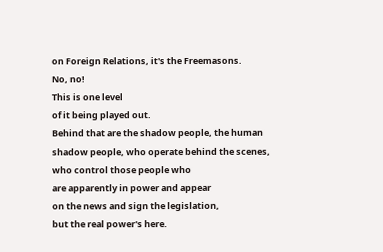on Foreign Relations, it's the Freemasons.
No, no!
This is one level
of it being played out.
Behind that are the shadow people, the human
shadow people, who operate behind the scenes,
who control those people who
are apparently in power and appear
on the news and sign the legislation,
but the real power's here.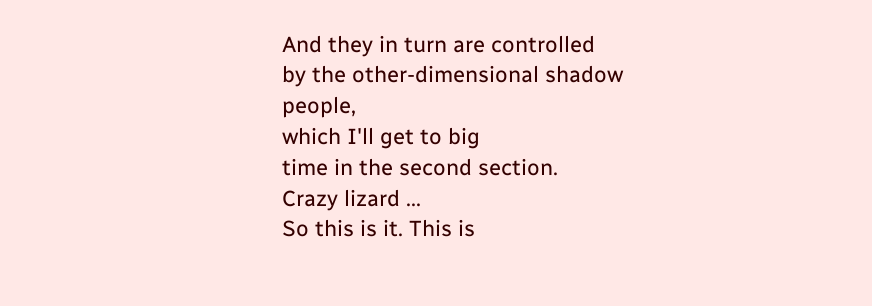And they in turn are controlled
by the other-dimensional shadow people,
which I'll get to big
time in the second section.
Crazy lizard ...
So this is it. This is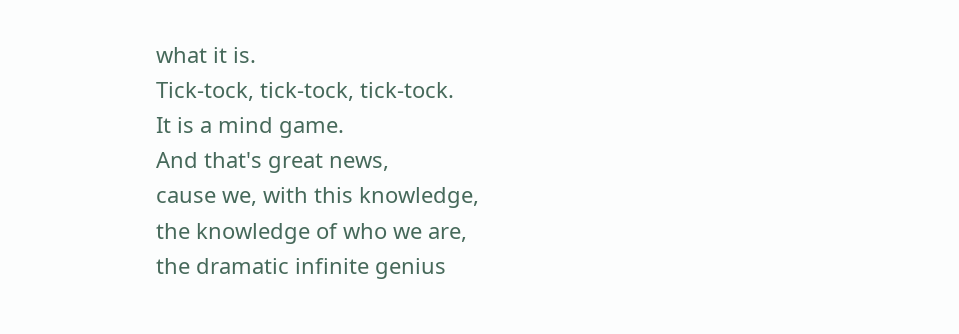what it is.
Tick-tock, tick-tock, tick-tock.
It is a mind game.
And that's great news,
cause we, with this knowledge,
the knowledge of who we are,
the dramatic infinite genius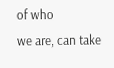of who
we are, can take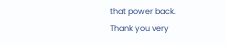that power back.
Thank you very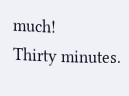much!
Thirty minutes.